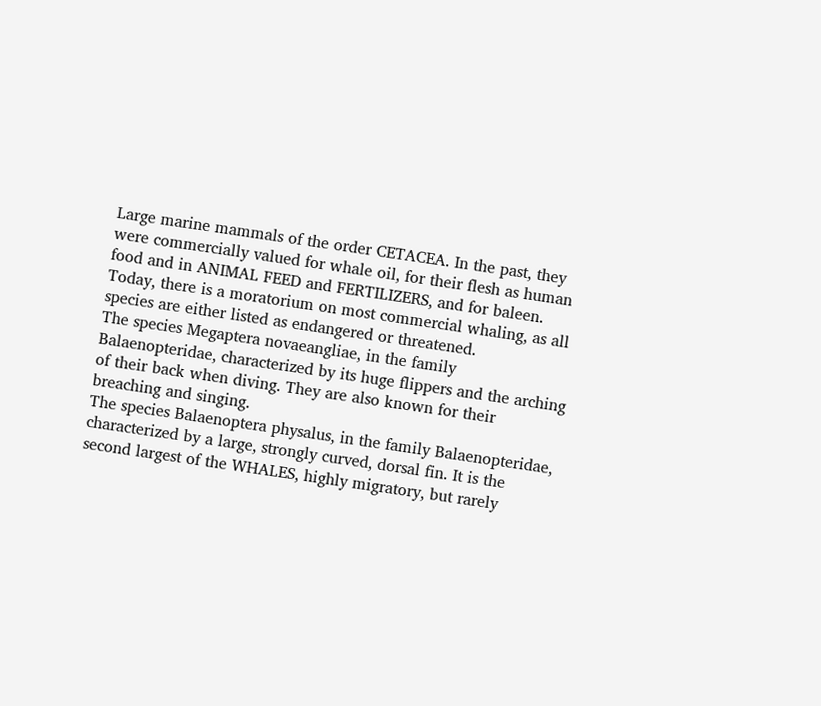Large marine mammals of the order CETACEA. In the past, they were commercially valued for whale oil, for their flesh as human food and in ANIMAL FEED and FERTILIZERS, and for baleen. Today, there is a moratorium on most commercial whaling, as all species are either listed as endangered or threatened.
The species Megaptera novaeangliae, in the family Balaenopteridae, characterized by its huge flippers and the arching of their back when diving. They are also known for their breaching and singing.
The species Balaenoptera physalus, in the family Balaenopteridae, characterized by a large, strongly curved, dorsal fin. It is the second largest of the WHALES, highly migratory, but rarely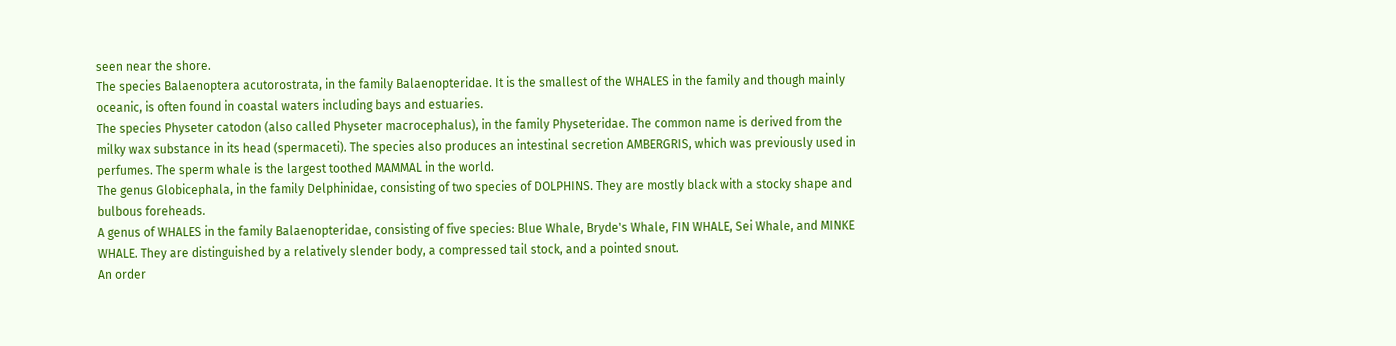seen near the shore.
The species Balaenoptera acutorostrata, in the family Balaenopteridae. It is the smallest of the WHALES in the family and though mainly oceanic, is often found in coastal waters including bays and estuaries.
The species Physeter catodon (also called Physeter macrocephalus), in the family Physeteridae. The common name is derived from the milky wax substance in its head (spermaceti). The species also produces an intestinal secretion AMBERGRIS, which was previously used in perfumes. The sperm whale is the largest toothed MAMMAL in the world.
The genus Globicephala, in the family Delphinidae, consisting of two species of DOLPHINS. They are mostly black with a stocky shape and bulbous foreheads.
A genus of WHALES in the family Balaenopteridae, consisting of five species: Blue Whale, Bryde's Whale, FIN WHALE, Sei Whale, and MINKE WHALE. They are distinguished by a relatively slender body, a compressed tail stock, and a pointed snout.
An order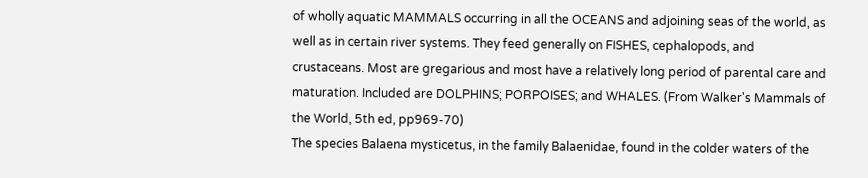of wholly aquatic MAMMALS occurring in all the OCEANS and adjoining seas of the world, as well as in certain river systems. They feed generally on FISHES, cephalopods, and crustaceans. Most are gregarious and most have a relatively long period of parental care and maturation. Included are DOLPHINS; PORPOISES; and WHALES. (From Walker's Mammals of the World, 5th ed, pp969-70)
The species Balaena mysticetus, in the family Balaenidae, found in the colder waters of the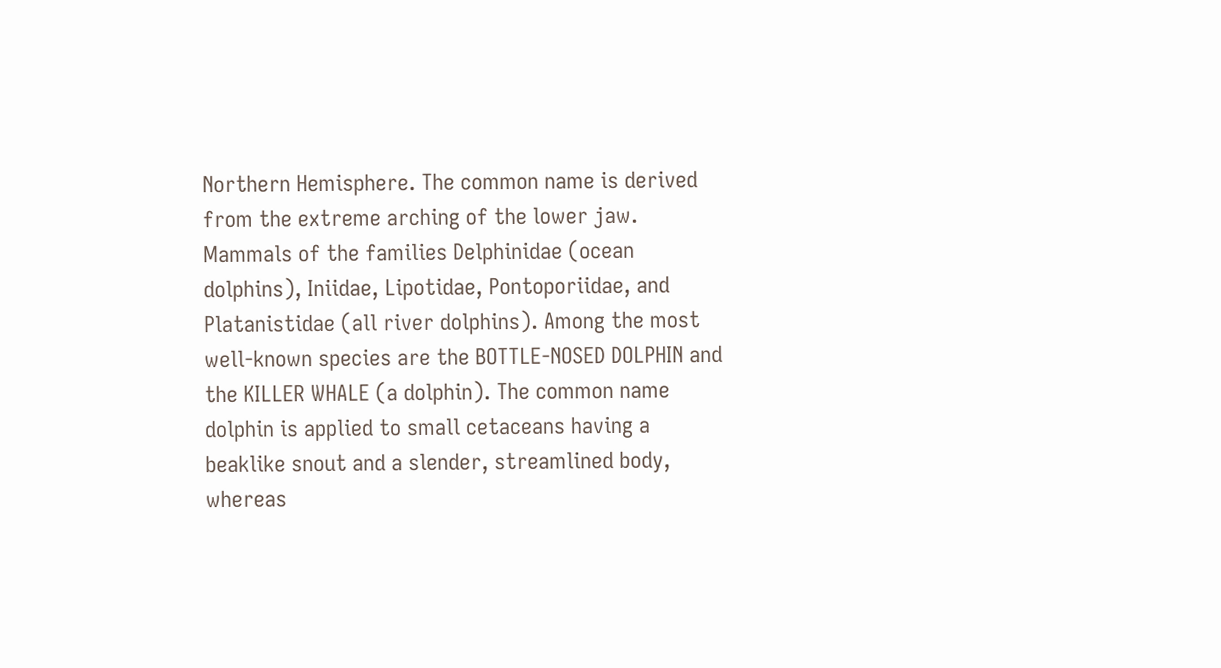Northern Hemisphere. The common name is derived from the extreme arching of the lower jaw.
Mammals of the families Delphinidae (ocean dolphins), Iniidae, Lipotidae, Pontoporiidae, and Platanistidae (all river dolphins). Among the most well-known species are the BOTTLE-NOSED DOLPHIN and the KILLER WHALE (a dolphin). The common name dolphin is applied to small cetaceans having a beaklike snout and a slender, streamlined body, whereas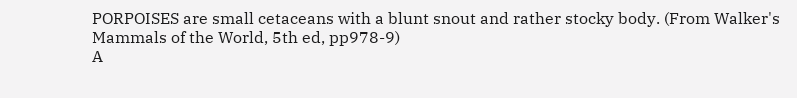PORPOISES are small cetaceans with a blunt snout and rather stocky body. (From Walker's Mammals of the World, 5th ed, pp978-9)
A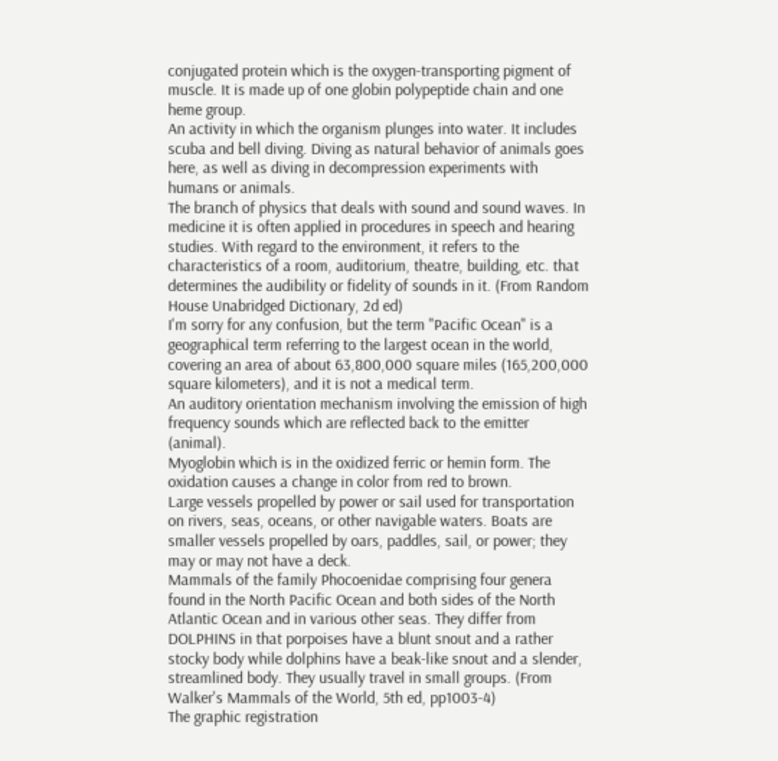conjugated protein which is the oxygen-transporting pigment of muscle. It is made up of one globin polypeptide chain and one heme group.
An activity in which the organism plunges into water. It includes scuba and bell diving. Diving as natural behavior of animals goes here, as well as diving in decompression experiments with humans or animals.
The branch of physics that deals with sound and sound waves. In medicine it is often applied in procedures in speech and hearing studies. With regard to the environment, it refers to the characteristics of a room, auditorium, theatre, building, etc. that determines the audibility or fidelity of sounds in it. (From Random House Unabridged Dictionary, 2d ed)
I'm sorry for any confusion, but the term "Pacific Ocean" is a geographical term referring to the largest ocean in the world, covering an area of about 63,800,000 square miles (165,200,000 square kilometers), and it is not a medical term.
An auditory orientation mechanism involving the emission of high frequency sounds which are reflected back to the emitter (animal).
Myoglobin which is in the oxidized ferric or hemin form. The oxidation causes a change in color from red to brown.
Large vessels propelled by power or sail used for transportation on rivers, seas, oceans, or other navigable waters. Boats are smaller vessels propelled by oars, paddles, sail, or power; they may or may not have a deck.
Mammals of the family Phocoenidae comprising four genera found in the North Pacific Ocean and both sides of the North Atlantic Ocean and in various other seas. They differ from DOLPHINS in that porpoises have a blunt snout and a rather stocky body while dolphins have a beak-like snout and a slender, streamlined body. They usually travel in small groups. (From Walker's Mammals of the World, 5th ed, pp1003-4)
The graphic registration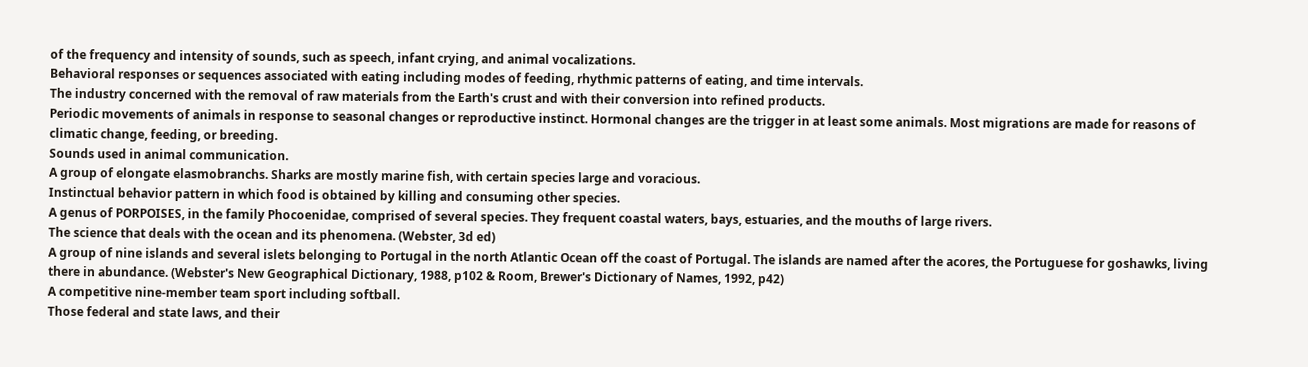of the frequency and intensity of sounds, such as speech, infant crying, and animal vocalizations.
Behavioral responses or sequences associated with eating including modes of feeding, rhythmic patterns of eating, and time intervals.
The industry concerned with the removal of raw materials from the Earth's crust and with their conversion into refined products.
Periodic movements of animals in response to seasonal changes or reproductive instinct. Hormonal changes are the trigger in at least some animals. Most migrations are made for reasons of climatic change, feeding, or breeding.
Sounds used in animal communication.
A group of elongate elasmobranchs. Sharks are mostly marine fish, with certain species large and voracious.
Instinctual behavior pattern in which food is obtained by killing and consuming other species.
A genus of PORPOISES, in the family Phocoenidae, comprised of several species. They frequent coastal waters, bays, estuaries, and the mouths of large rivers.
The science that deals with the ocean and its phenomena. (Webster, 3d ed)
A group of nine islands and several islets belonging to Portugal in the north Atlantic Ocean off the coast of Portugal. The islands are named after the acores, the Portuguese for goshawks, living there in abundance. (Webster's New Geographical Dictionary, 1988, p102 & Room, Brewer's Dictionary of Names, 1992, p42)
A competitive nine-member team sport including softball.
Those federal and state laws, and their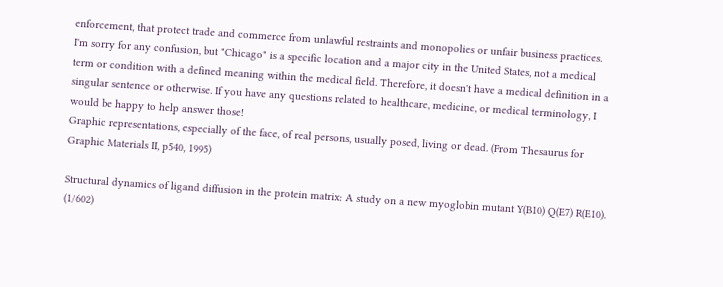enforcement, that protect trade and commerce from unlawful restraints and monopolies or unfair business practices.
I'm sorry for any confusion, but "Chicago" is a specific location and a major city in the United States, not a medical term or condition with a defined meaning within the medical field. Therefore, it doesn't have a medical definition in a singular sentence or otherwise. If you have any questions related to healthcare, medicine, or medical terminology, I would be happy to help answer those!
Graphic representations, especially of the face, of real persons, usually posed, living or dead. (From Thesaurus for Graphic Materials II, p540, 1995)

Structural dynamics of ligand diffusion in the protein matrix: A study on a new myoglobin mutant Y(B10) Q(E7) R(E10). (1/602)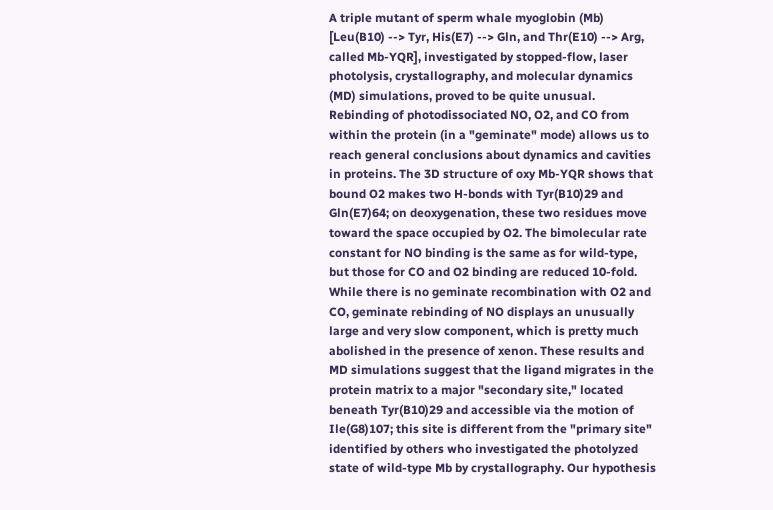A triple mutant of sperm whale myoglobin (Mb) [Leu(B10) --> Tyr, His(E7) --> Gln, and Thr(E10) --> Arg, called Mb-YQR], investigated by stopped-flow, laser photolysis, crystallography, and molecular dynamics (MD) simulations, proved to be quite unusual. Rebinding of photodissociated NO, O2, and CO from within the protein (in a "geminate" mode) allows us to reach general conclusions about dynamics and cavities in proteins. The 3D structure of oxy Mb-YQR shows that bound O2 makes two H-bonds with Tyr(B10)29 and Gln(E7)64; on deoxygenation, these two residues move toward the space occupied by O2. The bimolecular rate constant for NO binding is the same as for wild-type, but those for CO and O2 binding are reduced 10-fold. While there is no geminate recombination with O2 and CO, geminate rebinding of NO displays an unusually large and very slow component, which is pretty much abolished in the presence of xenon. These results and MD simulations suggest that the ligand migrates in the protein matrix to a major "secondary site," located beneath Tyr(B10)29 and accessible via the motion of Ile(G8)107; this site is different from the "primary site" identified by others who investigated the photolyzed state of wild-type Mb by crystallography. Our hypothesis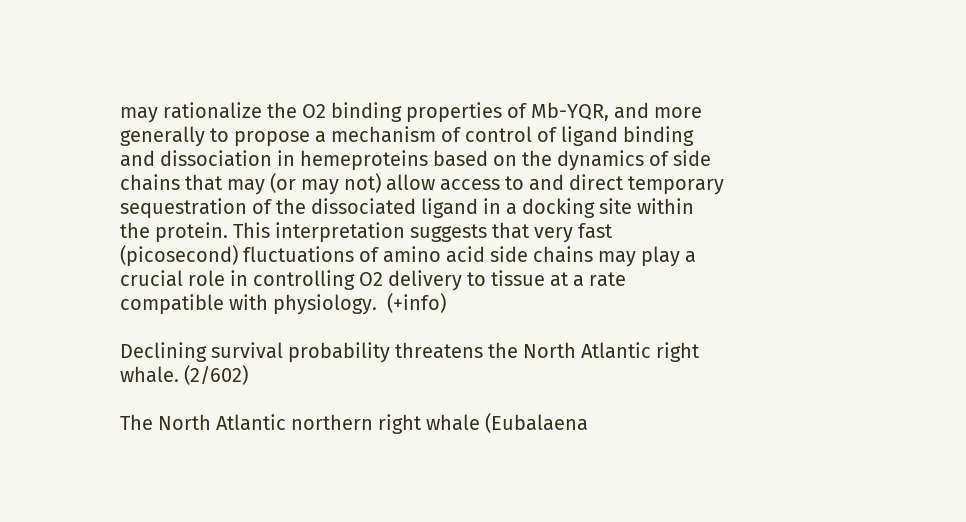may rationalize the O2 binding properties of Mb-YQR, and more generally to propose a mechanism of control of ligand binding and dissociation in hemeproteins based on the dynamics of side chains that may (or may not) allow access to and direct temporary sequestration of the dissociated ligand in a docking site within the protein. This interpretation suggests that very fast (picosecond) fluctuations of amino acid side chains may play a crucial role in controlling O2 delivery to tissue at a rate compatible with physiology.  (+info)

Declining survival probability threatens the North Atlantic right whale. (2/602)

The North Atlantic northern right whale (Eubalaena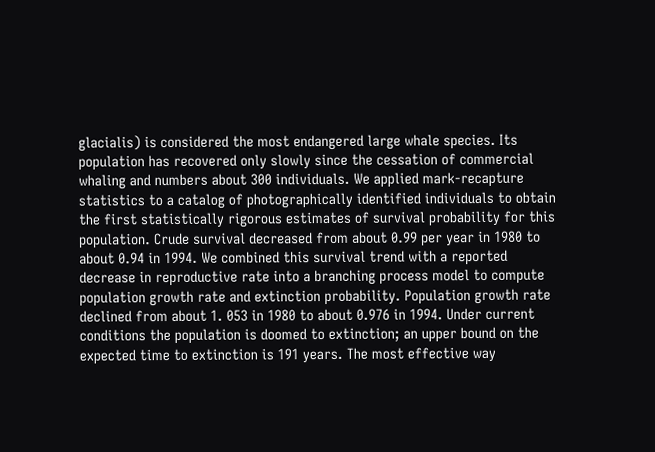glacialis) is considered the most endangered large whale species. Its population has recovered only slowly since the cessation of commercial whaling and numbers about 300 individuals. We applied mark-recapture statistics to a catalog of photographically identified individuals to obtain the first statistically rigorous estimates of survival probability for this population. Crude survival decreased from about 0.99 per year in 1980 to about 0.94 in 1994. We combined this survival trend with a reported decrease in reproductive rate into a branching process model to compute population growth rate and extinction probability. Population growth rate declined from about 1. 053 in 1980 to about 0.976 in 1994. Under current conditions the population is doomed to extinction; an upper bound on the expected time to extinction is 191 years. The most effective way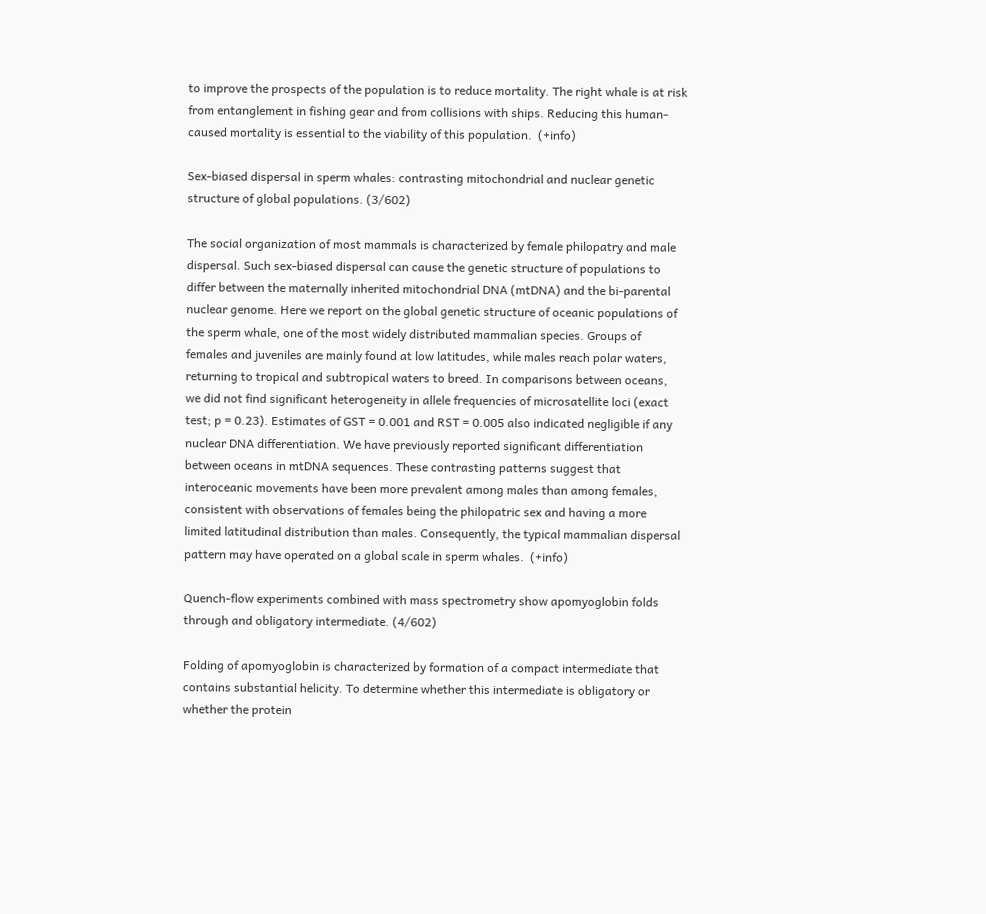to improve the prospects of the population is to reduce mortality. The right whale is at risk from entanglement in fishing gear and from collisions with ships. Reducing this human-caused mortality is essential to the viability of this population.  (+info)

Sex-biased dispersal in sperm whales: contrasting mitochondrial and nuclear genetic structure of global populations. (3/602)

The social organization of most mammals is characterized by female philopatry and male dispersal. Such sex-biased dispersal can cause the genetic structure of populations to differ between the maternally inherited mitochondrial DNA (mtDNA) and the bi-parental nuclear genome. Here we report on the global genetic structure of oceanic populations of the sperm whale, one of the most widely distributed mammalian species. Groups of females and juveniles are mainly found at low latitudes, while males reach polar waters, returning to tropical and subtropical waters to breed. In comparisons between oceans, we did not find significant heterogeneity in allele frequencies of microsatellite loci (exact test; p = 0.23). Estimates of GST = 0.001 and RST = 0.005 also indicated negligible if any nuclear DNA differentiation. We have previously reported significant differentiation between oceans in mtDNA sequences. These contrasting patterns suggest that interoceanic movements have been more prevalent among males than among females, consistent with observations of females being the philopatric sex and having a more limited latitudinal distribution than males. Consequently, the typical mammalian dispersal pattern may have operated on a global scale in sperm whales.  (+info)

Quench-flow experiments combined with mass spectrometry show apomyoglobin folds through and obligatory intermediate. (4/602)

Folding of apomyoglobin is characterized by formation of a compact intermediate that contains substantial helicity. To determine whether this intermediate is obligatory or whether the protein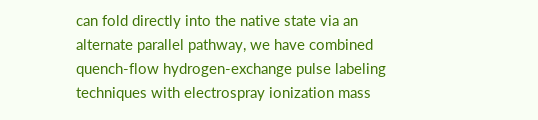can fold directly into the native state via an alternate parallel pathway, we have combined quench-flow hydrogen-exchange pulse labeling techniques with electrospray ionization mass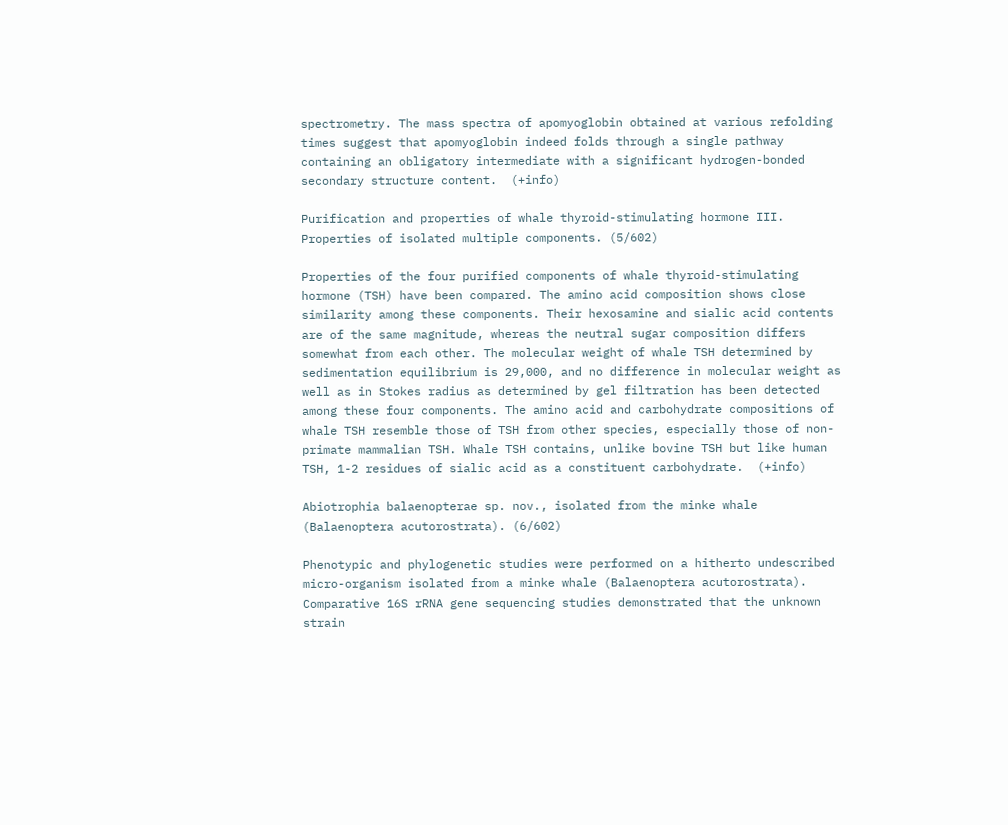spectrometry. The mass spectra of apomyoglobin obtained at various refolding times suggest that apomyoglobin indeed folds through a single pathway containing an obligatory intermediate with a significant hydrogen-bonded secondary structure content.  (+info)

Purification and properties of whale thyroid-stimulating hormone III. Properties of isolated multiple components. (5/602)

Properties of the four purified components of whale thyroid-stimulating hormone (TSH) have been compared. The amino acid composition shows close similarity among these components. Their hexosamine and sialic acid contents are of the same magnitude, whereas the neutral sugar composition differs somewhat from each other. The molecular weight of whale TSH determined by sedimentation equilibrium is 29,000, and no difference in molecular weight as well as in Stokes radius as determined by gel filtration has been detected among these four components. The amino acid and carbohydrate compositions of whale TSH resemble those of TSH from other species, especially those of non-primate mammalian TSH. Whale TSH contains, unlike bovine TSH but like human TSH, 1-2 residues of sialic acid as a constituent carbohydrate.  (+info)

Abiotrophia balaenopterae sp. nov., isolated from the minke whale (Balaenoptera acutorostrata). (6/602)

Phenotypic and phylogenetic studies were performed on a hitherto undescribed micro-organism isolated from a minke whale (Balaenoptera acutorostrata). Comparative 16S rRNA gene sequencing studies demonstrated that the unknown strain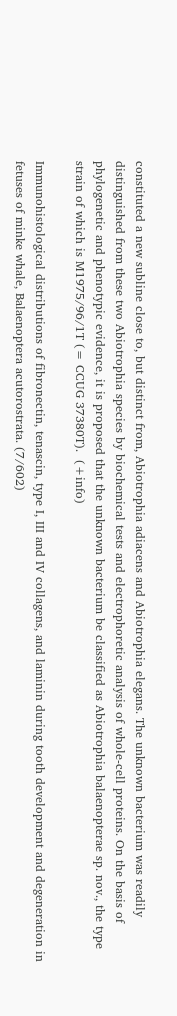constituted a new subline close to, but distinct from, Abiotrophia adiacens and Abiotrophia elegans. The unknown bacterium was readily distinguished from these two Abiotrophia species by biochemical tests and electrophoretic analysis of whole-cell proteins. On the basis of phylogenetic and phenotypic evidence, it is proposed that the unknown bacterium be classified as Abiotrophia balaenopterae sp. nov., the type strain of which is M1975/96/1T (= CCUG 37380T).  (+info)

Immunohistological distributions of fibronectin, tenascin, type I, III and IV collagens, and laminin during tooth development and degeneration in fetuses of minke whale, Balaenoptera acutorostrata. (7/602)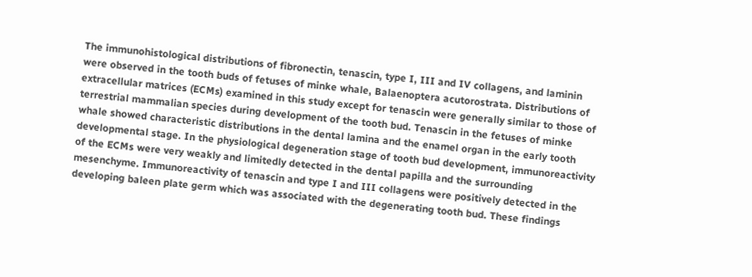The immunohistological distributions of fibronectin, tenascin, type I, III and IV collagens, and laminin were observed in the tooth buds of fetuses of minke whale, Balaenoptera acutorostrata. Distributions of extracellular matrices (ECMs) examined in this study except for tenascin were generally similar to those of terrestrial mammalian species during development of the tooth bud. Tenascin in the fetuses of minke whale showed characteristic distributions in the dental lamina and the enamel organ in the early tooth developmental stage. In the physiological degeneration stage of tooth bud development, immunoreactivity of the ECMs were very weakly and limitedly detected in the dental papilla and the surrounding mesenchyme. Immunoreactivity of tenascin and type I and III collagens were positively detected in the developing baleen plate germ which was associated with the degenerating tooth bud. These findings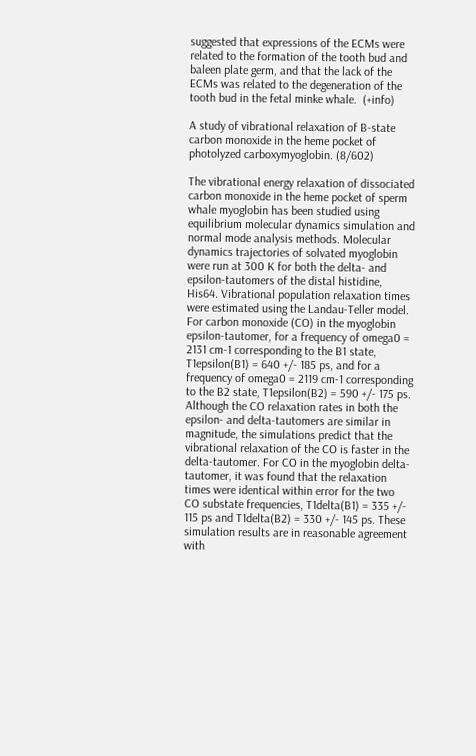suggested that expressions of the ECMs were related to the formation of the tooth bud and baleen plate germ, and that the lack of the ECMs was related to the degeneration of the tooth bud in the fetal minke whale.  (+info)

A study of vibrational relaxation of B-state carbon monoxide in the heme pocket of photolyzed carboxymyoglobin. (8/602)

The vibrational energy relaxation of dissociated carbon monoxide in the heme pocket of sperm whale myoglobin has been studied using equilibrium molecular dynamics simulation and normal mode analysis methods. Molecular dynamics trajectories of solvated myoglobin were run at 300 K for both the delta- and epsilon-tautomers of the distal histidine, His64. Vibrational population relaxation times were estimated using the Landau-Teller model. For carbon monoxide (CO) in the myoglobin epsilon-tautomer, for a frequency of omega0 = 2131 cm-1 corresponding to the B1 state, T1epsilon(B1) = 640 +/- 185 ps, and for a frequency of omega0 = 2119 cm-1 corresponding to the B2 state, T1epsilon(B2) = 590 +/- 175 ps. Although the CO relaxation rates in both the epsilon- and delta-tautomers are similar in magnitude, the simulations predict that the vibrational relaxation of the CO is faster in the delta-tautomer. For CO in the myoglobin delta-tautomer, it was found that the relaxation times were identical within error for the two CO substate frequencies, T1delta(B1) = 335 +/- 115 ps and T1delta(B2) = 330 +/- 145 ps. These simulation results are in reasonable agreement with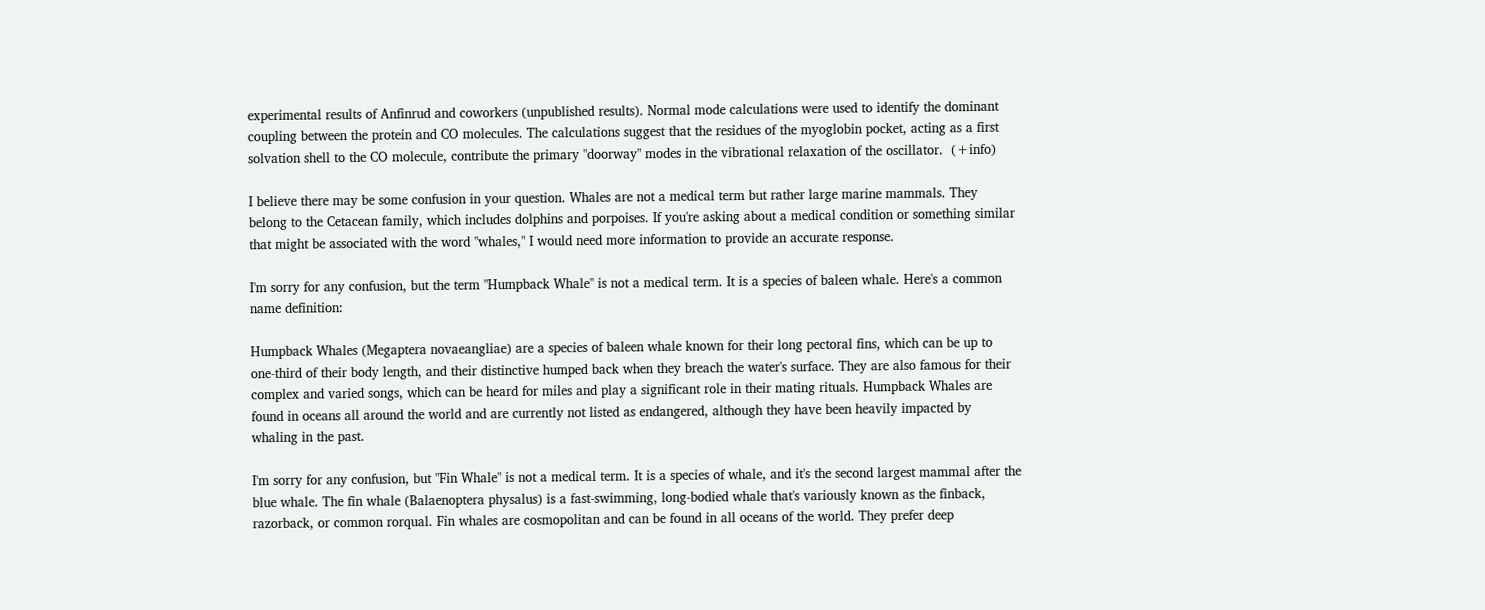experimental results of Anfinrud and coworkers (unpublished results). Normal mode calculations were used to identify the dominant coupling between the protein and CO molecules. The calculations suggest that the residues of the myoglobin pocket, acting as a first solvation shell to the CO molecule, contribute the primary "doorway" modes in the vibrational relaxation of the oscillator.  (+info)

I believe there may be some confusion in your question. Whales are not a medical term but rather large marine mammals. They belong to the Cetacean family, which includes dolphins and porpoises. If you're asking about a medical condition or something similar that might be associated with the word "whales," I would need more information to provide an accurate response.

I'm sorry for any confusion, but the term "Humpback Whale" is not a medical term. It is a species of baleen whale. Here's a common name definition:

Humpback Whales (Megaptera novaeangliae) are a species of baleen whale known for their long pectoral fins, which can be up to one-third of their body length, and their distinctive humped back when they breach the water's surface. They are also famous for their complex and varied songs, which can be heard for miles and play a significant role in their mating rituals. Humpback Whales are found in oceans all around the world and are currently not listed as endangered, although they have been heavily impacted by whaling in the past.

I'm sorry for any confusion, but "Fin Whale" is not a medical term. It is a species of whale, and it's the second largest mammal after the blue whale. The fin whale (Balaenoptera physalus) is a fast-swimming, long-bodied whale that's variously known as the finback, razorback, or common rorqual. Fin whales are cosmopolitan and can be found in all oceans of the world. They prefer deep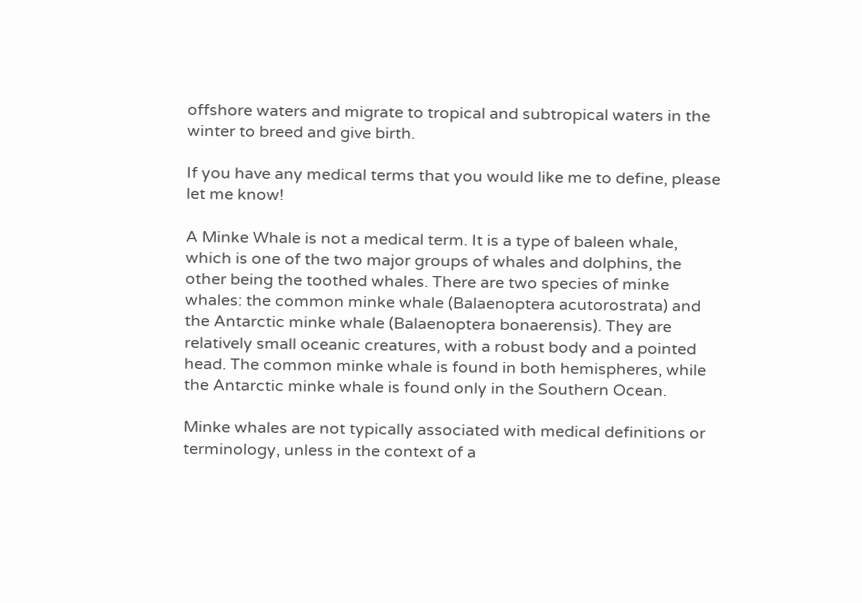offshore waters and migrate to tropical and subtropical waters in the winter to breed and give birth.

If you have any medical terms that you would like me to define, please let me know!

A Minke Whale is not a medical term. It is a type of baleen whale, which is one of the two major groups of whales and dolphins, the other being the toothed whales. There are two species of minke whales: the common minke whale (Balaenoptera acutorostrata) and the Antarctic minke whale (Balaenoptera bonaerensis). They are relatively small oceanic creatures, with a robust body and a pointed head. The common minke whale is found in both hemispheres, while the Antarctic minke whale is found only in the Southern Ocean.

Minke whales are not typically associated with medical definitions or terminology, unless in the context of a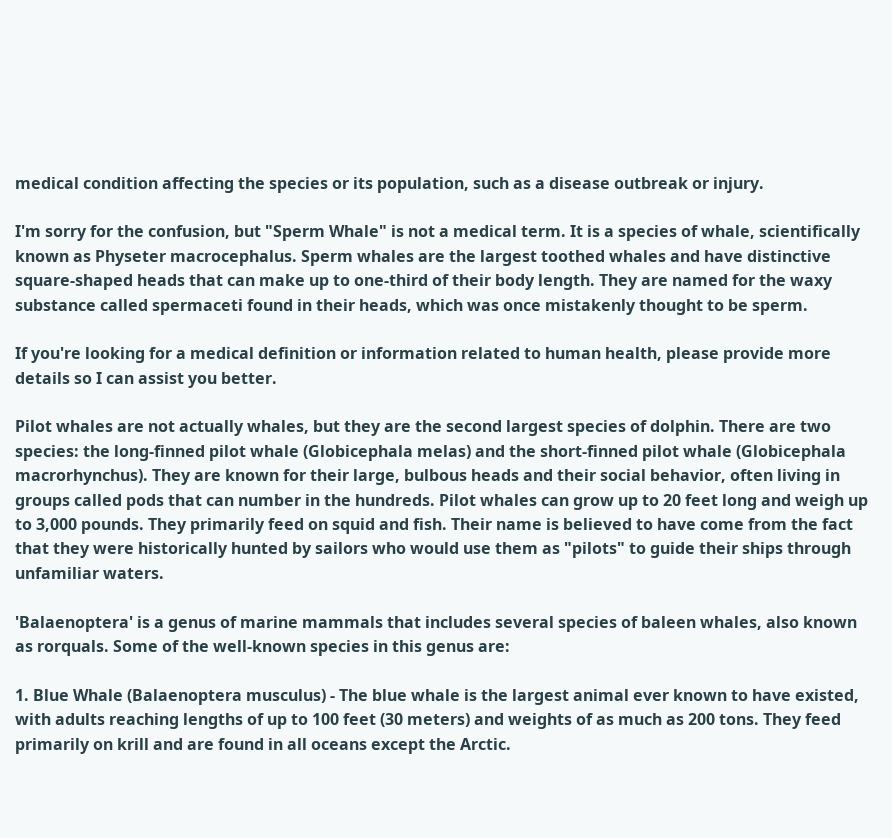medical condition affecting the species or its population, such as a disease outbreak or injury.

I'm sorry for the confusion, but "Sperm Whale" is not a medical term. It is a species of whale, scientifically known as Physeter macrocephalus. Sperm whales are the largest toothed whales and have distinctive square-shaped heads that can make up to one-third of their body length. They are named for the waxy substance called spermaceti found in their heads, which was once mistakenly thought to be sperm.

If you're looking for a medical definition or information related to human health, please provide more details so I can assist you better.

Pilot whales are not actually whales, but they are the second largest species of dolphin. There are two species: the long-finned pilot whale (Globicephala melas) and the short-finned pilot whale (Globicephala macrorhynchus). They are known for their large, bulbous heads and their social behavior, often living in groups called pods that can number in the hundreds. Pilot whales can grow up to 20 feet long and weigh up to 3,000 pounds. They primarily feed on squid and fish. Their name is believed to have come from the fact that they were historically hunted by sailors who would use them as "pilots" to guide their ships through unfamiliar waters.

'Balaenoptera' is a genus of marine mammals that includes several species of baleen whales, also known as rorquals. Some of the well-known species in this genus are:

1. Blue Whale (Balaenoptera musculus) - The blue whale is the largest animal ever known to have existed, with adults reaching lengths of up to 100 feet (30 meters) and weights of as much as 200 tons. They feed primarily on krill and are found in all oceans except the Arctic.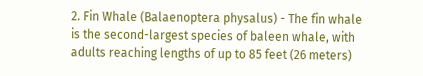2. Fin Whale (Balaenoptera physalus) - The fin whale is the second-largest species of baleen whale, with adults reaching lengths of up to 85 feet (26 meters)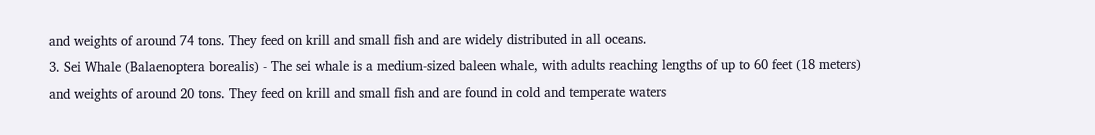and weights of around 74 tons. They feed on krill and small fish and are widely distributed in all oceans.
3. Sei Whale (Balaenoptera borealis) - The sei whale is a medium-sized baleen whale, with adults reaching lengths of up to 60 feet (18 meters) and weights of around 20 tons. They feed on krill and small fish and are found in cold and temperate waters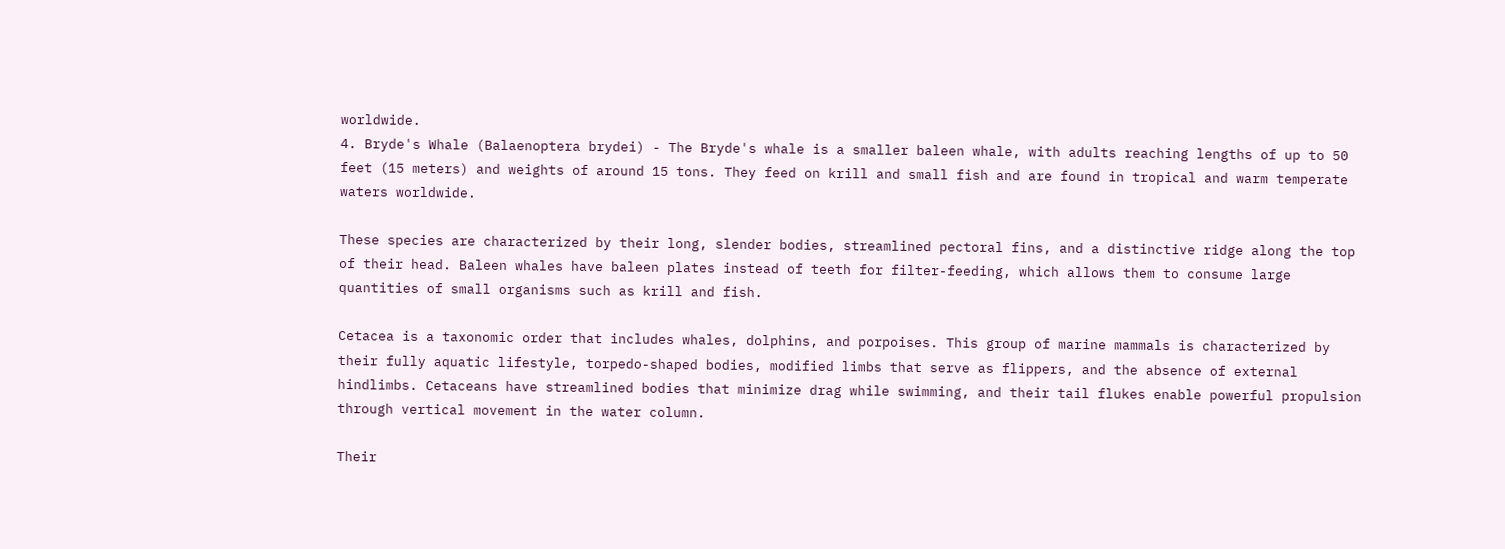worldwide.
4. Bryde's Whale (Balaenoptera brydei) - The Bryde's whale is a smaller baleen whale, with adults reaching lengths of up to 50 feet (15 meters) and weights of around 15 tons. They feed on krill and small fish and are found in tropical and warm temperate waters worldwide.

These species are characterized by their long, slender bodies, streamlined pectoral fins, and a distinctive ridge along the top of their head. Baleen whales have baleen plates instead of teeth for filter-feeding, which allows them to consume large quantities of small organisms such as krill and fish.

Cetacea is a taxonomic order that includes whales, dolphins, and porpoises. This group of marine mammals is characterized by their fully aquatic lifestyle, torpedo-shaped bodies, modified limbs that serve as flippers, and the absence of external hindlimbs. Cetaceans have streamlined bodies that minimize drag while swimming, and their tail flukes enable powerful propulsion through vertical movement in the water column.

Their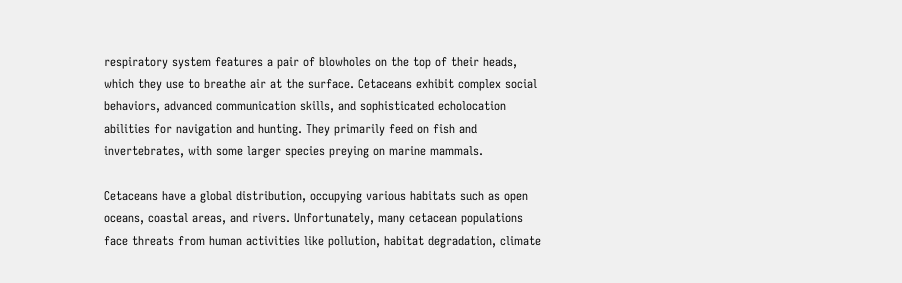respiratory system features a pair of blowholes on the top of their heads, which they use to breathe air at the surface. Cetaceans exhibit complex social behaviors, advanced communication skills, and sophisticated echolocation abilities for navigation and hunting. They primarily feed on fish and invertebrates, with some larger species preying on marine mammals.

Cetaceans have a global distribution, occupying various habitats such as open oceans, coastal areas, and rivers. Unfortunately, many cetacean populations face threats from human activities like pollution, habitat degradation, climate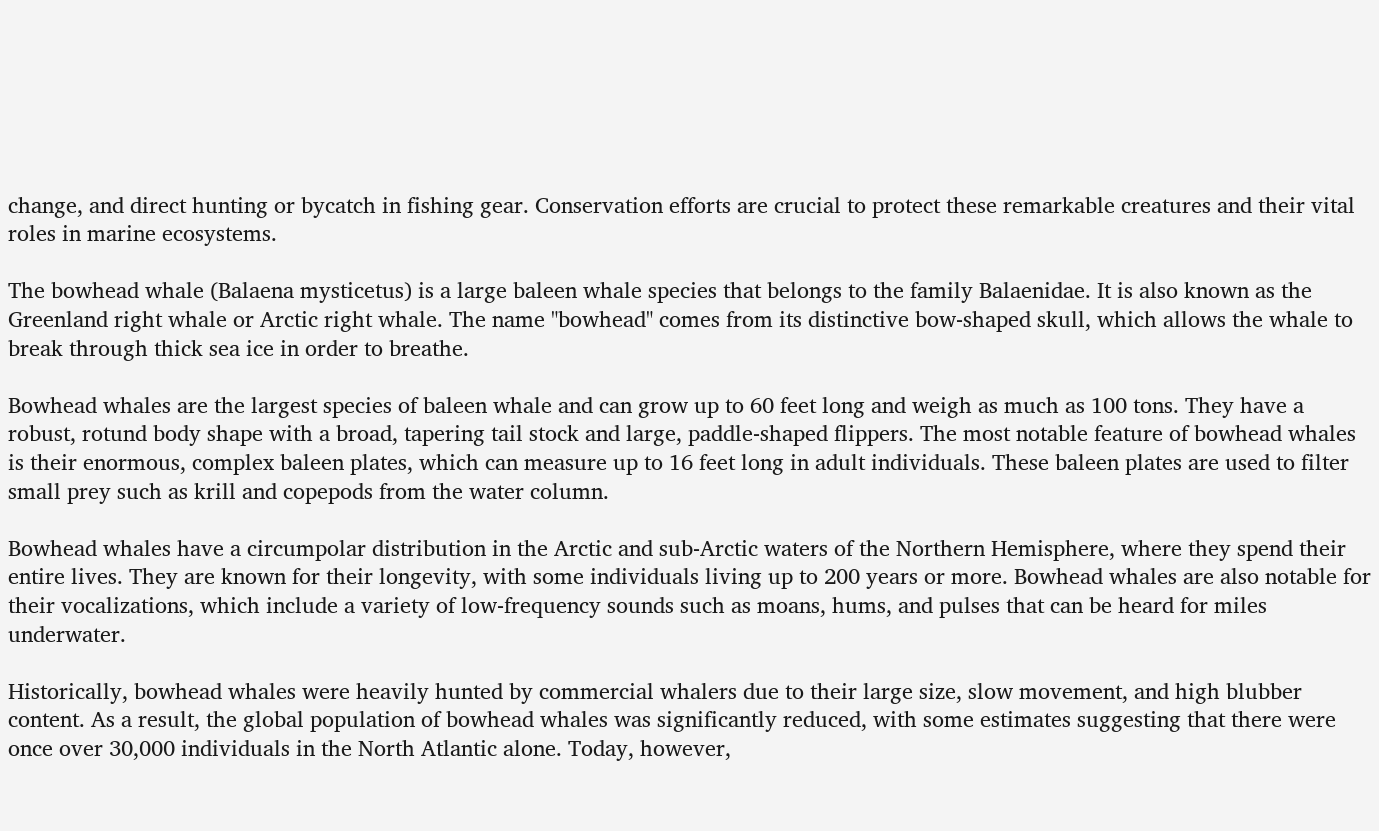change, and direct hunting or bycatch in fishing gear. Conservation efforts are crucial to protect these remarkable creatures and their vital roles in marine ecosystems.

The bowhead whale (Balaena mysticetus) is a large baleen whale species that belongs to the family Balaenidae. It is also known as the Greenland right whale or Arctic right whale. The name "bowhead" comes from its distinctive bow-shaped skull, which allows the whale to break through thick sea ice in order to breathe.

Bowhead whales are the largest species of baleen whale and can grow up to 60 feet long and weigh as much as 100 tons. They have a robust, rotund body shape with a broad, tapering tail stock and large, paddle-shaped flippers. The most notable feature of bowhead whales is their enormous, complex baleen plates, which can measure up to 16 feet long in adult individuals. These baleen plates are used to filter small prey such as krill and copepods from the water column.

Bowhead whales have a circumpolar distribution in the Arctic and sub-Arctic waters of the Northern Hemisphere, where they spend their entire lives. They are known for their longevity, with some individuals living up to 200 years or more. Bowhead whales are also notable for their vocalizations, which include a variety of low-frequency sounds such as moans, hums, and pulses that can be heard for miles underwater.

Historically, bowhead whales were heavily hunted by commercial whalers due to their large size, slow movement, and high blubber content. As a result, the global population of bowhead whales was significantly reduced, with some estimates suggesting that there were once over 30,000 individuals in the North Atlantic alone. Today, however,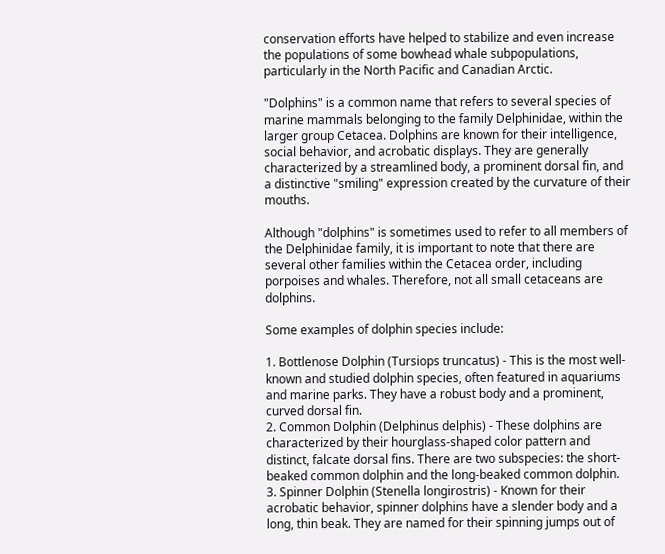conservation efforts have helped to stabilize and even increase the populations of some bowhead whale subpopulations, particularly in the North Pacific and Canadian Arctic.

"Dolphins" is a common name that refers to several species of marine mammals belonging to the family Delphinidae, within the larger group Cetacea. Dolphins are known for their intelligence, social behavior, and acrobatic displays. They are generally characterized by a streamlined body, a prominent dorsal fin, and a distinctive "smiling" expression created by the curvature of their mouths.

Although "dolphins" is sometimes used to refer to all members of the Delphinidae family, it is important to note that there are several other families within the Cetacea order, including porpoises and whales. Therefore, not all small cetaceans are dolphins.

Some examples of dolphin species include:

1. Bottlenose Dolphin (Tursiops truncatus) - This is the most well-known and studied dolphin species, often featured in aquariums and marine parks. They have a robust body and a prominent, curved dorsal fin.
2. Common Dolphin (Delphinus delphis) - These dolphins are characterized by their hourglass-shaped color pattern and distinct, falcate dorsal fins. There are two subspecies: the short-beaked common dolphin and the long-beaked common dolphin.
3. Spinner Dolphin (Stenella longirostris) - Known for their acrobatic behavior, spinner dolphins have a slender body and a long, thin beak. They are named for their spinning jumps out of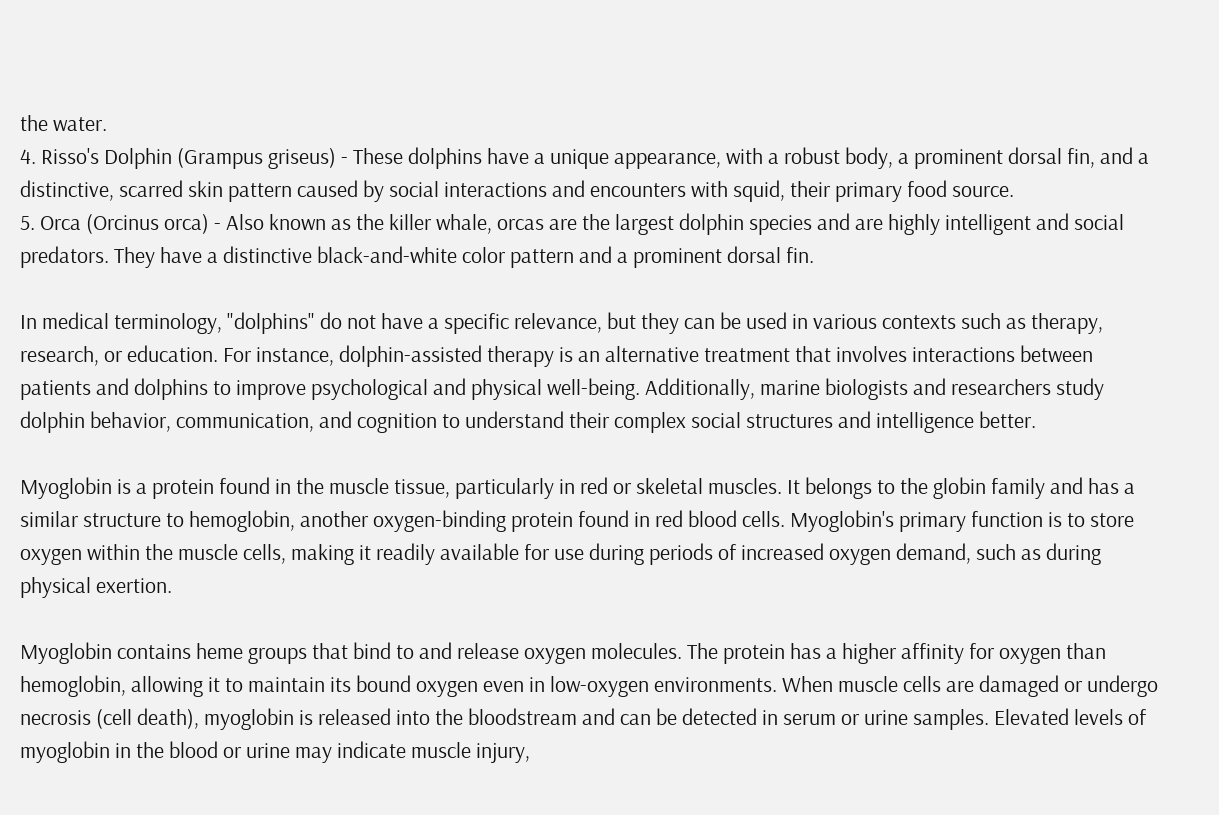the water.
4. Risso's Dolphin (Grampus griseus) - These dolphins have a unique appearance, with a robust body, a prominent dorsal fin, and a distinctive, scarred skin pattern caused by social interactions and encounters with squid, their primary food source.
5. Orca (Orcinus orca) - Also known as the killer whale, orcas are the largest dolphin species and are highly intelligent and social predators. They have a distinctive black-and-white color pattern and a prominent dorsal fin.

In medical terminology, "dolphins" do not have a specific relevance, but they can be used in various contexts such as therapy, research, or education. For instance, dolphin-assisted therapy is an alternative treatment that involves interactions between patients and dolphins to improve psychological and physical well-being. Additionally, marine biologists and researchers study dolphin behavior, communication, and cognition to understand their complex social structures and intelligence better.

Myoglobin is a protein found in the muscle tissue, particularly in red or skeletal muscles. It belongs to the globin family and has a similar structure to hemoglobin, another oxygen-binding protein found in red blood cells. Myoglobin's primary function is to store oxygen within the muscle cells, making it readily available for use during periods of increased oxygen demand, such as during physical exertion.

Myoglobin contains heme groups that bind to and release oxygen molecules. The protein has a higher affinity for oxygen than hemoglobin, allowing it to maintain its bound oxygen even in low-oxygen environments. When muscle cells are damaged or undergo necrosis (cell death), myoglobin is released into the bloodstream and can be detected in serum or urine samples. Elevated levels of myoglobin in the blood or urine may indicate muscle injury,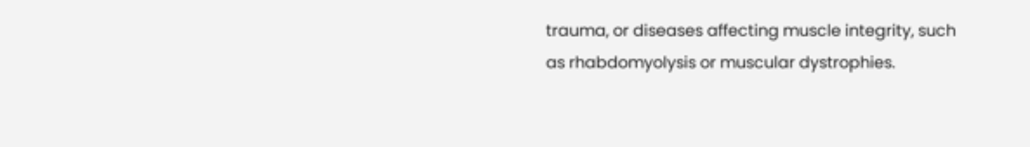trauma, or diseases affecting muscle integrity, such as rhabdomyolysis or muscular dystrophies.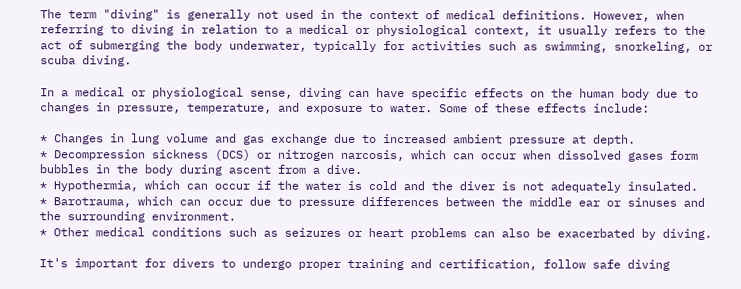The term "diving" is generally not used in the context of medical definitions. However, when referring to diving in relation to a medical or physiological context, it usually refers to the act of submerging the body underwater, typically for activities such as swimming, snorkeling, or scuba diving.

In a medical or physiological sense, diving can have specific effects on the human body due to changes in pressure, temperature, and exposure to water. Some of these effects include:

* Changes in lung volume and gas exchange due to increased ambient pressure at depth.
* Decompression sickness (DCS) or nitrogen narcosis, which can occur when dissolved gases form bubbles in the body during ascent from a dive.
* Hypothermia, which can occur if the water is cold and the diver is not adequately insulated.
* Barotrauma, which can occur due to pressure differences between the middle ear or sinuses and the surrounding environment.
* Other medical conditions such as seizures or heart problems can also be exacerbated by diving.

It's important for divers to undergo proper training and certification, follow safe diving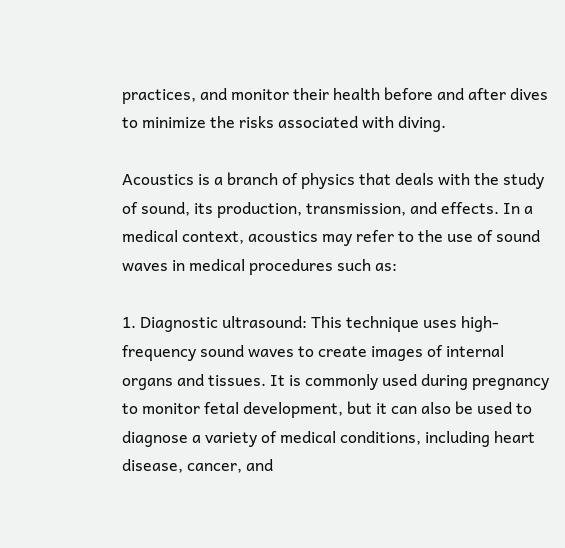practices, and monitor their health before and after dives to minimize the risks associated with diving.

Acoustics is a branch of physics that deals with the study of sound, its production, transmission, and effects. In a medical context, acoustics may refer to the use of sound waves in medical procedures such as:

1. Diagnostic ultrasound: This technique uses high-frequency sound waves to create images of internal organs and tissues. It is commonly used during pregnancy to monitor fetal development, but it can also be used to diagnose a variety of medical conditions, including heart disease, cancer, and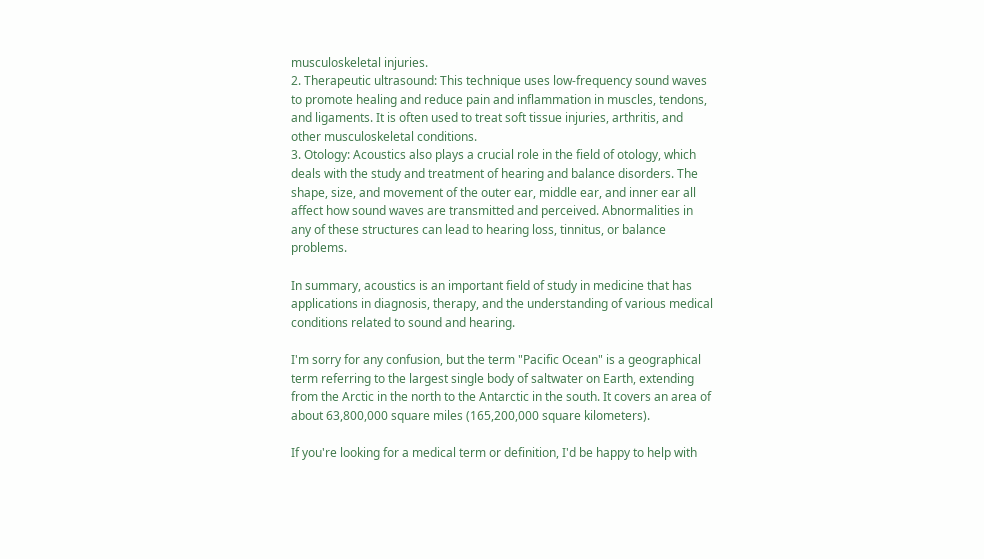musculoskeletal injuries.
2. Therapeutic ultrasound: This technique uses low-frequency sound waves to promote healing and reduce pain and inflammation in muscles, tendons, and ligaments. It is often used to treat soft tissue injuries, arthritis, and other musculoskeletal conditions.
3. Otology: Acoustics also plays a crucial role in the field of otology, which deals with the study and treatment of hearing and balance disorders. The shape, size, and movement of the outer ear, middle ear, and inner ear all affect how sound waves are transmitted and perceived. Abnormalities in any of these structures can lead to hearing loss, tinnitus, or balance problems.

In summary, acoustics is an important field of study in medicine that has applications in diagnosis, therapy, and the understanding of various medical conditions related to sound and hearing.

I'm sorry for any confusion, but the term "Pacific Ocean" is a geographical term referring to the largest single body of saltwater on Earth, extending from the Arctic in the north to the Antarctic in the south. It covers an area of about 63,800,000 square miles (165,200,000 square kilometers).

If you're looking for a medical term or definition, I'd be happy to help with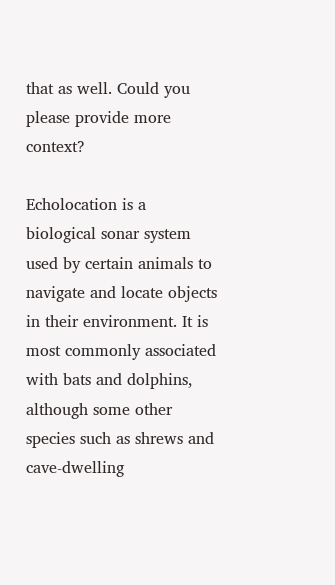that as well. Could you please provide more context?

Echolocation is a biological sonar system used by certain animals to navigate and locate objects in their environment. It is most commonly associated with bats and dolphins, although some other species such as shrews and cave-dwelling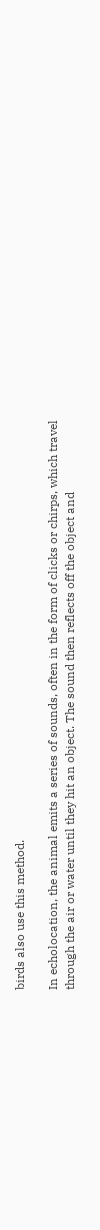birds also use this method.

In echolocation, the animal emits a series of sounds, often in the form of clicks or chirps, which travel through the air or water until they hit an object. The sound then reflects off the object and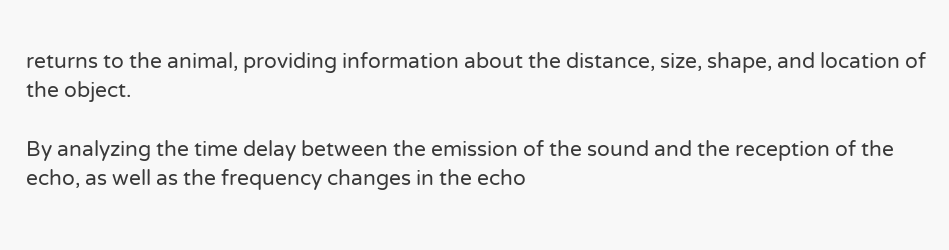returns to the animal, providing information about the distance, size, shape, and location of the object.

By analyzing the time delay between the emission of the sound and the reception of the echo, as well as the frequency changes in the echo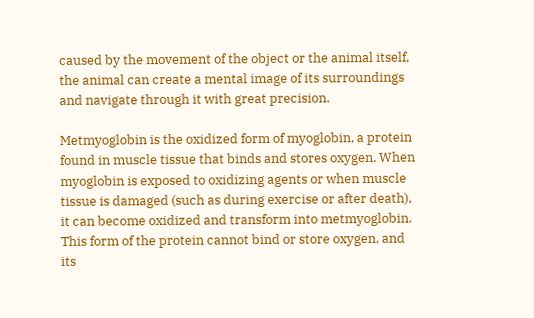caused by the movement of the object or the animal itself, the animal can create a mental image of its surroundings and navigate through it with great precision.

Metmyoglobin is the oxidized form of myoglobin, a protein found in muscle tissue that binds and stores oxygen. When myoglobin is exposed to oxidizing agents or when muscle tissue is damaged (such as during exercise or after death), it can become oxidized and transform into metmyoglobin. This form of the protein cannot bind or store oxygen, and its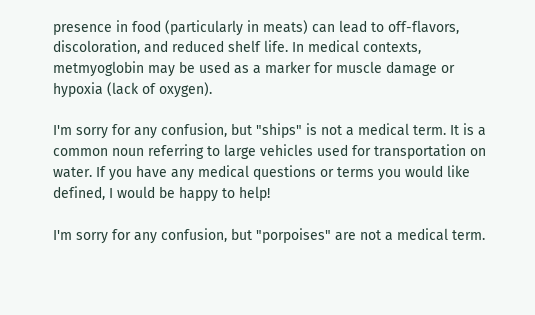presence in food (particularly in meats) can lead to off-flavors, discoloration, and reduced shelf life. In medical contexts, metmyoglobin may be used as a marker for muscle damage or hypoxia (lack of oxygen).

I'm sorry for any confusion, but "ships" is not a medical term. It is a common noun referring to large vehicles used for transportation on water. If you have any medical questions or terms you would like defined, I would be happy to help!

I'm sorry for any confusion, but "porpoises" are not a medical term.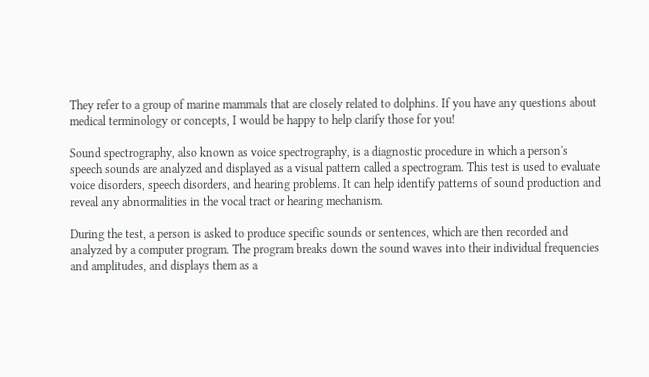They refer to a group of marine mammals that are closely related to dolphins. If you have any questions about medical terminology or concepts, I would be happy to help clarify those for you!

Sound spectrography, also known as voice spectrography, is a diagnostic procedure in which a person's speech sounds are analyzed and displayed as a visual pattern called a spectrogram. This test is used to evaluate voice disorders, speech disorders, and hearing problems. It can help identify patterns of sound production and reveal any abnormalities in the vocal tract or hearing mechanism.

During the test, a person is asked to produce specific sounds or sentences, which are then recorded and analyzed by a computer program. The program breaks down the sound waves into their individual frequencies and amplitudes, and displays them as a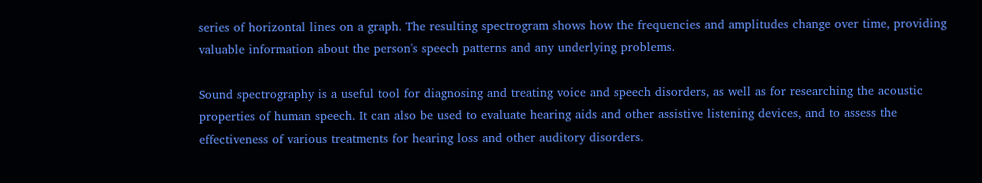series of horizontal lines on a graph. The resulting spectrogram shows how the frequencies and amplitudes change over time, providing valuable information about the person's speech patterns and any underlying problems.

Sound spectrography is a useful tool for diagnosing and treating voice and speech disorders, as well as for researching the acoustic properties of human speech. It can also be used to evaluate hearing aids and other assistive listening devices, and to assess the effectiveness of various treatments for hearing loss and other auditory disorders.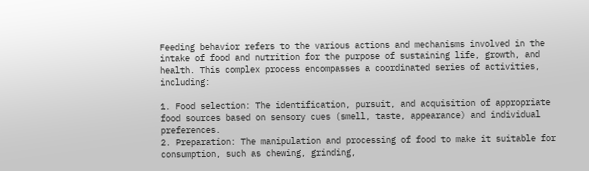Feeding behavior refers to the various actions and mechanisms involved in the intake of food and nutrition for the purpose of sustaining life, growth, and health. This complex process encompasses a coordinated series of activities, including:

1. Food selection: The identification, pursuit, and acquisition of appropriate food sources based on sensory cues (smell, taste, appearance) and individual preferences.
2. Preparation: The manipulation and processing of food to make it suitable for consumption, such as chewing, grinding,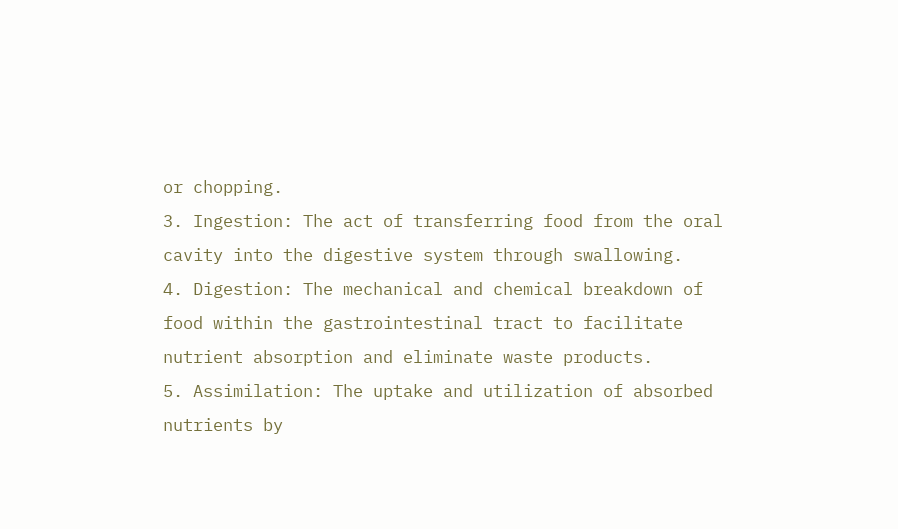or chopping.
3. Ingestion: The act of transferring food from the oral cavity into the digestive system through swallowing.
4. Digestion: The mechanical and chemical breakdown of food within the gastrointestinal tract to facilitate nutrient absorption and eliminate waste products.
5. Assimilation: The uptake and utilization of absorbed nutrients by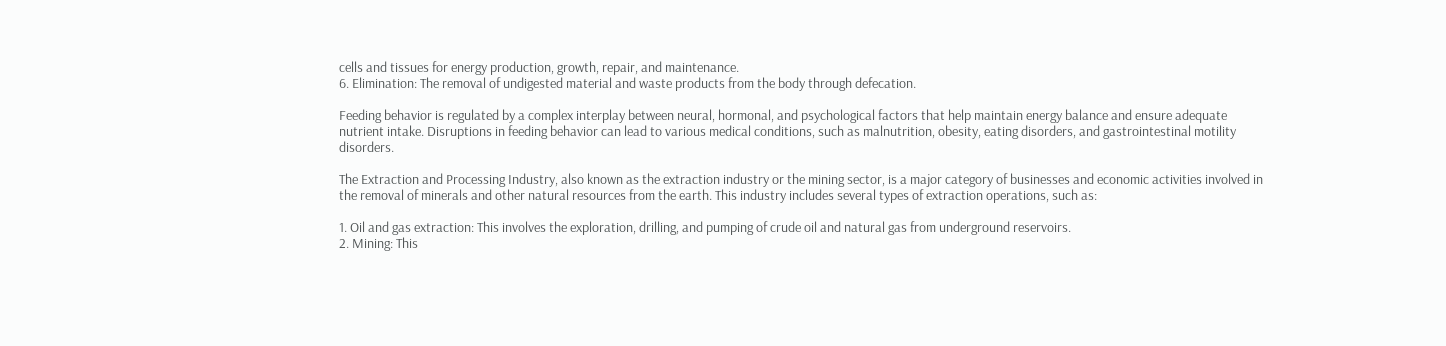cells and tissues for energy production, growth, repair, and maintenance.
6. Elimination: The removal of undigested material and waste products from the body through defecation.

Feeding behavior is regulated by a complex interplay between neural, hormonal, and psychological factors that help maintain energy balance and ensure adequate nutrient intake. Disruptions in feeding behavior can lead to various medical conditions, such as malnutrition, obesity, eating disorders, and gastrointestinal motility disorders.

The Extraction and Processing Industry, also known as the extraction industry or the mining sector, is a major category of businesses and economic activities involved in the removal of minerals and other natural resources from the earth. This industry includes several types of extraction operations, such as:

1. Oil and gas extraction: This involves the exploration, drilling, and pumping of crude oil and natural gas from underground reservoirs.
2. Mining: This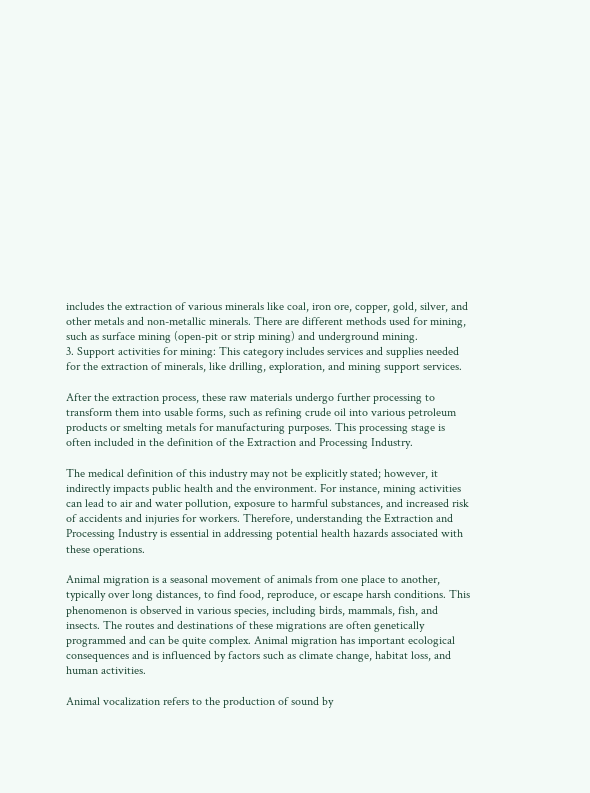includes the extraction of various minerals like coal, iron ore, copper, gold, silver, and other metals and non-metallic minerals. There are different methods used for mining, such as surface mining (open-pit or strip mining) and underground mining.
3. Support activities for mining: This category includes services and supplies needed for the extraction of minerals, like drilling, exploration, and mining support services.

After the extraction process, these raw materials undergo further processing to transform them into usable forms, such as refining crude oil into various petroleum products or smelting metals for manufacturing purposes. This processing stage is often included in the definition of the Extraction and Processing Industry.

The medical definition of this industry may not be explicitly stated; however, it indirectly impacts public health and the environment. For instance, mining activities can lead to air and water pollution, exposure to harmful substances, and increased risk of accidents and injuries for workers. Therefore, understanding the Extraction and Processing Industry is essential in addressing potential health hazards associated with these operations.

Animal migration is a seasonal movement of animals from one place to another, typically over long distances, to find food, reproduce, or escape harsh conditions. This phenomenon is observed in various species, including birds, mammals, fish, and insects. The routes and destinations of these migrations are often genetically programmed and can be quite complex. Animal migration has important ecological consequences and is influenced by factors such as climate change, habitat loss, and human activities.

Animal vocalization refers to the production of sound by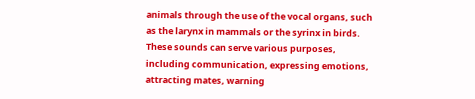animals through the use of the vocal organs, such as the larynx in mammals or the syrinx in birds. These sounds can serve various purposes, including communication, expressing emotions, attracting mates, warning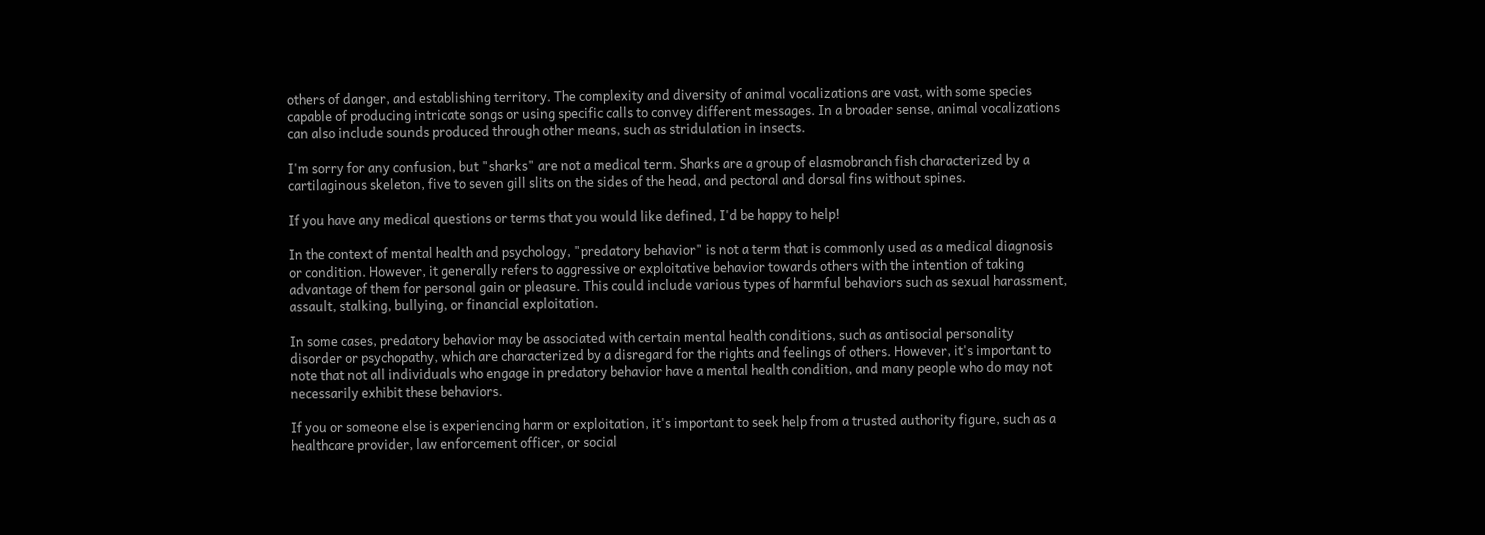others of danger, and establishing territory. The complexity and diversity of animal vocalizations are vast, with some species capable of producing intricate songs or using specific calls to convey different messages. In a broader sense, animal vocalizations can also include sounds produced through other means, such as stridulation in insects.

I'm sorry for any confusion, but "sharks" are not a medical term. Sharks are a group of elasmobranch fish characterized by a cartilaginous skeleton, five to seven gill slits on the sides of the head, and pectoral and dorsal fins without spines.

If you have any medical questions or terms that you would like defined, I'd be happy to help!

In the context of mental health and psychology, "predatory behavior" is not a term that is commonly used as a medical diagnosis or condition. However, it generally refers to aggressive or exploitative behavior towards others with the intention of taking advantage of them for personal gain or pleasure. This could include various types of harmful behaviors such as sexual harassment, assault, stalking, bullying, or financial exploitation.

In some cases, predatory behavior may be associated with certain mental health conditions, such as antisocial personality disorder or psychopathy, which are characterized by a disregard for the rights and feelings of others. However, it's important to note that not all individuals who engage in predatory behavior have a mental health condition, and many people who do may not necessarily exhibit these behaviors.

If you or someone else is experiencing harm or exploitation, it's important to seek help from a trusted authority figure, such as a healthcare provider, law enforcement officer, or social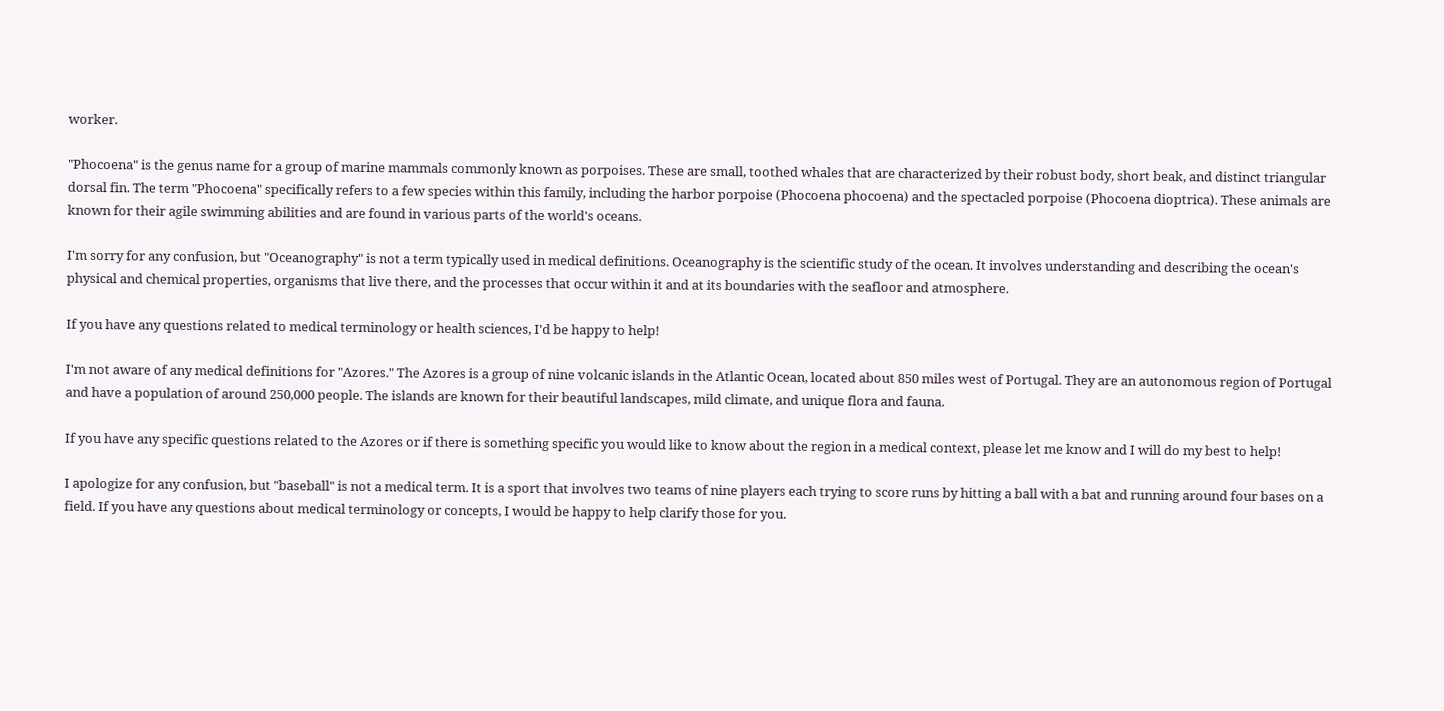worker.

"Phocoena" is the genus name for a group of marine mammals commonly known as porpoises. These are small, toothed whales that are characterized by their robust body, short beak, and distinct triangular dorsal fin. The term "Phocoena" specifically refers to a few species within this family, including the harbor porpoise (Phocoena phocoena) and the spectacled porpoise (Phocoena dioptrica). These animals are known for their agile swimming abilities and are found in various parts of the world's oceans.

I'm sorry for any confusion, but "Oceanography" is not a term typically used in medical definitions. Oceanography is the scientific study of the ocean. It involves understanding and describing the ocean's physical and chemical properties, organisms that live there, and the processes that occur within it and at its boundaries with the seafloor and atmosphere.

If you have any questions related to medical terminology or health sciences, I'd be happy to help!

I'm not aware of any medical definitions for "Azores." The Azores is a group of nine volcanic islands in the Atlantic Ocean, located about 850 miles west of Portugal. They are an autonomous region of Portugal and have a population of around 250,000 people. The islands are known for their beautiful landscapes, mild climate, and unique flora and fauna.

If you have any specific questions related to the Azores or if there is something specific you would like to know about the region in a medical context, please let me know and I will do my best to help!

I apologize for any confusion, but "baseball" is not a medical term. It is a sport that involves two teams of nine players each trying to score runs by hitting a ball with a bat and running around four bases on a field. If you have any questions about medical terminology or concepts, I would be happy to help clarify those for you.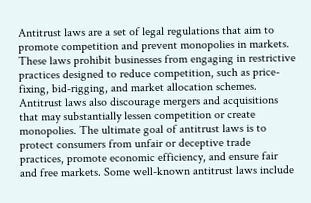Antitrust laws are a set of legal regulations that aim to promote competition and prevent monopolies in markets. These laws prohibit businesses from engaging in restrictive practices designed to reduce competition, such as price-fixing, bid-rigging, and market allocation schemes. Antitrust laws also discourage mergers and acquisitions that may substantially lessen competition or create monopolies. The ultimate goal of antitrust laws is to protect consumers from unfair or deceptive trade practices, promote economic efficiency, and ensure fair and free markets. Some well-known antitrust laws include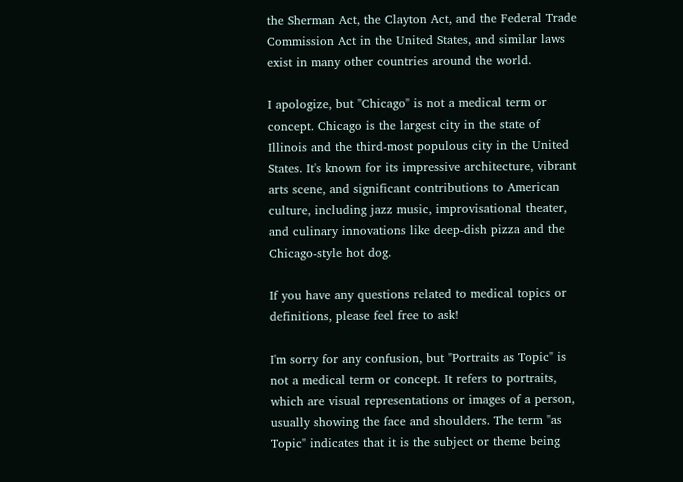the Sherman Act, the Clayton Act, and the Federal Trade Commission Act in the United States, and similar laws exist in many other countries around the world.

I apologize, but "Chicago" is not a medical term or concept. Chicago is the largest city in the state of Illinois and the third-most populous city in the United States. It's known for its impressive architecture, vibrant arts scene, and significant contributions to American culture, including jazz music, improvisational theater, and culinary innovations like deep-dish pizza and the Chicago-style hot dog.

If you have any questions related to medical topics or definitions, please feel free to ask!

I'm sorry for any confusion, but "Portraits as Topic" is not a medical term or concept. It refers to portraits, which are visual representations or images of a person, usually showing the face and shoulders. The term "as Topic" indicates that it is the subject or theme being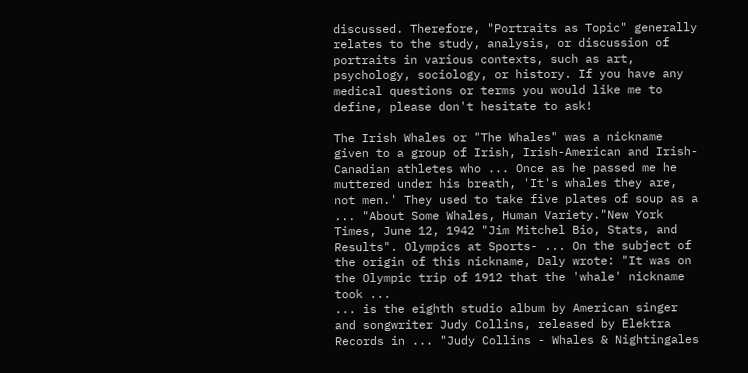discussed. Therefore, "Portraits as Topic" generally relates to the study, analysis, or discussion of portraits in various contexts, such as art, psychology, sociology, or history. If you have any medical questions or terms you would like me to define, please don't hesitate to ask!

The Irish Whales or "The Whales" was a nickname given to a group of Irish, Irish-American and Irish-Canadian athletes who ... Once as he passed me he muttered under his breath, 'It's whales they are, not men.' They used to take five plates of soup as a ... "About Some Whales, Human Variety."New York Times, June 12, 1942 "Jim Mitchel Bio, Stats, and Results". Olympics at Sports- ... On the subject of the origin of this nickname, Daly wrote: "It was on the Olympic trip of 1912 that the 'whale' nickname took ...
... is the eighth studio album by American singer and songwriter Judy Collins, released by Elektra Records in ... "Judy Collins - Whales & Nightingales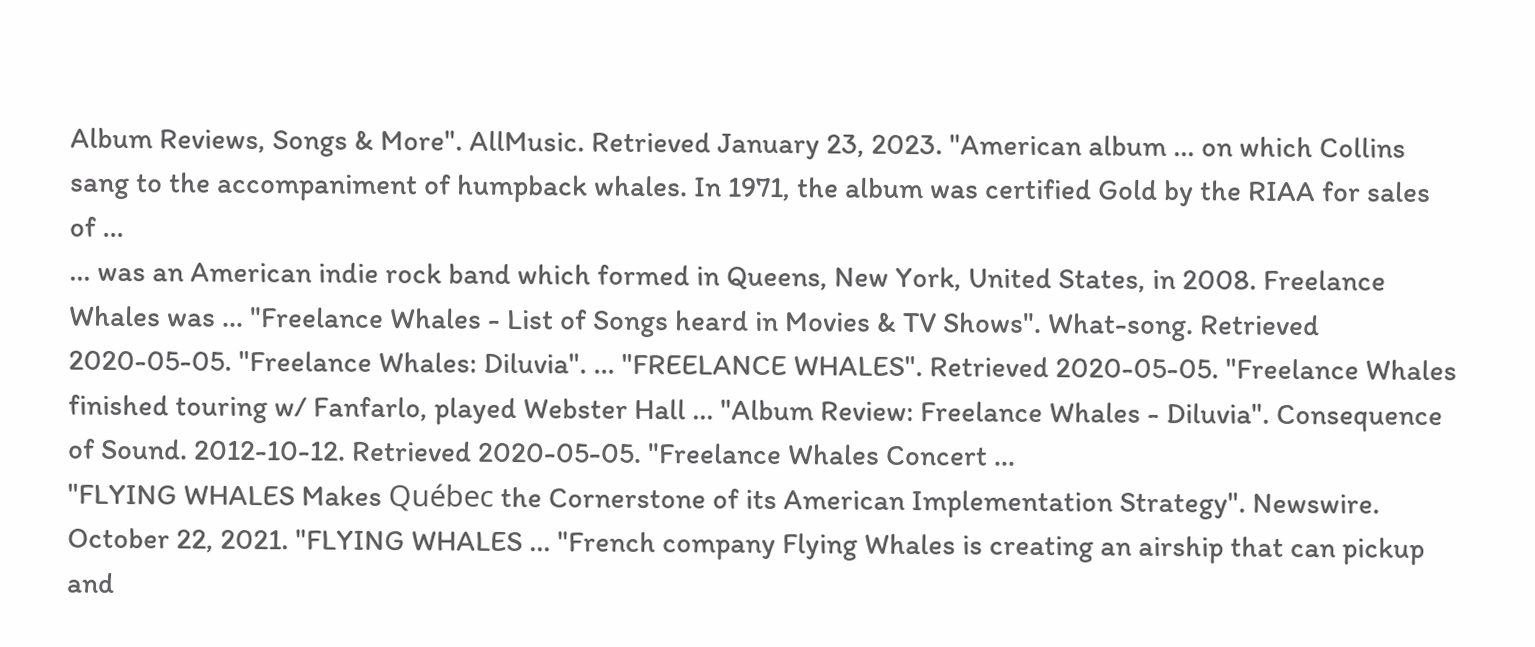Album Reviews, Songs & More". AllMusic. Retrieved January 23, 2023. "American album ... on which Collins sang to the accompaniment of humpback whales. In 1971, the album was certified Gold by the RIAA for sales of ...
... was an American indie rock band which formed in Queens, New York, United States, in 2008. Freelance Whales was ... "Freelance Whales - List of Songs heard in Movies & TV Shows". What-song. Retrieved 2020-05-05. "Freelance Whales: Diluvia". ... "FREELANCE WHALES". Retrieved 2020-05-05. "Freelance Whales finished touring w/ Fanfarlo, played Webster Hall ... "Album Review: Freelance Whales - Diluvia". Consequence of Sound. 2012-10-12. Retrieved 2020-05-05. "Freelance Whales Concert ...
"FLYING WHALES Makes Québec the Cornerstone of its American Implementation Strategy". Newswire. October 22, 2021. "FLYING WHALES ... "French company Flying Whales is creating an airship that can pickup and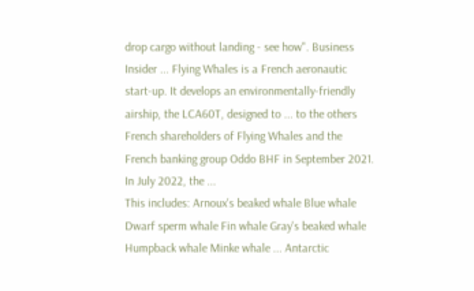drop cargo without landing - see how". Business Insider ... Flying Whales is a French aeronautic start-up. It develops an environmentally-friendly airship, the LCA60T, designed to ... to the others French shareholders of Flying Whales and the French banking group Oddo BHF in September 2021. In July 2022, the ...
This includes: Arnoux's beaked whale Blue whale Dwarf sperm whale Fin whale Gray's beaked whale Humpback whale Minke whale ... Antarctic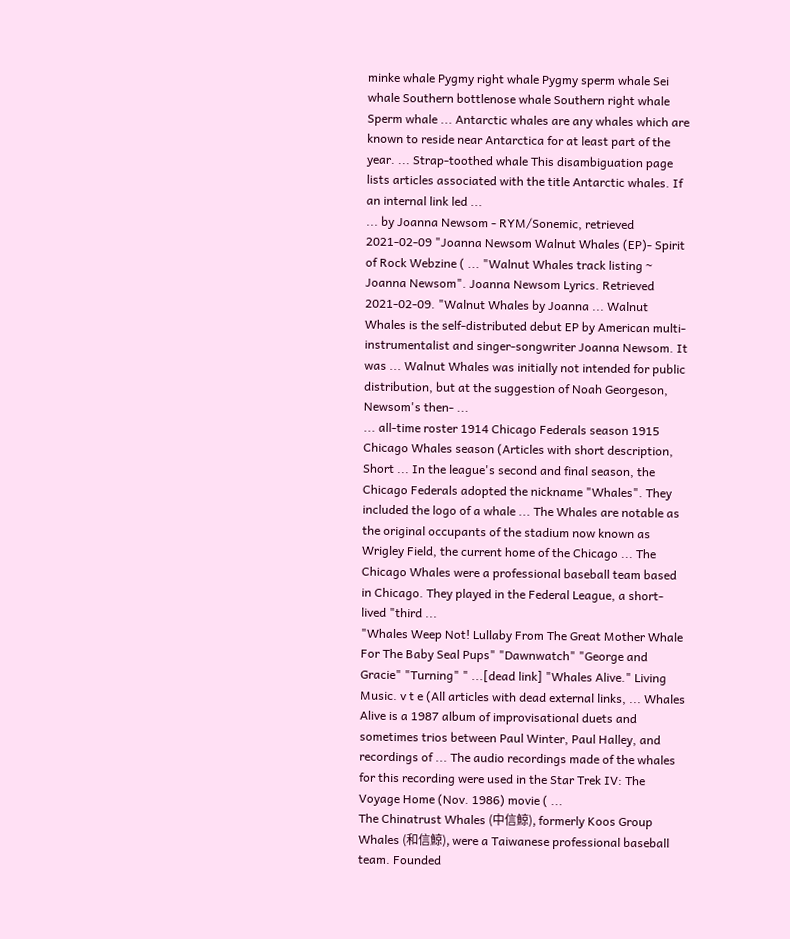minke whale Pygmy right whale Pygmy sperm whale Sei whale Southern bottlenose whale Southern right whale Sperm whale ... Antarctic whales are any whales which are known to reside near Antarctica for at least part of the year. ... Strap-toothed whale This disambiguation page lists articles associated with the title Antarctic whales. If an internal link led ...
... by Joanna Newsom - RYM/Sonemic, retrieved 2021-02-09 "Joanna Newsom Walnut Whales (EP)- Spirit of Rock Webzine ( ... "Walnut Whales track listing ~ Joanna Newsom". Joanna Newsom Lyrics. Retrieved 2021-02-09. "Walnut Whales by Joanna ... Walnut Whales is the self-distributed debut EP by American multi-instrumentalist and singer-songwriter Joanna Newsom. It was ... Walnut Whales was initially not intended for public distribution, but at the suggestion of Noah Georgeson, Newsom's then- ...
... all-time roster 1914 Chicago Federals season 1915 Chicago Whales season (Articles with short description, Short ... In the league's second and final season, the Chicago Federals adopted the nickname "Whales". They included the logo of a whale ... The Whales are notable as the original occupants of the stadium now known as Wrigley Field, the current home of the Chicago ... The Chicago Whales were a professional baseball team based in Chicago. They played in the Federal League, a short-lived "third ...
"Whales Weep Not! Lullaby From The Great Mother Whale For The Baby Seal Pups" "Dawnwatch" "George and Gracie" "Turning" " ...[dead link] "Whales Alive." Living Music. v t e (All articles with dead external links, ... Whales Alive is a 1987 album of improvisational duets and sometimes trios between Paul Winter, Paul Halley, and recordings of ... The audio recordings made of the whales for this recording were used in the Star Trek IV: The Voyage Home (Nov. 1986) movie ( ...
The Chinatrust Whales (中信鯨), formerly Koos Group Whales (和信鯨), were a Taiwanese professional baseball team. Founded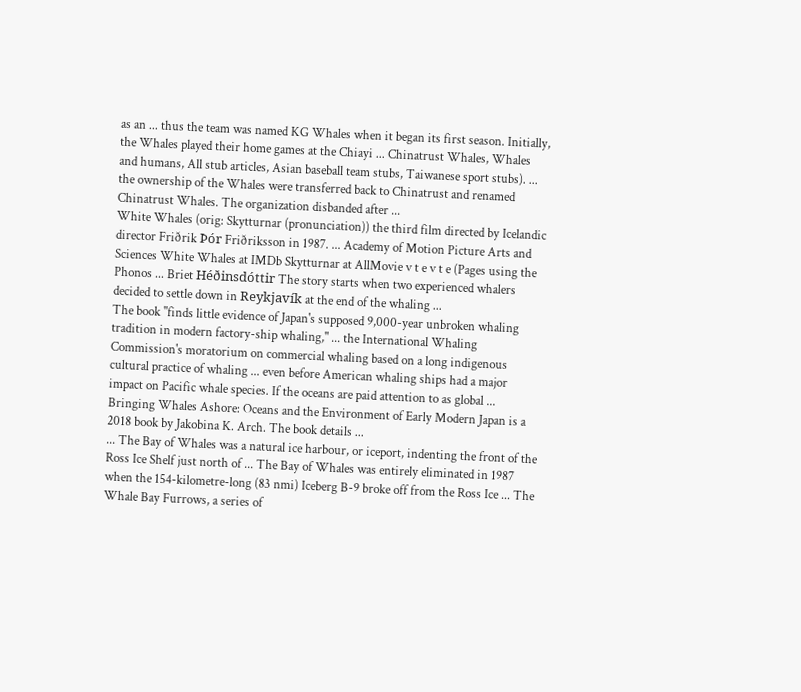as an ... thus the team was named KG Whales when it began its first season. Initially, the Whales played their home games at the Chiayi ... Chinatrust Whales, Whales and humans, All stub articles, Asian baseball team stubs, Taiwanese sport stubs). ... the ownership of the Whales were transferred back to Chinatrust and renamed Chinatrust Whales. The organization disbanded after ...
White Whales (orig: Skytturnar (pronunciation)) the third film directed by Icelandic director Friðrik Þór Friðriksson in 1987. ... Academy of Motion Picture Arts and Sciences White Whales at IMDb Skytturnar at AllMovie v t e v t e (Pages using the Phonos ... Briet Héðinsdóttir The story starts when two experienced whalers decided to settle down in Reykjavík at the end of the whaling ...
The book "finds little evidence of Japan's supposed 9,000-year unbroken whaling tradition in modern factory-ship whaling," ... the International Whaling Commission's moratorium on commercial whaling based on a long indigenous cultural practice of whaling ... even before American whaling ships had a major impact on Pacific whale species. If the oceans are paid attention to as global ... Bringing Whales Ashore: Oceans and the Environment of Early Modern Japan is a 2018 book by Jakobina K. Arch. The book details ...
... The Bay of Whales was a natural ice harbour, or iceport, indenting the front of the Ross Ice Shelf just north of ... The Bay of Whales was entirely eliminated in 1987 when the 154-kilometre-long (83 nmi) Iceberg B-9 broke off from the Ross Ice ... The Whale Bay Furrows, a series of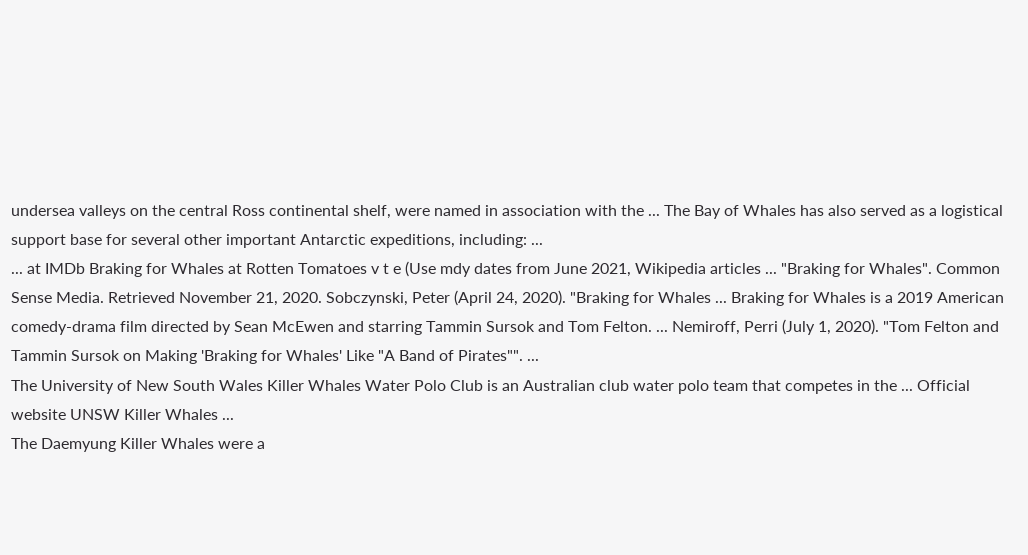undersea valleys on the central Ross continental shelf, were named in association with the ... The Bay of Whales has also served as a logistical support base for several other important Antarctic expeditions, including: ...
... at IMDb Braking for Whales at Rotten Tomatoes v t e (Use mdy dates from June 2021, Wikipedia articles ... "Braking for Whales". Common Sense Media. Retrieved November 21, 2020. Sobczynski, Peter (April 24, 2020). "Braking for Whales ... Braking for Whales is a 2019 American comedy-drama film directed by Sean McEwen and starring Tammin Sursok and Tom Felton. ... Nemiroff, Perri (July 1, 2020). "Tom Felton and Tammin Sursok on Making 'Braking for Whales' Like "A Band of Pirates"". ...
The University of New South Wales Killer Whales Water Polo Club is an Australian club water polo team that competes in the ... Official website UNSW Killer Whales ...
The Daemyung Killer Whales were a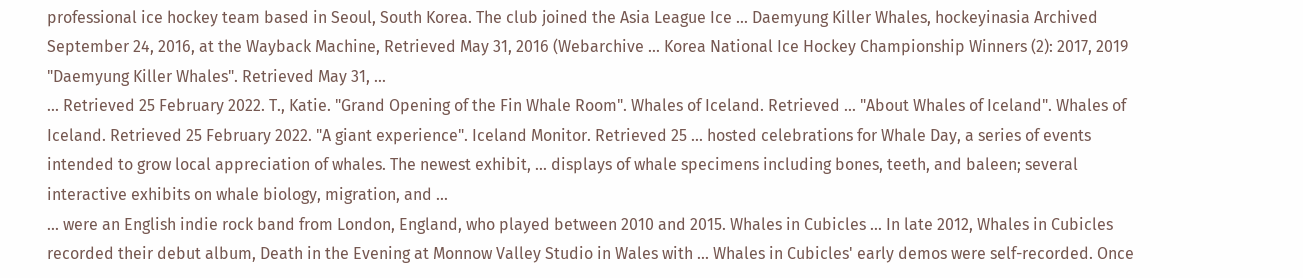professional ice hockey team based in Seoul, South Korea. The club joined the Asia League Ice ... Daemyung Killer Whales, hockeyinasia Archived September 24, 2016, at the Wayback Machine, Retrieved May 31, 2016 (Webarchive ... Korea National Ice Hockey Championship Winners (2): 2017, 2019 "Daemyung Killer Whales". Retrieved May 31, ...
... Retrieved 25 February 2022. T., Katie. "Grand Opening of the Fin Whale Room". Whales of Iceland. Retrieved ... "About Whales of Iceland". Whales of Iceland. Retrieved 25 February 2022. "A giant experience". Iceland Monitor. Retrieved 25 ... hosted celebrations for Whale Day, a series of events intended to grow local appreciation of whales. The newest exhibit, ... displays of whale specimens including bones, teeth, and baleen; several interactive exhibits on whale biology, migration, and ...
... were an English indie rock band from London, England, who played between 2010 and 2015. Whales in Cubicles ... In late 2012, Whales in Cubicles recorded their debut album, Death in the Evening at Monnow Valley Studio in Wales with ... Whales in Cubicles' early demos were self-recorded. Once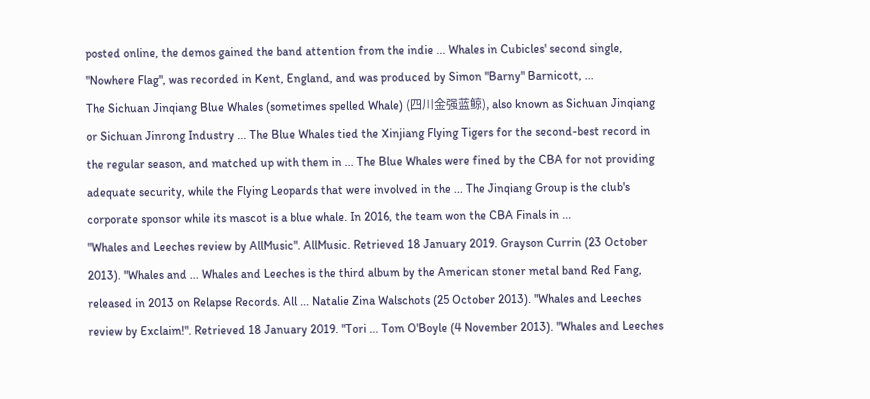posted online, the demos gained the band attention from the indie ... Whales in Cubicles' second single, "Nowhere Flag", was recorded in Kent, England, and was produced by Simon "Barny" Barnicott, ...
The Sichuan Jinqiang Blue Whales (sometimes spelled Whale) (四川金强蓝鲸), also known as Sichuan Jinqiang or Sichuan Jinrong Industry ... The Blue Whales tied the Xinjiang Flying Tigers for the second-best record in the regular season, and matched up with them in ... The Blue Whales were fined by the CBA for not providing adequate security, while the Flying Leopards that were involved in the ... The Jinqiang Group is the club's corporate sponsor while its mascot is a blue whale. In 2016, the team won the CBA Finals in ...
"Whales and Leeches review by AllMusic". AllMusic. Retrieved 18 January 2019. Grayson Currin (23 October 2013). "Whales and ... Whales and Leeches is the third album by the American stoner metal band Red Fang, released in 2013 on Relapse Records. All ... Natalie Zina Walschots (25 October 2013). "Whales and Leeches review by Exclaim!". Retrieved 18 January 2019. "Tori ... Tom O'Boyle (4 November 2013). "Whales and Leeches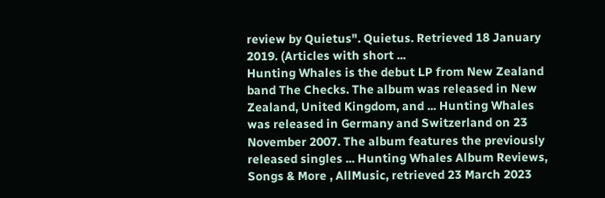review by Quietus". Quietus. Retrieved 18 January 2019. (Articles with short ...
Hunting Whales is the debut LP from New Zealand band The Checks. The album was released in New Zealand, United Kingdom, and ... Hunting Whales was released in Germany and Switzerland on 23 November 2007. The album features the previously released singles ... Hunting Whales Album Reviews, Songs & More , AllMusic, retrieved 23 March 2023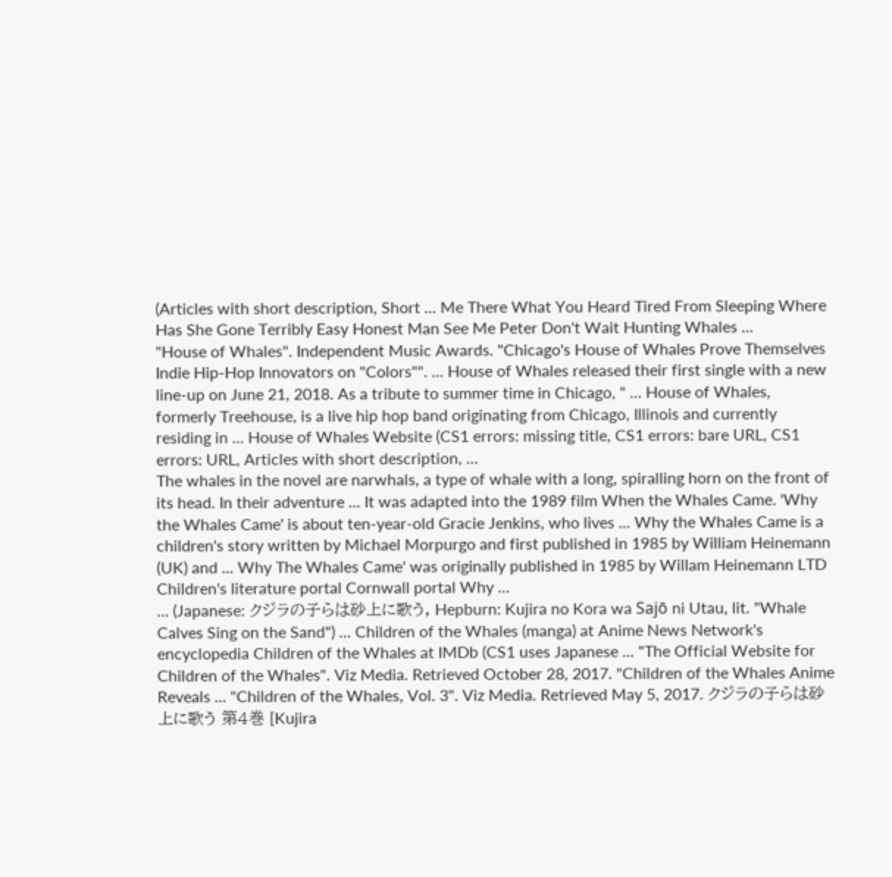(Articles with short description, Short ... Me There What You Heard Tired From Sleeping Where Has She Gone Terribly Easy Honest Man See Me Peter Don't Wait Hunting Whales ...
"House of Whales". Independent Music Awards. "Chicago's House of Whales Prove Themselves Indie Hip-Hop Innovators on "Colors"". ... House of Whales released their first single with a new line-up on June 21, 2018. As a tribute to summer time in Chicago, " ... House of Whales, formerly Treehouse, is a live hip hop band originating from Chicago, Illinois and currently residing in ... House of Whales Website (CS1 errors: missing title, CS1 errors: bare URL, CS1 errors: URL, Articles with short description, ...
The whales in the novel are narwhals, a type of whale with a long, spiralling horn on the front of its head. In their adventure ... It was adapted into the 1989 film When the Whales Came. 'Why the Whales Came' is about ten-year-old Gracie Jenkins, who lives ... Why the Whales Came is a children's story written by Michael Morpurgo and first published in 1985 by William Heinemann (UK) and ... Why The Whales Came' was originally published in 1985 by Willam Heinemann LTD Children's literature portal Cornwall portal Why ...
... (Japanese: クジラの子らは砂上に歌う, Hepburn: Kujira no Kora wa Sajō ni Utau, lit. "Whale Calves Sing on the Sand") ... Children of the Whales (manga) at Anime News Network's encyclopedia Children of the Whales at IMDb (CS1 uses Japanese ... "The Official Website for Children of the Whales". Viz Media. Retrieved October 28, 2017. "Children of the Whales Anime Reveals ... "Children of the Whales, Vol. 3". Viz Media. Retrieved May 5, 2017. クジラの子らは砂上に歌う 第4巻 [Kujira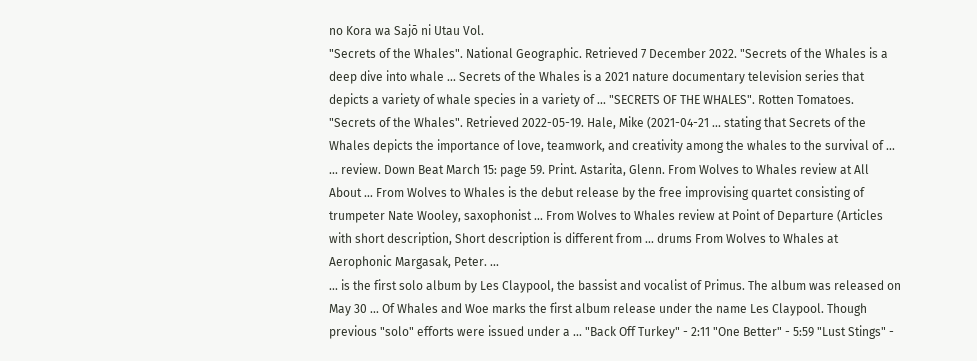no Kora wa Sajō ni Utau Vol.
"Secrets of the Whales". National Geographic. Retrieved 7 December 2022. "Secrets of the Whales is a deep dive into whale ... Secrets of the Whales is a 2021 nature documentary television series that depicts a variety of whale species in a variety of ... "SECRETS OF THE WHALES". Rotten Tomatoes. "Secrets of the Whales". Retrieved 2022-05-19. Hale, Mike (2021-04-21 ... stating that Secrets of the Whales depicts the importance of love, teamwork, and creativity among the whales to the survival of ...
... review. Down Beat March 15: page 59. Print. Astarita, Glenn. From Wolves to Whales review at All About ... From Wolves to Whales is the debut release by the free improvising quartet consisting of trumpeter Nate Wooley, saxophonist ... From Wolves to Whales review at Point of Departure (Articles with short description, Short description is different from ... drums From Wolves to Whales at Aerophonic Margasak, Peter. ...
... is the first solo album by Les Claypool, the bassist and vocalist of Primus. The album was released on May 30 ... Of Whales and Woe marks the first album release under the name Les Claypool. Though previous "solo" efforts were issued under a ... "Back Off Turkey" - 2:11 "One Better" - 5:59 "Lust Stings" -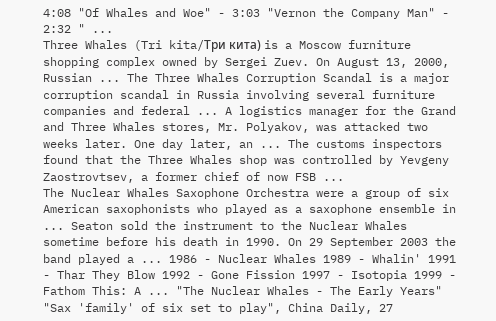4:08 "Of Whales and Woe" - 3:03 "Vernon the Company Man" - 2:32 " ...
Three Whales (Tri kita/Три кита) is a Moscow furniture shopping complex owned by Sergei Zuev. On August 13, 2000, Russian ... The Three Whales Corruption Scandal is a major corruption scandal in Russia involving several furniture companies and federal ... A logistics manager for the Grand and Three Whales stores, Mr. Polyakov, was attacked two weeks later. One day later, an ... The customs inspectors found that the Three Whales shop was controlled by Yevgeny Zaostrovtsev, a former chief of now FSB ...
The Nuclear Whales Saxophone Orchestra were a group of six American saxophonists who played as a saxophone ensemble in ... Seaton sold the instrument to the Nuclear Whales sometime before his death in 1990. On 29 September 2003 the band played a ... 1986 - Nuclear Whales 1989 - Whalin' 1991 - Thar They Blow 1992 - Gone Fission 1997 - Isotopia 1999 - Fathom This: A ... "The Nuclear Whales - The Early Years" "Sax 'family' of six set to play", China Daily, 27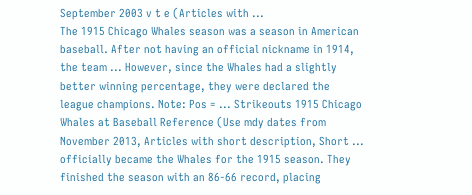September 2003 v t e (Articles with ...
The 1915 Chicago Whales season was a season in American baseball. After not having an official nickname in 1914, the team ... However, since the Whales had a slightly better winning percentage, they were declared the league champions. Note: Pos = ... Strikeouts 1915 Chicago Whales at Baseball Reference (Use mdy dates from November 2013, Articles with short description, Short ... officially became the Whales for the 1915 season. They finished the season with an 86-66 record, placing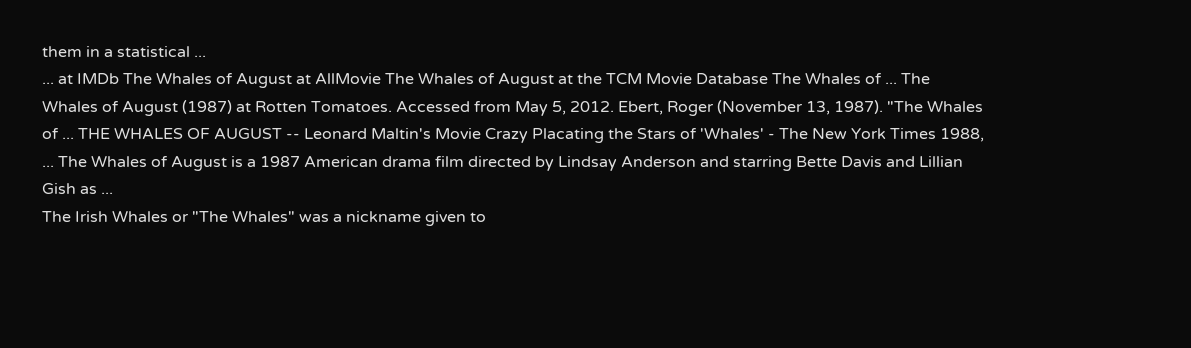them in a statistical ...
... at IMDb The Whales of August at AllMovie The Whales of August at the TCM Movie Database The Whales of ... The Whales of August (1987) at Rotten Tomatoes. Accessed from May 5, 2012. Ebert, Roger (November 13, 1987). "The Whales of ... THE WHALES OF AUGUST -- Leonard Maltin's Movie Crazy Placating the Stars of 'Whales' - The New York Times 1988, ... The Whales of August is a 1987 American drama film directed by Lindsay Anderson and starring Bette Davis and Lillian Gish as ...
The Irish Whales or "The Whales" was a nickname given to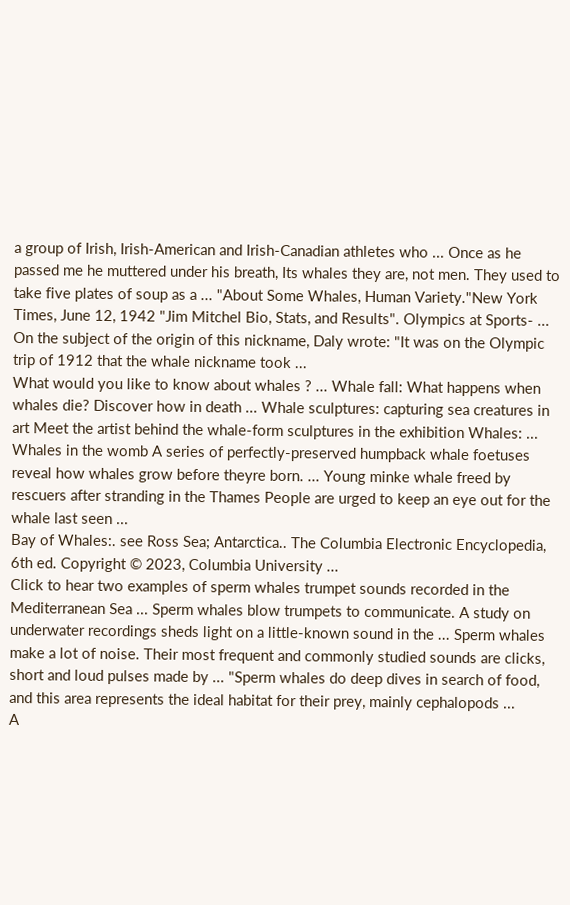a group of Irish, Irish-American and Irish-Canadian athletes who ... Once as he passed me he muttered under his breath, Its whales they are, not men. They used to take five plates of soup as a ... "About Some Whales, Human Variety."New York Times, June 12, 1942 "Jim Mitchel Bio, Stats, and Results". Olympics at Sports- ... On the subject of the origin of this nickname, Daly wrote: "It was on the Olympic trip of 1912 that the whale nickname took ...
What would you like to know about whales ? ... Whale fall: What happens when whales die? Discover how in death ... Whale sculptures: capturing sea creatures in art Meet the artist behind the whale-form sculptures in the exhibition Whales: ... Whales in the womb A series of perfectly-preserved humpback whale foetuses reveal how whales grow before theyre born. ... Young minke whale freed by rescuers after stranding in the Thames People are urged to keep an eye out for the whale last seen ...
Bay of Whales:. see Ross Sea; Antarctica.. The Columbia Electronic Encyclopedia, 6th ed. Copyright © 2023, Columbia University ...
Click to hear two examples of sperm whales trumpet sounds recorded in the Mediterranean Sea ... Sperm whales blow trumpets to communicate. A study on underwater recordings sheds light on a little-known sound in the ... Sperm whales make a lot of noise. Their most frequent and commonly studied sounds are clicks, short and loud pulses made by ... "Sperm whales do deep dives in search of food, and this area represents the ideal habitat for their prey, mainly cephalopods ...
A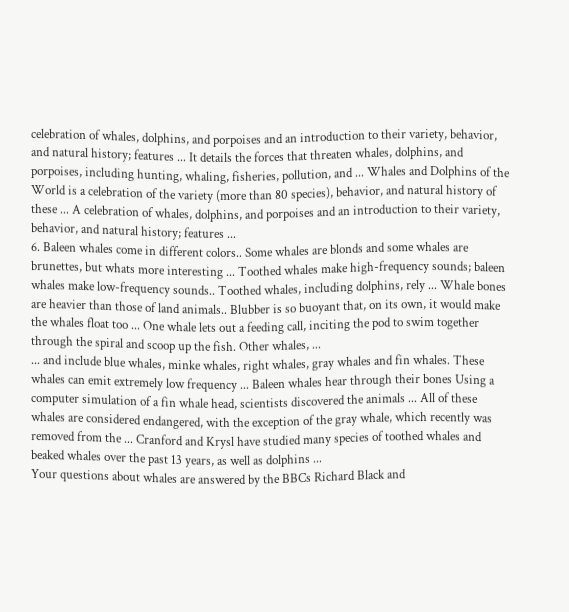celebration of whales, dolphins, and porpoises and an introduction to their variety, behavior, and natural history; features ... It details the forces that threaten whales, dolphins, and porpoises, including hunting, whaling, fisheries, pollution, and ... Whales and Dolphins of the World is a celebration of the variety (more than 80 species), behavior, and natural history of these ... A celebration of whales, dolphins, and porpoises and an introduction to their variety, behavior, and natural history; features ...
6. Baleen whales come in different colors.. Some whales are blonds and some whales are brunettes, but whats more interesting ... Toothed whales make high-frequency sounds; baleen whales make low-frequency sounds.. Toothed whales, including dolphins, rely ... Whale bones are heavier than those of land animals.. Blubber is so buoyant that, on its own, it would make the whales float too ... One whale lets out a feeding call, inciting the pod to swim together through the spiral and scoop up the fish. Other whales, ...
... and include blue whales, minke whales, right whales, gray whales and fin whales. These whales can emit extremely low frequency ... Baleen whales hear through their bones Using a computer simulation of a fin whale head, scientists discovered the animals ... All of these whales are considered endangered, with the exception of the gray whale, which recently was removed from the ... Cranford and Krysl have studied many species of toothed whales and beaked whales over the past 13 years, as well as dolphins ...
Your questions about whales are answered by the BBCs Richard Black and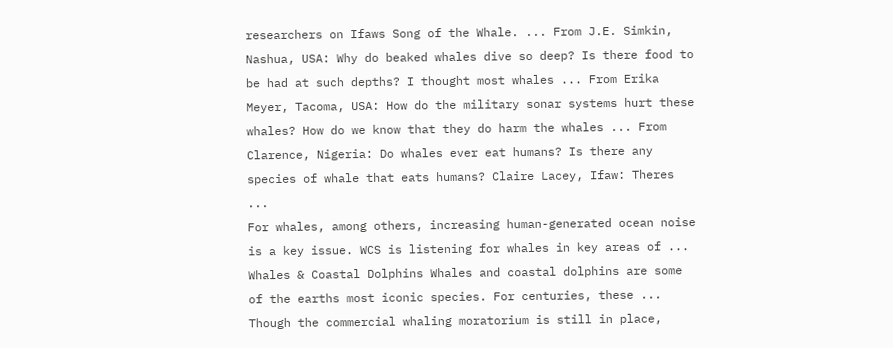researchers on Ifaws Song of the Whale. ... From J.E. Simkin, Nashua, USA: Why do beaked whales dive so deep? Is there food to be had at such depths? I thought most whales ... From Erika Meyer, Tacoma, USA: How do the military sonar systems hurt these whales? How do we know that they do harm the whales ... From Clarence, Nigeria: Do whales ever eat humans? Is there any species of whale that eats humans? Claire Lacey, Ifaw: Theres ...
For whales, among others, increasing human-generated ocean noise is a key issue. WCS is listening for whales in key areas of ... Whales & Coastal Dolphins Whales and coastal dolphins are some of the earths most iconic species. For centuries, these ... Though the commercial whaling moratorium is still in place,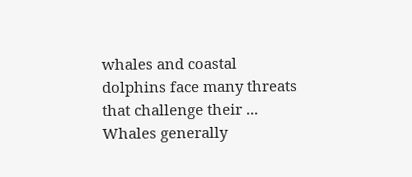whales and coastal dolphins face many threats that challenge their ... Whales generally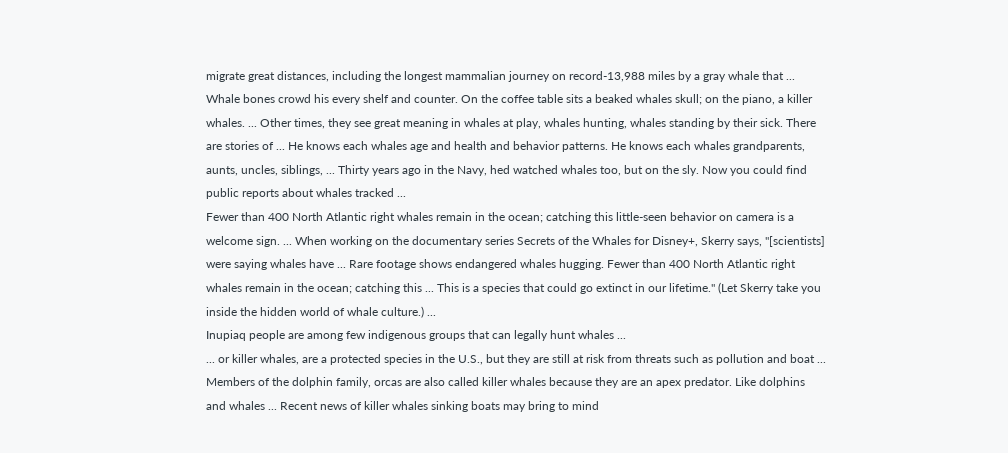migrate great distances, including the longest mammalian journey on record-13,988 miles by a gray whale that ...
Whale bones crowd his every shelf and counter. On the coffee table sits a beaked whales skull; on the piano, a killer whales. ... Other times, they see great meaning in whales at play, whales hunting, whales standing by their sick. There are stories of ... He knows each whales age and health and behavior patterns. He knows each whales grandparents, aunts, uncles, siblings, ... Thirty years ago in the Navy, hed watched whales too, but on the sly. Now you could find public reports about whales tracked ...
Fewer than 400 North Atlantic right whales remain in the ocean; catching this little-seen behavior on camera is a welcome sign. ... When working on the documentary series Secrets of the Whales for Disney+, Skerry says, "[scientists] were saying whales have ... Rare footage shows endangered whales hugging. Fewer than 400 North Atlantic right whales remain in the ocean; catching this ... This is a species that could go extinct in our lifetime." (Let Skerry take you inside the hidden world of whale culture.) ...
Inupiaq people are among few indigenous groups that can legally hunt whales ...
... or killer whales, are a protected species in the U.S., but they are still at risk from threats such as pollution and boat ... Members of the dolphin family, orcas are also called killer whales because they are an apex predator. Like dolphins and whales ... Recent news of killer whales sinking boats may bring to mind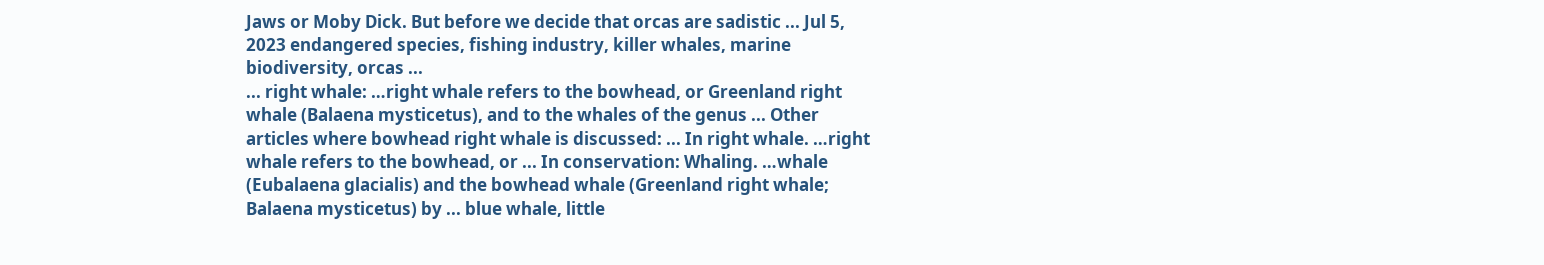Jaws or Moby Dick. But before we decide that orcas are sadistic ... Jul 5, 2023 endangered species, fishing industry, killer whales, marine biodiversity, orcas ...
... right whale: …right whale refers to the bowhead, or Greenland right whale (Balaena mysticetus), and to the whales of the genus ... Other articles where bowhead right whale is discussed: ... In right whale. …right whale refers to the bowhead, or ... In conservation: Whaling. …whale (Eubalaena glacialis) and the bowhead whale (Greenland right whale; Balaena mysticetus) by ... blue whale, little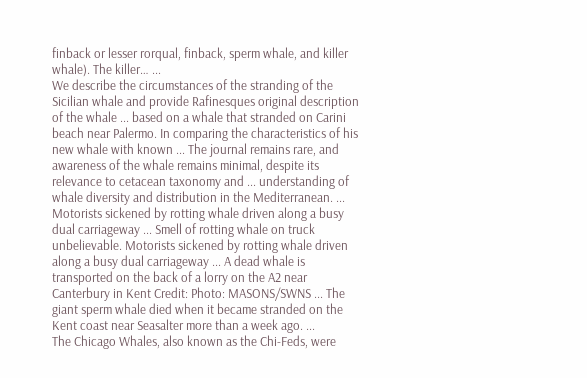finback or lesser rorqual, finback, sperm whale, and killer whale). The killer… ...
We describe the circumstances of the stranding of the Sicilian whale and provide Rafinesques original description of the whale ... based on a whale that stranded on Carini beach near Palermo. In comparing the characteristics of his new whale with known ... The journal remains rare, and awareness of the whale remains minimal, despite its relevance to cetacean taxonomy and ... understanding of whale diversity and distribution in the Mediterranean. ...
Motorists sickened by rotting whale driven along a busy dual carriageway ... Smell of rotting whale on truck unbelievable. Motorists sickened by rotting whale driven along a busy dual carriageway ... A dead whale is transported on the back of a lorry on the A2 near Canterbury in Kent Credit: Photo: MASONS/SWNS ... The giant sperm whale died when it became stranded on the Kent coast near Seasalter more than a week ago. ...
The Chicago Whales, also known as the Chi-Feds, were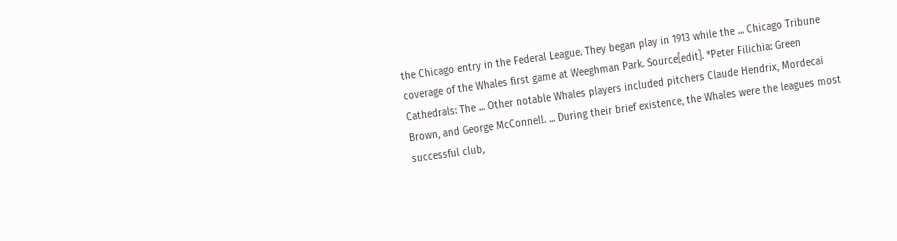the Chicago entry in the Federal League. They began play in 1913 while the ... Chicago Tribune coverage of the Whales first game at Weeghman Park. Source[edit]. *Peter Filichia: Green Cathedrals: The ... Other notable Whales players included pitchers Claude Hendrix, Mordecai Brown, and George McConnell. ... During their brief existence, the Whales were the leagues most successful club,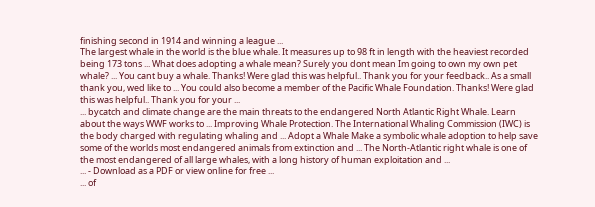finishing second in 1914 and winning a league ...
The largest whale in the world is the blue whale. It measures up to 98 ft in length with the heaviest recorded being 173 tons ... What does adopting a whale mean? Surely you dont mean Im going to own my own pet whale? ... You cant buy a whale. Thanks! Were glad this was helpful.. Thank you for your feedback.. As a small thank you, wed like to ... You could also become a member of the Pacific Whale Foundation. Thanks! Were glad this was helpful.. Thank you for your ...
... bycatch and climate change are the main threats to the endangered North Atlantic Right Whale. Learn about the ways WWF works to ... Improving Whale Protection. The International Whaling Commission (IWC) is the body charged with regulating whaling and ... Adopt a Whale Make a symbolic whale adoption to help save some of the worlds most endangered animals from extinction and ... The North-Atlantic right whale is one of the most endangered of all large whales, with a long history of human exploitation and ...
... - Download as a PDF or view online for free ...
... of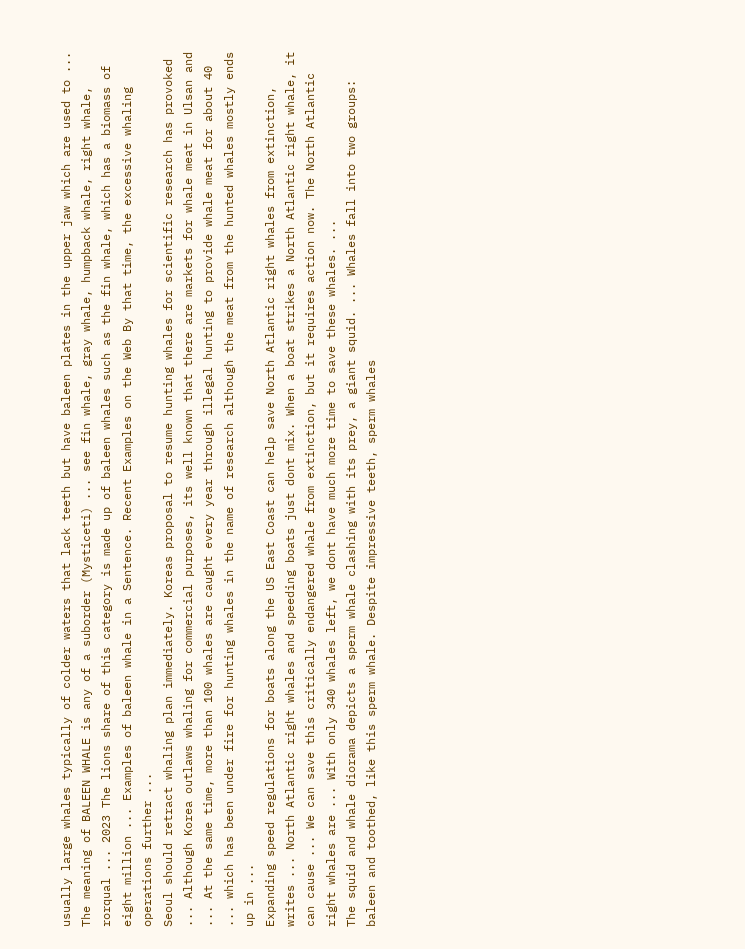usually large whales typically of colder waters that lack teeth but have baleen plates in the upper jaw which are used to ... The meaning of BALEEN WHALE is any of a suborder (Mysticeti) ... see fin whale, gray whale, humpback whale, right whale, rorqual ... 2023 The lions share of this category is made up of baleen whales such as the fin whale, which has a biomass of eight million ... Examples of baleen whale in a Sentence. Recent Examples on the Web By that time, the excessive whaling operations further ...
Seoul should retract whaling plan immediately. Koreas proposal to resume hunting whales for scientific research has provoked ... Although Korea outlaws whaling for commercial purposes, its well known that there are markets for whale meat in Ulsan and ... At the same time, more than 100 whales are caught every year through illegal hunting to provide whale meat for about 40 ... which has been under fire for hunting whales in the name of research although the meat from the hunted whales mostly ends up in ...
Expanding speed regulations for boats along the US East Coast can help save North Atlantic right whales from extinction, writes ... North Atlantic right whales and speeding boats just dont mix. When a boat strikes a North Atlantic right whale, it can cause ... We can save this critically endangered whale from extinction, but it requires action now. The North Atlantic right whales are ... With only 340 whales left, we dont have much more time to save these whales. ...
The squid and whale diorama depicts a sperm whale clashing with its prey, a giant squid. ... Whales fall into two groups: baleen and toothed, like this sperm whale. Despite impressive teeth, sperm whales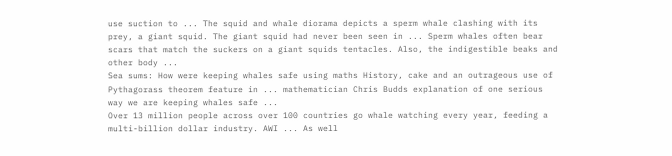use suction to ... The squid and whale diorama depicts a sperm whale clashing with its prey, a giant squid. The giant squid had never been seen in ... Sperm whales often bear scars that match the suckers on a giant squids tentacles. Also, the indigestible beaks and other body ...
Sea sums: How were keeping whales safe using maths History, cake and an outrageous use of Pythagorass theorem feature in ... mathematician Chris Budds explanation of one serious way we are keeping whales safe ...
Over 13 million people across over 100 countries go whale watching every year, feeding a multi-billion dollar industry. AWI ... As well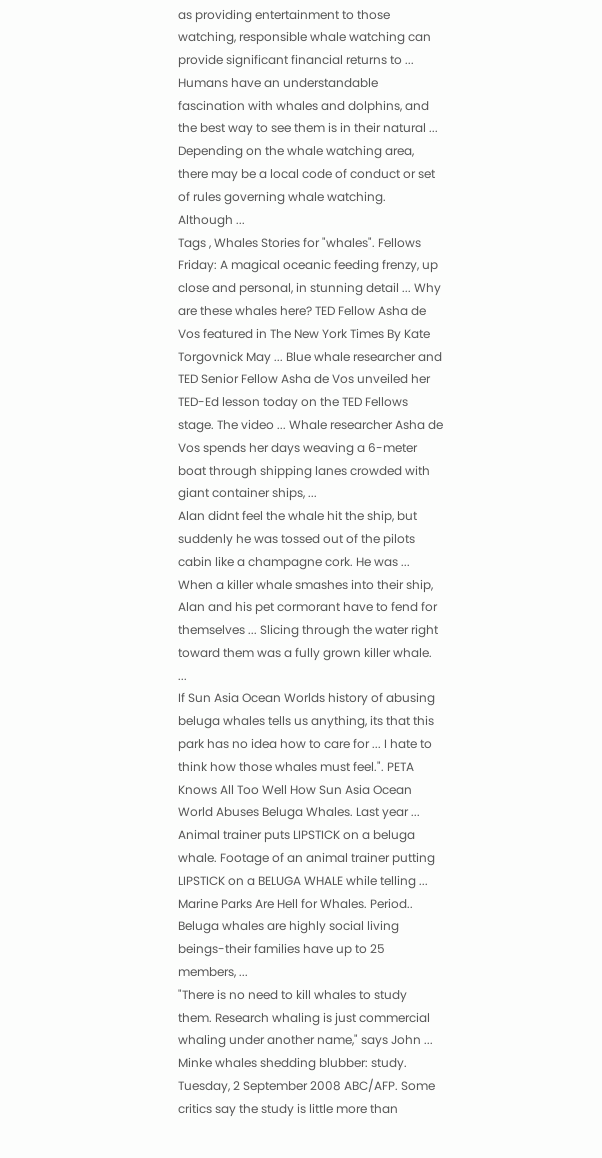as providing entertainment to those watching, responsible whale watching can provide significant financial returns to ... Humans have an understandable fascination with whales and dolphins, and the best way to see them is in their natural ... Depending on the whale watching area, there may be a local code of conduct or set of rules governing whale watching. Although ...
Tags , Whales Stories for "whales". Fellows Friday: A magical oceanic feeding frenzy, up close and personal, in stunning detail ... Why are these whales here? TED Fellow Asha de Vos featured in The New York Times By Kate Torgovnick May ... Blue whale researcher and TED Senior Fellow Asha de Vos unveiled her TED-Ed lesson today on the TED Fellows stage. The video ... Whale researcher Asha de Vos spends her days weaving a 6-meter boat through shipping lanes crowded with giant container ships, ...
Alan didnt feel the whale hit the ship, but suddenly he was tossed out of the pilots cabin like a champagne cork. He was ... When a killer whale smashes into their ship, Alan and his pet cormorant have to fend for themselves ... Slicing through the water right toward them was a fully grown killer whale. ...
If Sun Asia Ocean Worlds history of abusing beluga whales tells us anything, its that this park has no idea how to care for ... I hate to think how those whales must feel.". PETA Knows All Too Well How Sun Asia Ocean World Abuses Beluga Whales. Last year ... Animal trainer puts LIPSTICK on a beluga whale. Footage of an animal trainer putting LIPSTICK on a BELUGA WHALE while telling ... Marine Parks Are Hell for Whales. Period.. Beluga whales are highly social living beings-their families have up to 25 members, ...
"There is no need to kill whales to study them. Research whaling is just commercial whaling under another name," says John ... Minke whales shedding blubber: study. Tuesday, 2 September 2008 ABC/AFP. Some critics say the study is little more than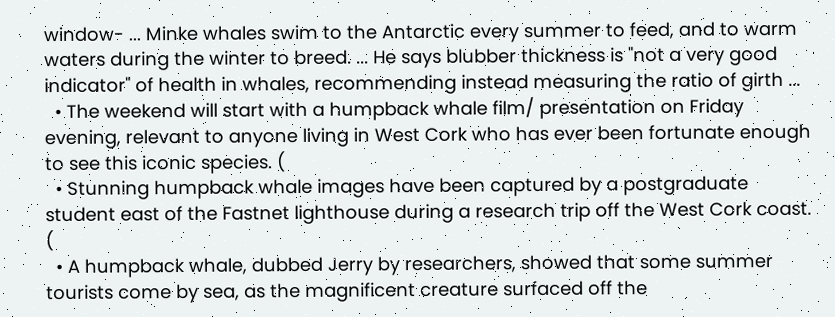window- ... Minke whales swim to the Antarctic every summer to feed, and to warm waters during the winter to breed. ... He says blubber thickness is "not a very good indicator" of health in whales, recommending instead measuring the ratio of girth ...
  • The weekend will start with a humpback whale film/ presentation on Friday evening, relevant to anyone living in West Cork who has ever been fortunate enough to see this iconic species. (
  • Stunning humpback whale images have been captured by a postgraduate student east of the Fastnet lighthouse during a research trip off the West Cork coast. (
  • A humpback whale, dubbed Jerry by researchers, showed that some summer tourists come by sea, as the magnificent creature surfaced off the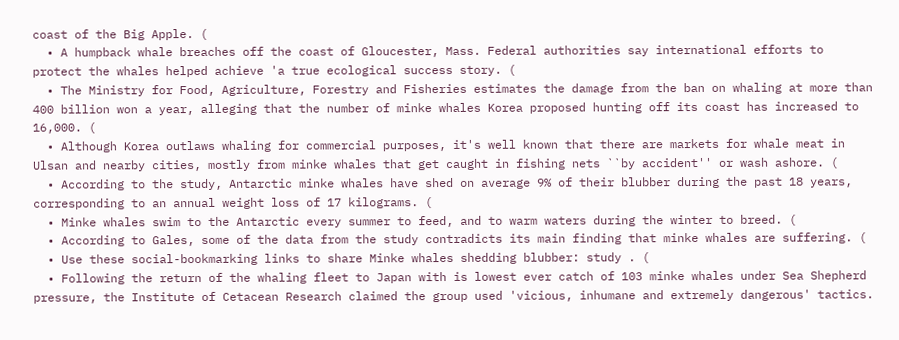coast of the Big Apple. (
  • A humpback whale breaches off the coast of Gloucester, Mass. Federal authorities say international efforts to protect the whales helped achieve 'a true ecological success story. (
  • The Ministry for Food, Agriculture, Forestry and Fisheries estimates the damage from the ban on whaling at more than 400 billion won a year, alleging that the number of minke whales Korea proposed hunting off its coast has increased to 16,000. (
  • Although Korea outlaws whaling for commercial purposes, it's well known that there are markets for whale meat in Ulsan and nearby cities, mostly from minke whales that get caught in fishing nets ``by accident'' or wash ashore. (
  • According to the study, Antarctic minke whales have shed on average 9% of their blubber during the past 18 years, corresponding to an annual weight loss of 17 kilograms. (
  • Minke whales swim to the Antarctic every summer to feed, and to warm waters during the winter to breed. (
  • According to Gales, some of the data from the study contradicts its main finding that minke whales are suffering. (
  • Use these social-bookmarking links to share Minke whales shedding blubber: study . (
  • Following the return of the whaling fleet to Japan with is lowest ever catch of 103 minke whales under Sea Shepherd pressure, the Institute of Cetacean Research claimed the group used 'vicious, inhumane and extremely dangerous' tactics.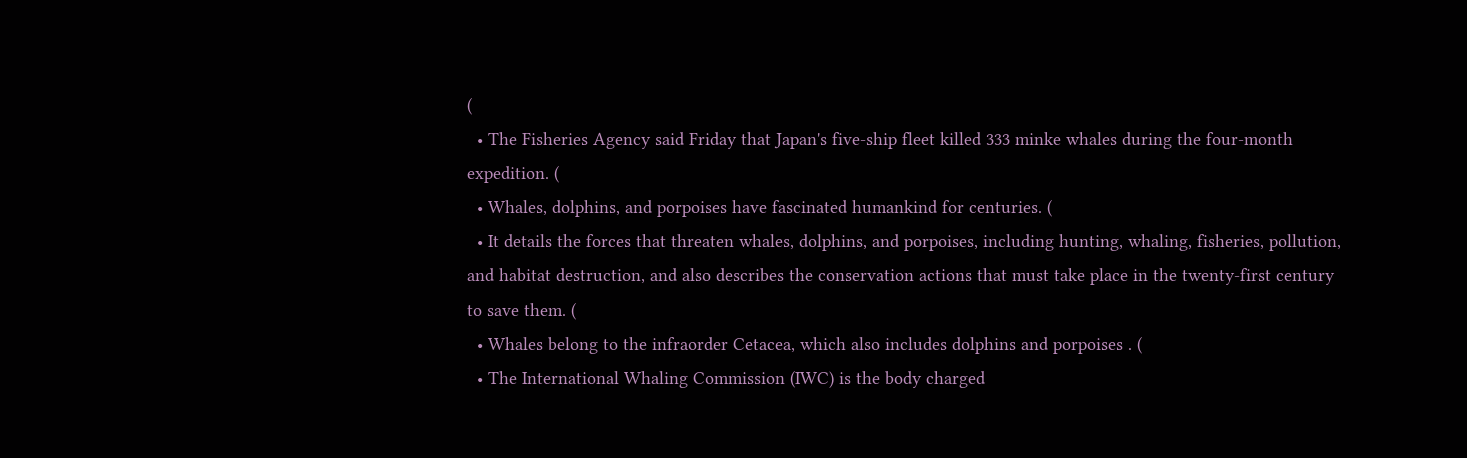(
  • The Fisheries Agency said Friday that Japan's five-ship fleet killed 333 minke whales during the four-month expedition. (
  • Whales, dolphins, and porpoises have fascinated humankind for centuries. (
  • It details the forces that threaten whales, dolphins, and porpoises, including hunting, whaling, fisheries, pollution, and habitat destruction, and also describes the conservation actions that must take place in the twenty-first century to save them. (
  • Whales belong to the infraorder Cetacea, which also includes dolphins and porpoises . (
  • The International Whaling Commission (IWC) is the body charged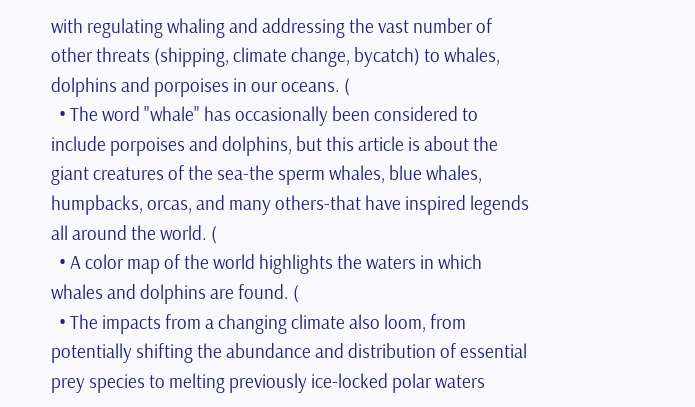with regulating whaling and addressing the vast number of other threats (shipping, climate change, bycatch) to whales, dolphins and porpoises in our oceans. (
  • The word "whale" has occasionally been considered to include porpoises and dolphins, but this article is about the giant creatures of the sea-the sperm whales, blue whales, humpbacks, orcas, and many others-that have inspired legends all around the world. (
  • A color map of the world highlights the waters in which whales and dolphins are found. (
  • The impacts from a changing climate also loom, from potentially shifting the abundance and distribution of essential prey species to melting previously ice-locked polar waters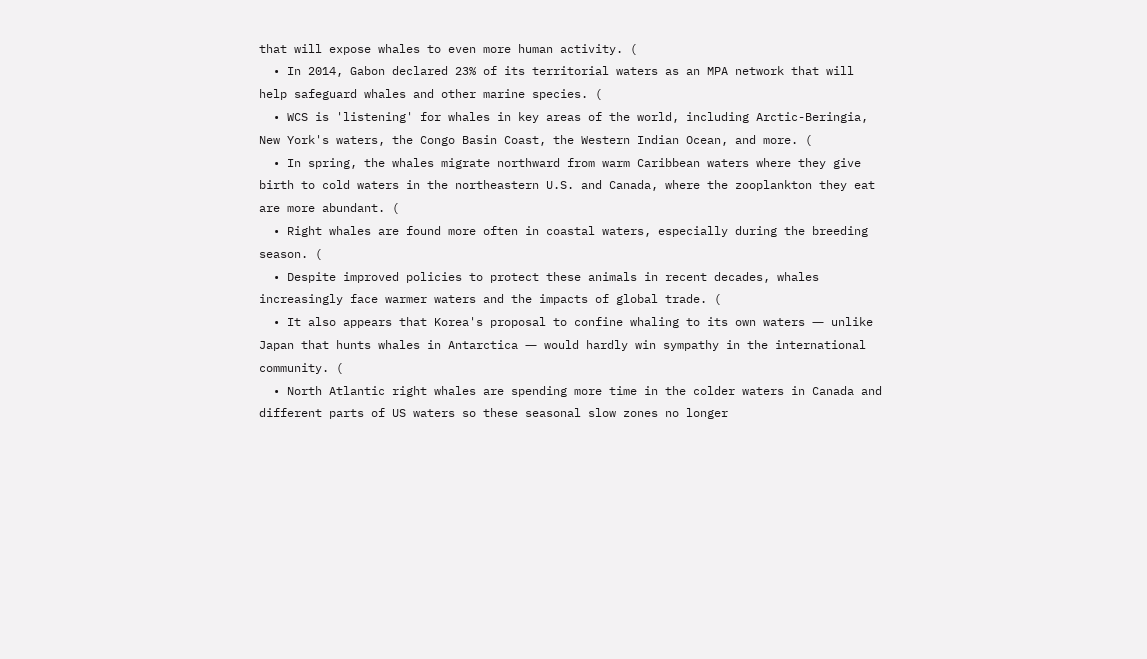that will expose whales to even more human activity. (
  • In 2014, Gabon declared 23% of its territorial waters as an MPA network that will help safeguard whales and other marine species. (
  • WCS is 'listening' for whales in key areas of the world, including Arctic-Beringia, New York's waters, the Congo Basin Coast, the Western Indian Ocean, and more. (
  • In spring, the whales migrate northward from warm Caribbean waters where they give birth to cold waters in the northeastern U.S. and Canada, where the zooplankton they eat are more abundant. (
  • Right whales are found more often in coastal waters, especially during the breeding season. (
  • Despite improved policies to protect these animals in recent decades, whales increasingly face warmer waters and the impacts of global trade. (
  • It also appears that Korea's proposal to confine whaling to its own waters ― unlike Japan that hunts whales in Antarctica ― would hardly win sympathy in the international community. (
  • North Atlantic right whales are spending more time in the colder waters in Canada and different parts of US waters so these seasonal slow zones no longer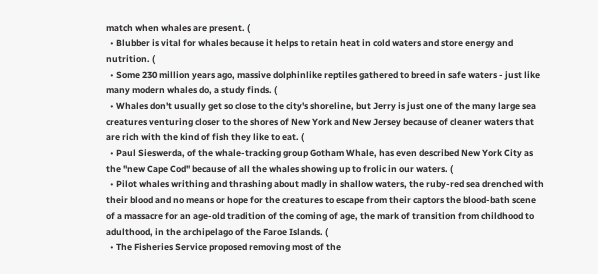match when whales are present. (
  • Blubber is vital for whales because it helps to retain heat in cold waters and store energy and nutrition. (
  • Some 230 million years ago, massive dolphinlike reptiles gathered to breed in safe waters - just like many modern whales do, a study finds. (
  • Whales don't usually get so close to the city's shoreline, but Jerry is just one of the many large sea creatures venturing closer to the shores of New York and New Jersey because of cleaner waters that are rich with the kind of fish they like to eat. (
  • Paul Sieswerda, of the whale-tracking group Gotham Whale, has even described New York City as the "new Cape Cod" because of all the whales showing up to frolic in our waters. (
  • Pilot whales writhing and thrashing about madly in shallow waters, the ruby-red sea drenched with their blood and no means or hope for the creatures to escape from their captors the blood-bath scene of a massacre for an age-old tradition of the coming of age, the mark of transition from childhood to adulthood, in the archipelago of the Faroe Islands. (
  • The Fisheries Service proposed removing most of the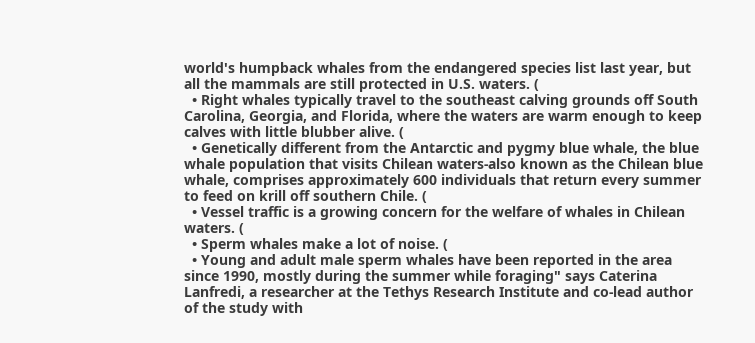world's humpback whales from the endangered species list last year, but all the mammals are still protected in U.S. waters. (
  • Right whales typically travel to the southeast calving grounds off South Carolina, Georgia, and Florida, where the waters are warm enough to keep calves with little blubber alive. (
  • Genetically different from the Antarctic and pygmy blue whale, the blue whale population that visits Chilean waters-also known as the Chilean blue whale, comprises approximately 600 individuals that return every summer to feed on krill off southern Chile. (
  • Vessel traffic is a growing concern for the welfare of whales in Chilean waters. (
  • Sperm whales make a lot of noise. (
  • Young and adult male sperm whales have been reported in the area since 1990, mostly during the summer while foraging" says Caterina Lanfredi, a researcher at the Tethys Research Institute and co-lead author of the study with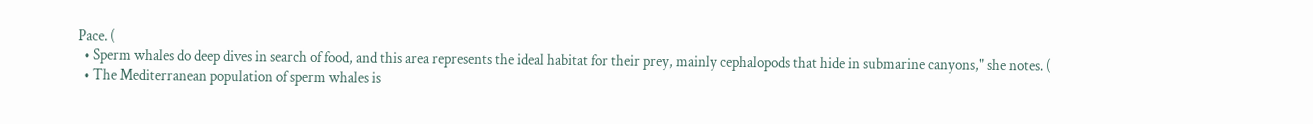Pace. (
  • Sperm whales do deep dives in search of food, and this area represents the ideal habitat for their prey, mainly cephalopods that hide in submarine canyons," she notes. (
  • The Mediterranean population of sperm whales is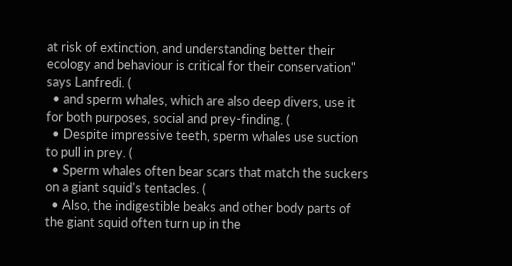at risk of extinction, and understanding better their ecology and behaviour is critical for their conservation" says Lanfredi. (
  • and sperm whales, which are also deep divers, use it for both purposes, social and prey-finding. (
  • Despite impressive teeth, sperm whales use suction to pull in prey. (
  • Sperm whales often bear scars that match the suckers on a giant squid's tentacles. (
  • Also, the indigestible beaks and other body parts of the giant squid often turn up in the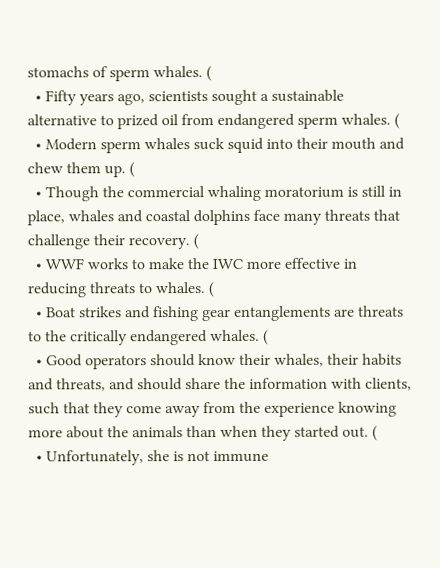stomachs of sperm whales. (
  • Fifty years ago, scientists sought a sustainable alternative to prized oil from endangered sperm whales. (
  • Modern sperm whales suck squid into their mouth and chew them up. (
  • Though the commercial whaling moratorium is still in place, whales and coastal dolphins face many threats that challenge their recovery. (
  • WWF works to make the IWC more effective in reducing threats to whales. (
  • Boat strikes and fishing gear entanglements are threats to the critically endangered whales. (
  • Good operators should know their whales, their habits and threats, and should share the information with clients, such that they come away from the experience knowing more about the animals than when they started out. (
  • Unfortunately, she is not immune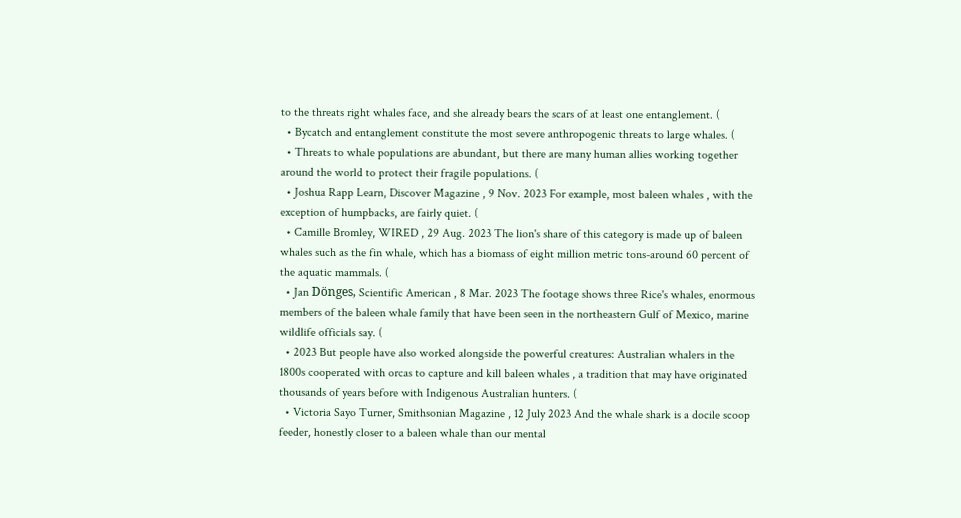to the threats right whales face, and she already bears the scars of at least one entanglement. (
  • Bycatch and entanglement constitute the most severe anthropogenic threats to large whales. (
  • Threats to whale populations are abundant, but there are many human allies working together around the world to protect their fragile populations. (
  • Joshua Rapp Learn, Discover Magazine , 9 Nov. 2023 For example, most baleen whales , with the exception of humpbacks, are fairly quiet. (
  • Camille Bromley, WIRED , 29 Aug. 2023 The lion's share of this category is made up of baleen whales such as the fin whale, which has a biomass of eight million metric tons-around 60 percent of the aquatic mammals. (
  • Jan Dönges, Scientific American , 8 Mar. 2023 The footage shows three Rice's whales, enormous members of the baleen whale family that have been seen in the northeastern Gulf of Mexico, marine wildlife officials say. (
  • 2023 But people have also worked alongside the powerful creatures: Australian whalers in the 1800s cooperated with orcas to capture and kill baleen whales , a tradition that may have originated thousands of years before with Indigenous Australian hunters. (
  • Victoria Sayo Turner, Smithsonian Magazine , 12 July 2023 And the whale shark is a docile scoop feeder, honestly closer to a baleen whale than our mental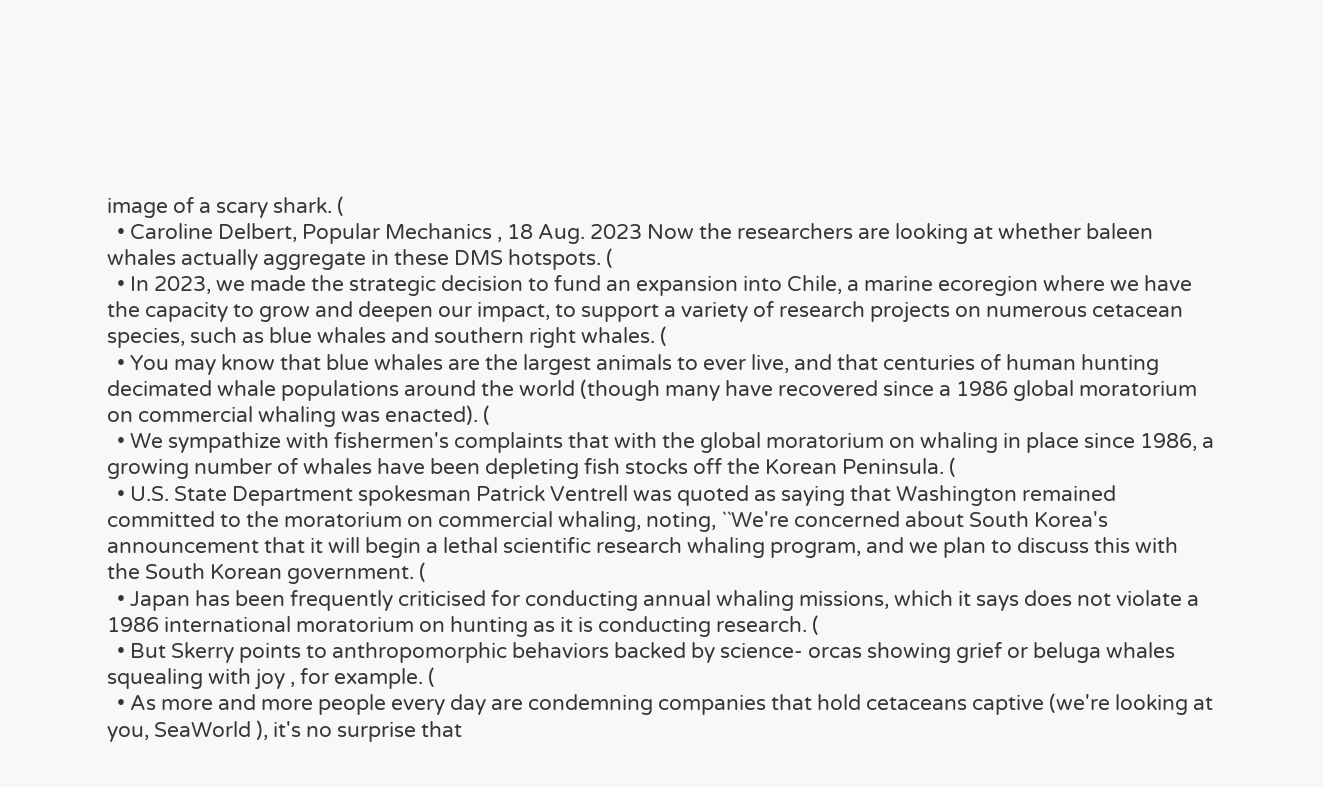image of a scary shark. (
  • Caroline Delbert, Popular Mechanics , 18 Aug. 2023 Now the researchers are looking at whether baleen whales actually aggregate in these DMS hotspots. (
  • In 2023, we made the strategic decision to fund an expansion into Chile, a marine ecoregion where we have the capacity to grow and deepen our impact, to support a variety of research projects on numerous cetacean species, such as blue whales and southern right whales. (
  • You may know that blue whales are the largest animals to ever live, and that centuries of human hunting decimated whale populations around the world (though many have recovered since a 1986 global moratorium on commercial whaling was enacted). (
  • We sympathize with fishermen's complaints that with the global moratorium on whaling in place since 1986, a growing number of whales have been depleting fish stocks off the Korean Peninsula. (
  • U.S. State Department spokesman Patrick Ventrell was quoted as saying that Washington remained committed to the moratorium on commercial whaling, noting, ``We're concerned about South Korea's announcement that it will begin a lethal scientific research whaling program, and we plan to discuss this with the South Korean government. (
  • Japan has been frequently criticised for conducting annual whaling missions, which it says does not violate a 1986 international moratorium on hunting as it is conducting research. (
  • But Skerry points to anthropomorphic behaviors backed by science- orcas showing grief or beluga whales squealing with joy , for example. (
  • As more and more people every day are condemning companies that hold cetaceans captive (we're looking at you, SeaWorld ), it's no surprise that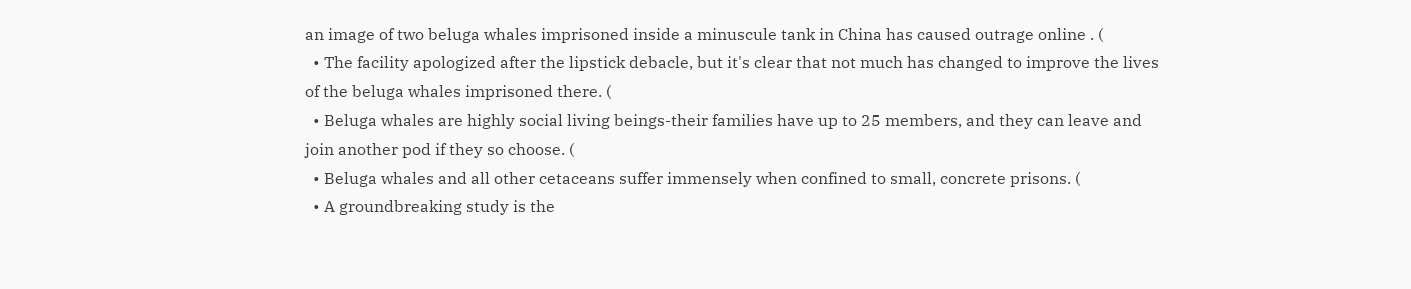an image of two beluga whales imprisoned inside a minuscule tank in China has caused outrage online . (
  • The facility apologized after the lipstick debacle, but it's clear that not much has changed to improve the lives of the beluga whales imprisoned there. (
  • Beluga whales are highly social living beings-their families have up to 25 members, and they can leave and join another pod if they so choose. (
  • Beluga whales and all other cetaceans suffer immensely when confined to small, concrete prisons. (
  • A groundbreaking study is the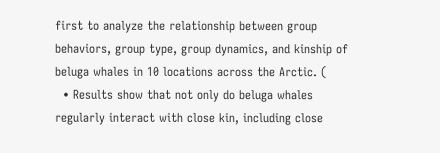first to analyze the relationship between group behaviors, group type, group dynamics, and kinship of beluga whales in 10 locations across the Arctic. (
  • Results show that not only do beluga whales regularly interact with close kin, including close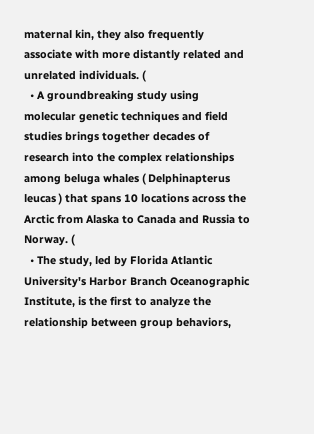maternal kin, they also frequently associate with more distantly related and unrelated individuals. (
  • A groundbreaking study using molecular genetic techniques and field studies brings together decades of research into the complex relationships among beluga whales ( Delphinapterus leucas ) that spans 10 locations across the Arctic from Alaska to Canada and Russia to Norway. (
  • The study, led by Florida Atlantic University's Harbor Branch Oceanographic Institute, is the first to analyze the relationship between group behaviors,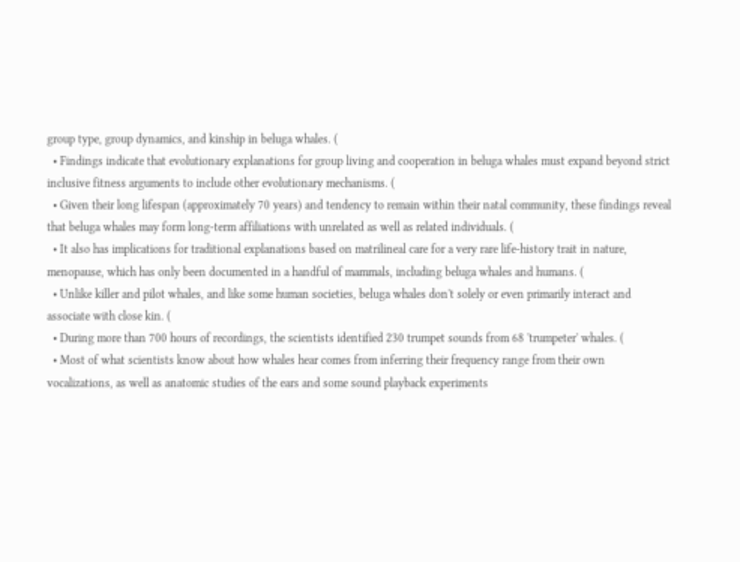group type, group dynamics, and kinship in beluga whales. (
  • Findings indicate that evolutionary explanations for group living and cooperation in beluga whales must expand beyond strict inclusive fitness arguments to include other evolutionary mechanisms. (
  • Given their long lifespan (approximately 70 years) and tendency to remain within their natal community, these findings reveal that beluga whales may form long-term affiliations with unrelated as well as related individuals. (
  • It also has implications for traditional explanations based on matrilineal care for a very rare life-history trait in nature, menopause, which has only been documented in a handful of mammals, including beluga whales and humans. (
  • Unlike killer and pilot whales, and like some human societies, beluga whales don't solely or even primarily interact and associate with close kin. (
  • During more than 700 hours of recordings, the scientists identified 230 trumpet sounds from 68 'trumpeter' whales. (
  • Most of what scientists know about how whales hear comes from inferring their frequency range from their own vocalizations, as well as anatomic studies of the ears and some sound playback experiments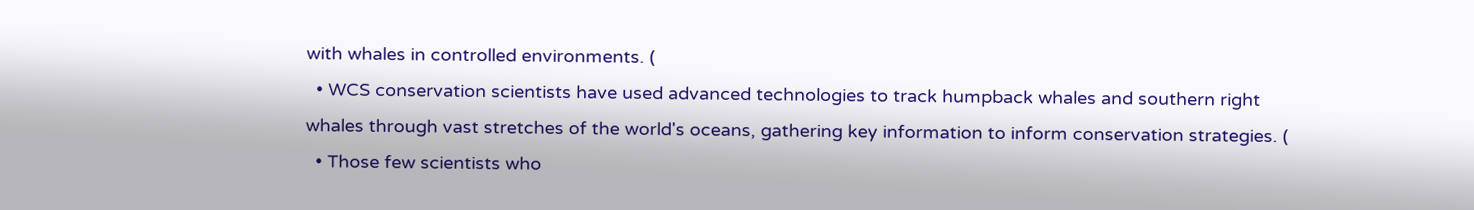with whales in controlled environments. (
  • WCS conservation scientists have used advanced technologies to track humpback whales and southern right whales through vast stretches of the world's oceans, gathering key information to inform conservation strategies. (
  • Those few scientists who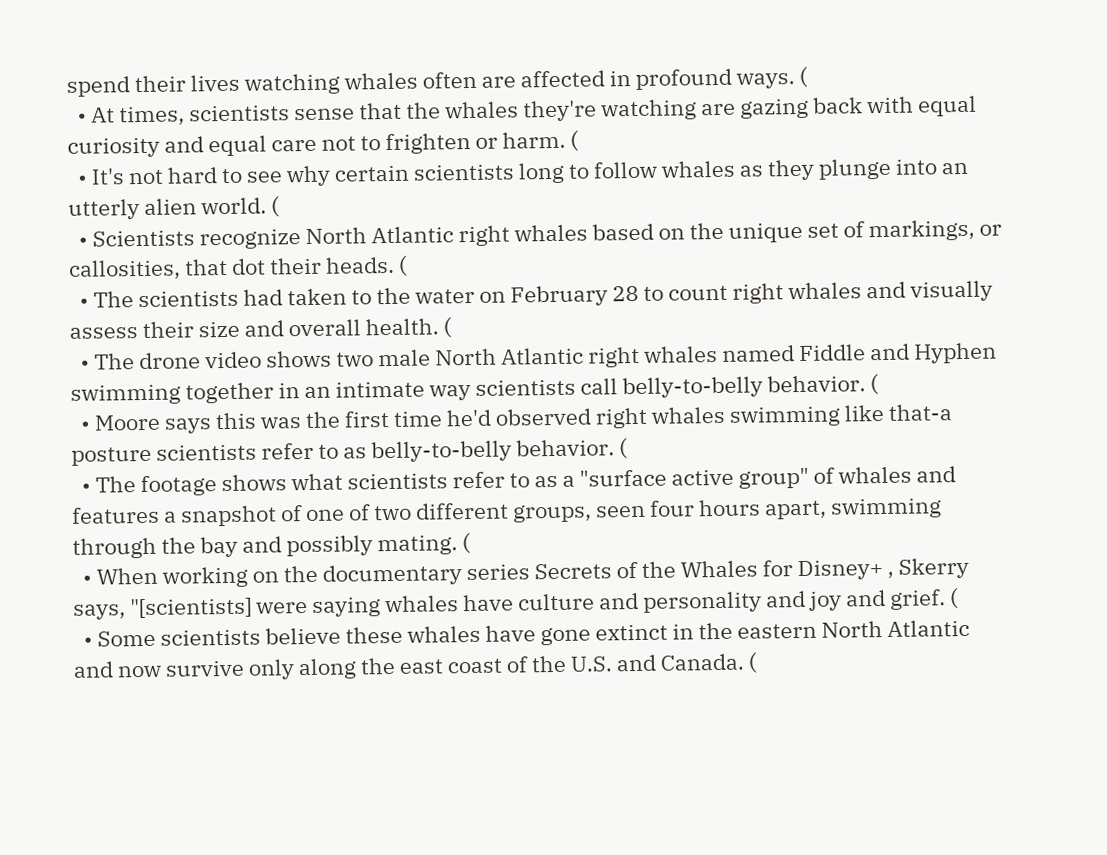spend their lives watching whales often are affected in profound ways. (
  • At times, scientists sense that the whales they're watching are gazing back with equal curiosity and equal care not to frighten or harm. (
  • It's not hard to see why certain scientists long to follow whales as they plunge into an utterly alien world. (
  • Scientists recognize North Atlantic right whales based on the unique set of markings, or callosities, that dot their heads. (
  • The scientists had taken to the water on February 28 to count right whales and visually assess their size and overall health. (
  • The drone video shows two male North Atlantic right whales named Fiddle and Hyphen swimming together in an intimate way scientists call belly-to-belly behavior. (
  • Moore says this was the first time he'd observed right whales swimming like that-a posture scientists refer to as belly-to-belly behavior. (
  • The footage shows what scientists refer to as a "surface active group" of whales and features a snapshot of one of two different groups, seen four hours apart, swimming through the bay and possibly mating. (
  • When working on the documentary series Secrets of the Whales for Disney+ , Skerry says, "[scientists] were saying whales have culture and personality and joy and grief. (
  • Some scientists believe these whales have gone extinct in the eastern North Atlantic and now survive only along the east coast of the U.S. and Canada. (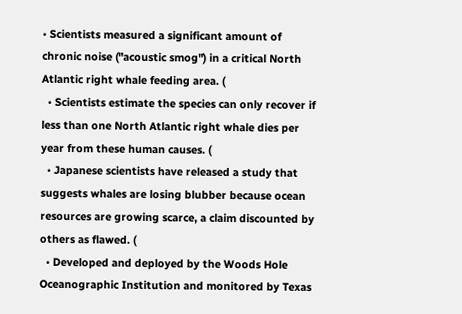• Scientists measured a significant amount of chronic noise ("acoustic smog") in a critical North Atlantic right whale feeding area. (
  • Scientists estimate the species can only recover if less than one North Atlantic right whale dies per year from these human causes. (
  • Japanese scientists have released a study that suggests whales are losing blubber because ocean resources are growing scarce, a claim discounted by others as flawed. (
  • Developed and deployed by the Woods Hole Oceanographic Institution and monitored by Texas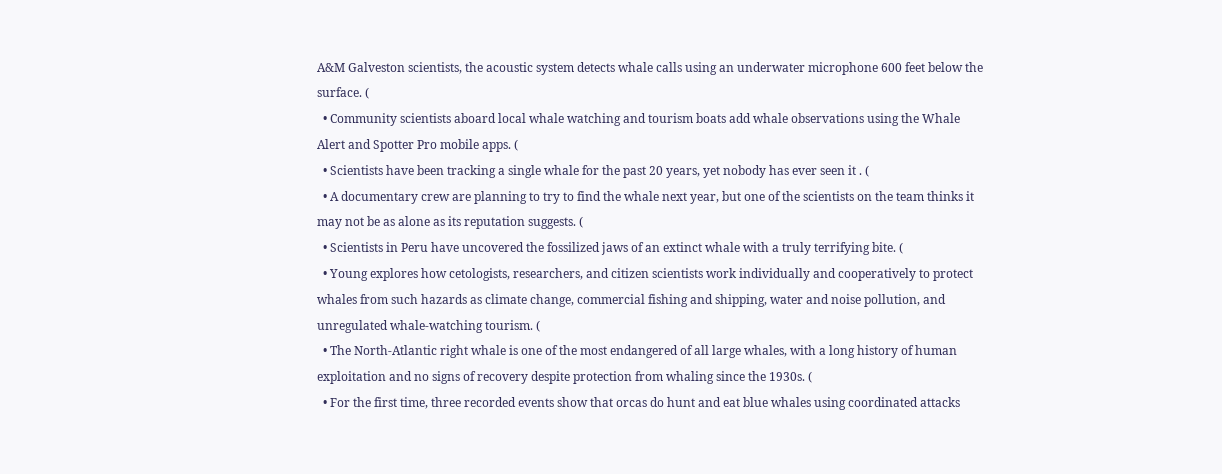A&M Galveston scientists, the acoustic system detects whale calls using an underwater microphone 600 feet below the surface. (
  • Community scientists aboard local whale watching and tourism boats add whale observations using the Whale Alert and Spotter Pro mobile apps. (
  • Scientists have been tracking a single whale for the past 20 years, yet nobody has ever seen it . (
  • A documentary crew are planning to try to find the whale next year, but one of the scientists on the team thinks it may not be as alone as its reputation suggests. (
  • Scientists in Peru have uncovered the fossilized jaws of an extinct whale with a truly terrifying bite. (
  • Young explores how cetologists, researchers, and citizen scientists work individually and cooperatively to protect whales from such hazards as climate change, commercial fishing and shipping, water and noise pollution, and unregulated whale-watching tourism. (
  • The North-Atlantic right whale is one of the most endangered of all large whales, with a long history of human exploitation and no signs of recovery despite protection from whaling since the 1930s. (
  • For the first time, three recorded events show that orcas do hunt and eat blue whales using coordinated attacks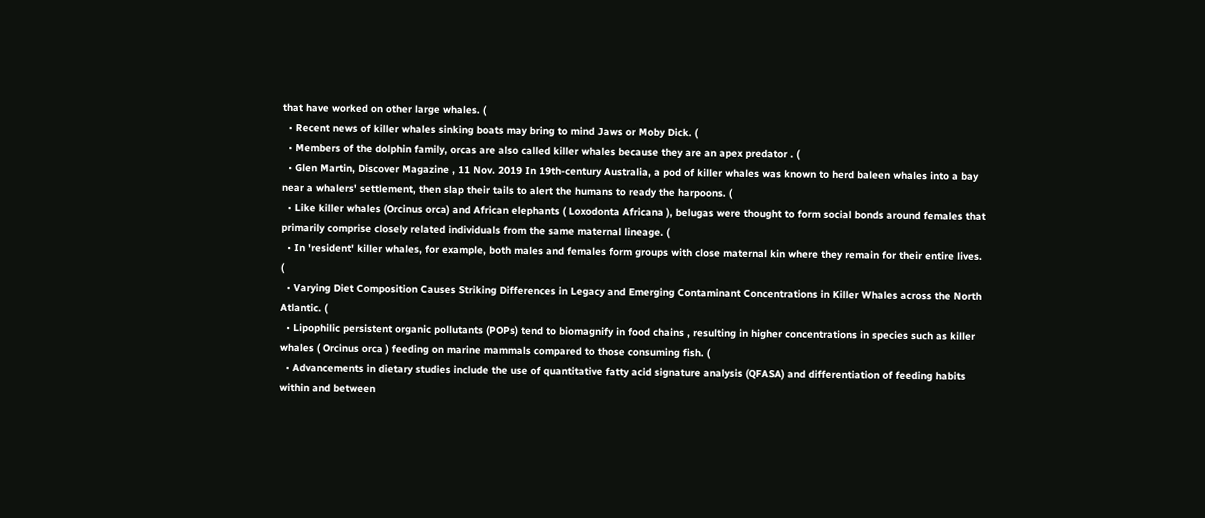that have worked on other large whales. (
  • Recent news of killer whales sinking boats may bring to mind Jaws or Moby Dick. (
  • Members of the dolphin family, orcas are also called killer whales because they are an apex predator . (
  • Glen Martin, Discover Magazine , 11 Nov. 2019 In 19th-century Australia, a pod of killer whales was known to herd baleen whales into a bay near a whalers' settlement, then slap their tails to alert the humans to ready the harpoons. (
  • Like killer whales (Orcinus orca) and African elephants ( Loxodonta Africana ), belugas were thought to form social bonds around females that primarily comprise closely related individuals from the same maternal lineage. (
  • In 'resident' killer whales, for example, both males and females form groups with close maternal kin where they remain for their entire lives. (
  • Varying Diet Composition Causes Striking Differences in Legacy and Emerging Contaminant Concentrations in Killer Whales across the North Atlantic. (
  • Lipophilic persistent organic pollutants (POPs) tend to biomagnify in food chains , resulting in higher concentrations in species such as killer whales ( Orcinus orca ) feeding on marine mammals compared to those consuming fish. (
  • Advancements in dietary studies include the use of quantitative fatty acid signature analysis (QFASA) and differentiation of feeding habits within and between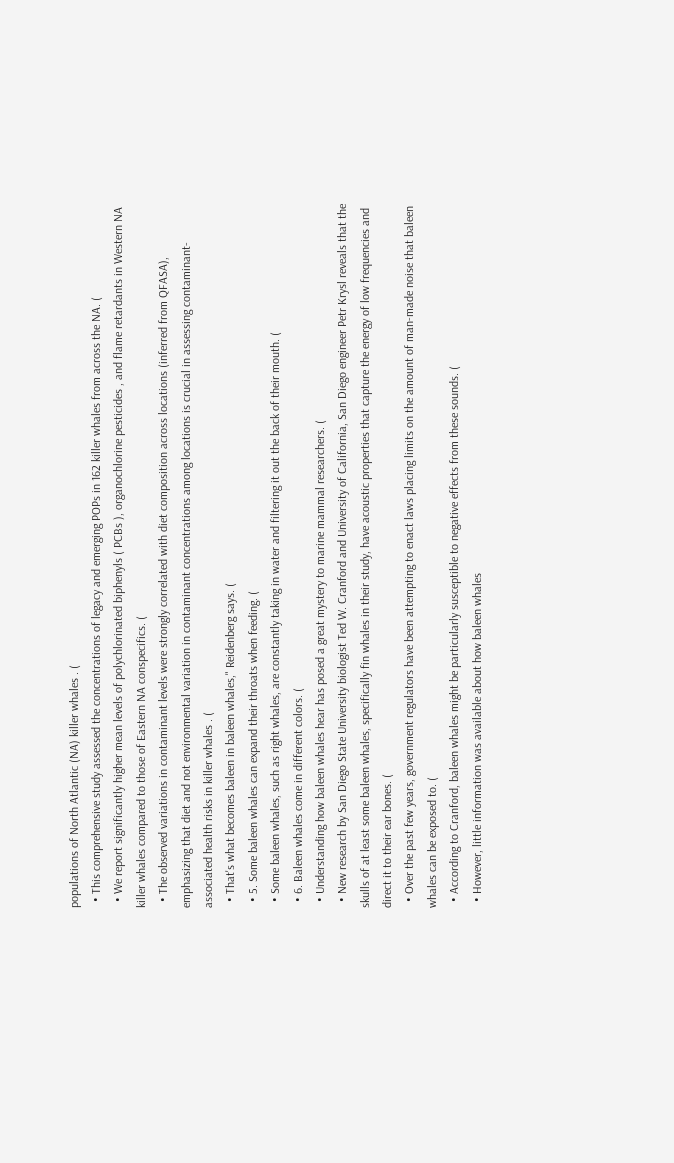populations of North Atlantic (NA) killer whales . (
  • This comprehensive study assessed the concentrations of legacy and emerging POPs in 162 killer whales from across the NA. (
  • We report significantly higher mean levels of polychlorinated biphenyls ( PCBs ), organochlorine pesticides , and flame retardants in Western NA killer whales compared to those of Eastern NA conspecifics. (
  • The observed variations in contaminant levels were strongly correlated with diet composition across locations (inferred from QFASA), emphasizing that diet and not environmental variation in contaminant concentrations among locations is crucial in assessing contaminant-associated health risks in killer whales . (
  • That's what becomes baleen in baleen whales," Reidenberg says. (
  • 5. Some baleen whales can expand their throats when feeding. (
  • Some baleen whales, such as right whales, are constantly taking in water and filtering it out the back of their mouth. (
  • 6. Baleen whales come in different colors. (
  • Understanding how baleen whales hear has posed a great mystery to marine mammal researchers. (
  • New research by San Diego State University biologist Ted W. Cranford and University of California, San Diego engineer Petr Krysl reveals that the skulls of at least some baleen whales, specifically fin whales in their study, have acoustic properties that capture the energy of low frequencies and direct it to their ear bones. (
  • Over the past few years, government regulators have been attempting to enact laws placing limits on the amount of man-made noise that baleen whales can be exposed to. (
  • According to Cranford, baleen whales might be particularly susceptible to negative effects from these sounds. (
  • However, little information was available about how baleen whales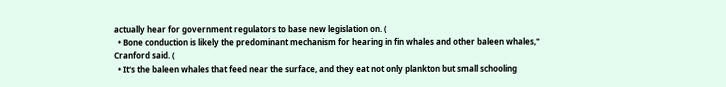actually hear for government regulators to base new legislation on. (
  • Bone conduction is likely the predominant mechanism for hearing in fin whales and other baleen whales," Cranford said. (
  • It's the baleen whales that feed near the surface, and they eat not only plankton but small schooling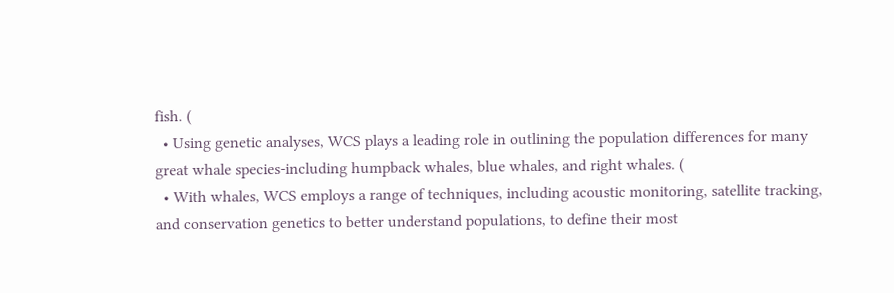fish. (
  • Using genetic analyses, WCS plays a leading role in outlining the population differences for many great whale species-including humpback whales, blue whales, and right whales. (
  • With whales, WCS employs a range of techniques, including acoustic monitoring, satellite tracking, and conservation genetics to better understand populations, to define their most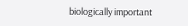biologically important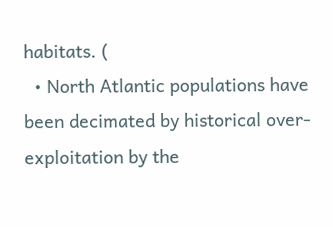habitats. (
  • North Atlantic populations have been decimated by historical over-exploitation by the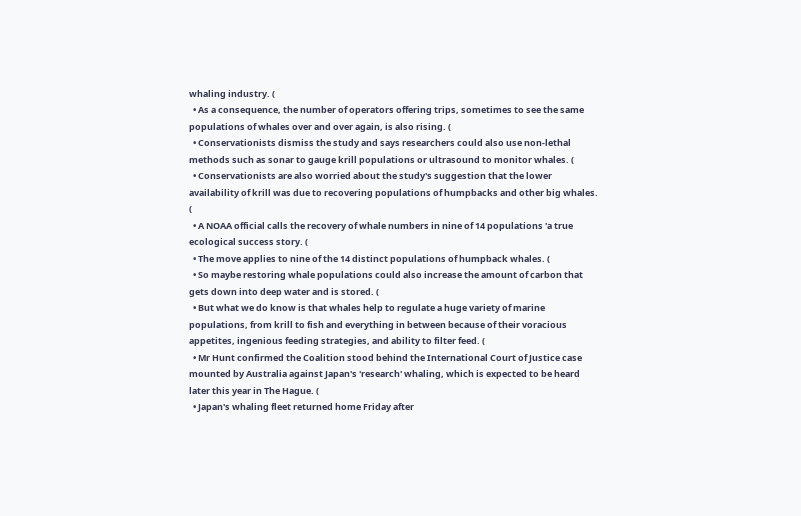whaling industry. (
  • As a consequence, the number of operators offering trips, sometimes to see the same populations of whales over and over again, is also rising. (
  • Conservationists dismiss the study and says researchers could also use non-lethal methods such as sonar to gauge krill populations or ultrasound to monitor whales. (
  • Conservationists are also worried about the study's suggestion that the lower availability of krill was due to recovering populations of humpbacks and other big whales. (
  • A NOAA official calls the recovery of whale numbers in nine of 14 populations 'a true ecological success story. (
  • The move applies to nine of the 14 distinct populations of humpback whales. (
  • So maybe restoring whale populations could also increase the amount of carbon that gets down into deep water and is stored. (
  • But what we do know is that whales help to regulate a huge variety of marine populations, from krill to fish and everything in between because of their voracious appetites, ingenious feeding strategies, and ability to filter feed. (
  • Mr Hunt confirmed the Coalition stood behind the International Court of Justice case mounted by Australia against Japan's 'research' whaling, which is expected to be heard later this year in The Hague. (
  • Japan's whaling fleet returned home Friday after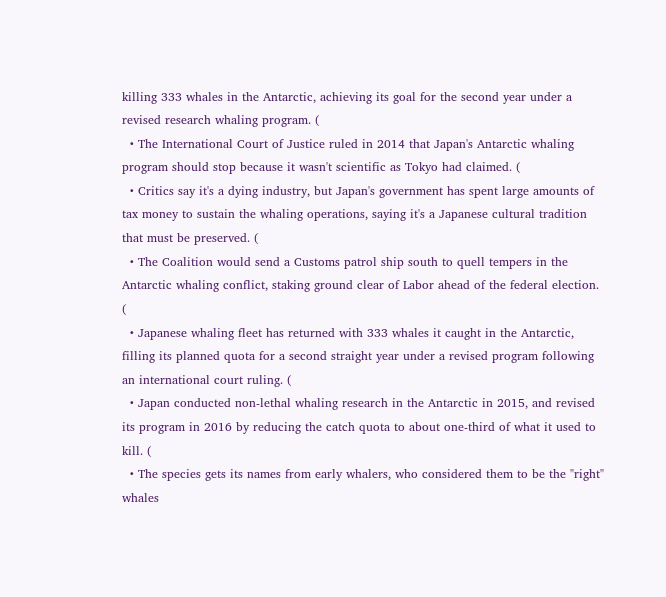killing 333 whales in the Antarctic, achieving its goal for the second year under a revised research whaling program. (
  • The International Court of Justice ruled in 2014 that Japan's Antarctic whaling program should stop because it wasn't scientific as Tokyo had claimed. (
  • Critics say it's a dying industry, but Japan's government has spent large amounts of tax money to sustain the whaling operations, saying it's a Japanese cultural tradition that must be preserved. (
  • The Coalition would send a Customs patrol ship south to quell tempers in the Antarctic whaling conflict, staking ground clear of Labor ahead of the federal election. (
  • Japanese whaling fleet has returned with 333 whales it caught in the Antarctic, filling its planned quota for a second straight year under a revised program following an international court ruling. (
  • Japan conducted non-lethal whaling research in the Antarctic in 2015, and revised its program in 2016 by reducing the catch quota to about one-third of what it used to kill. (
  • The species gets its names from early whalers, who considered them to be the "right" whales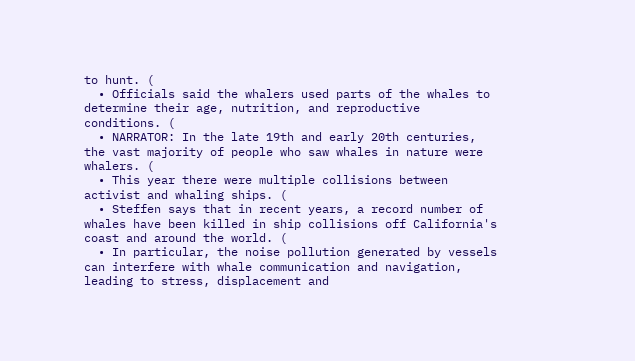to hunt. (
  • Officials said the whalers used parts of the whales to determine their age, nutrition, and reproductive conditions. (
  • NARRATOR: In the late 19th and early 20th centuries, the vast majority of people who saw whales in nature were whalers. (
  • This year there were multiple collisions between activist and whaling ships. (
  • Steffen says that in recent years, a record number of whales have been killed in ship collisions off California's coast and around the world. (
  • In particular, the noise pollution generated by vessels can interfere with whale communication and navigation, leading to stress, displacement and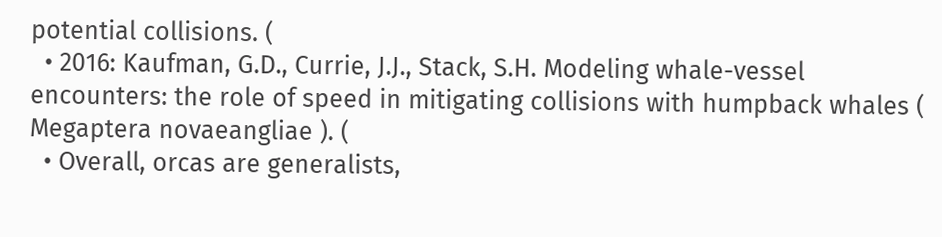potential collisions. (
  • 2016: Kaufman, G.D., Currie, J.J., Stack, S.H. Modeling whale-vessel encounters: the role of speed in mitigating collisions with humpback whales ( Megaptera novaeangliae ). (
  • Overall, orcas are generalists,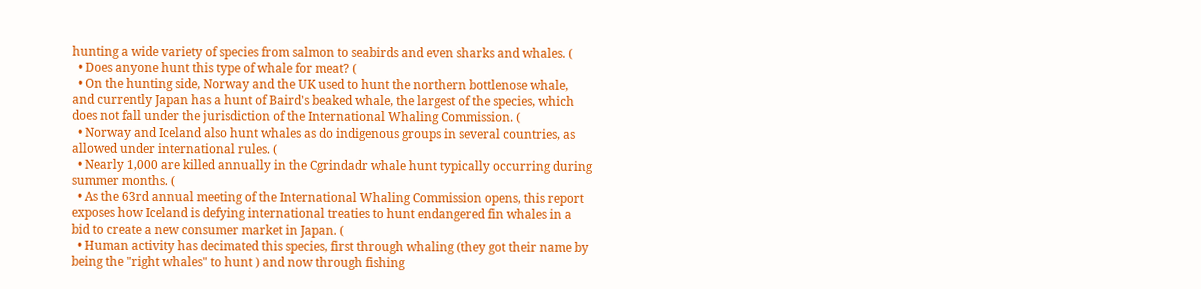hunting a wide variety of species from salmon to seabirds and even sharks and whales. (
  • Does anyone hunt this type of whale for meat? (
  • On the hunting side, Norway and the UK used to hunt the northern bottlenose whale, and currently Japan has a hunt of Baird's beaked whale, the largest of the species, which does not fall under the jurisdiction of the International Whaling Commission. (
  • Norway and Iceland also hunt whales as do indigenous groups in several countries, as allowed under international rules. (
  • Nearly 1,000 are killed annually in the Cgrindadr whale hunt typically occurring during summer months. (
  • As the 63rd annual meeting of the International Whaling Commission opens, this report exposes how Iceland is defying international treaties to hunt endangered fin whales in a bid to create a new consumer market in Japan. (
  • Human activity has decimated this species, first through whaling (they got their name by being the "right whales" to hunt ) and now through fishing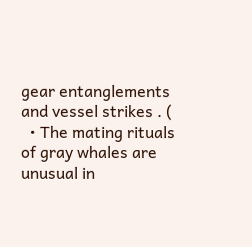gear entanglements and vessel strikes . (
  • The mating rituals of gray whales are unusual in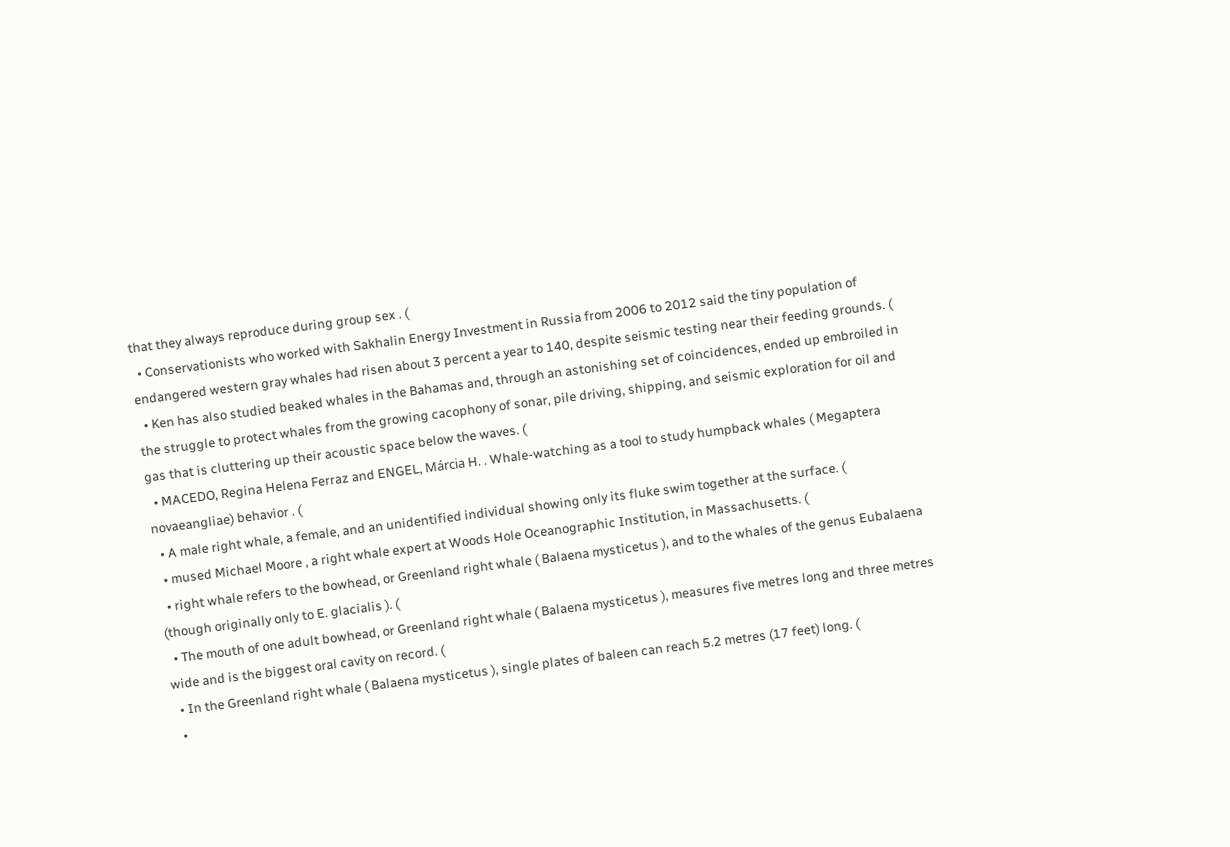that they always reproduce during group sex . (
  • Conservationists who worked with Sakhalin Energy Investment in Russia from 2006 to 2012 said the tiny population of endangered western gray whales had risen about 3 percent a year to 140, despite seismic testing near their feeding grounds. (
  • Ken has also studied beaked whales in the Bahamas and, through an astonishing set of coincidences, ended up embroiled in the struggle to protect whales from the growing cacophony of sonar, pile driving, shipping, and seismic exploration for oil and gas that is cluttering up their acoustic space below the waves. (
  • MACEDO, Regina Helena Ferraz and ENGEL, Márcia H. . Whale-watching as a tool to study humpback whales ( Megaptera novaeangliae) behavior . (
  • A male right whale, a female, and an unidentified individual showing only its fluke swim together at the surface. (
  • mused Michael Moore , a right whale expert at Woods Hole Oceanographic Institution, in Massachusetts. (
  • right whale refers to the bowhead, or Greenland right whale ( Balaena mysticetus ), and to the whales of the genus Eubalaena (though originally only to E. glacialis ). (
  • The mouth of one adult bowhead, or Greenland right whale ( Balaena mysticetus ), measures five metres long and three metres wide and is the biggest oral cavity on record. (
  • In the Greenland right whale ( Balaena mysticetus ), single plates of baleen can reach 5.2 metres (17 feet) long. (
  •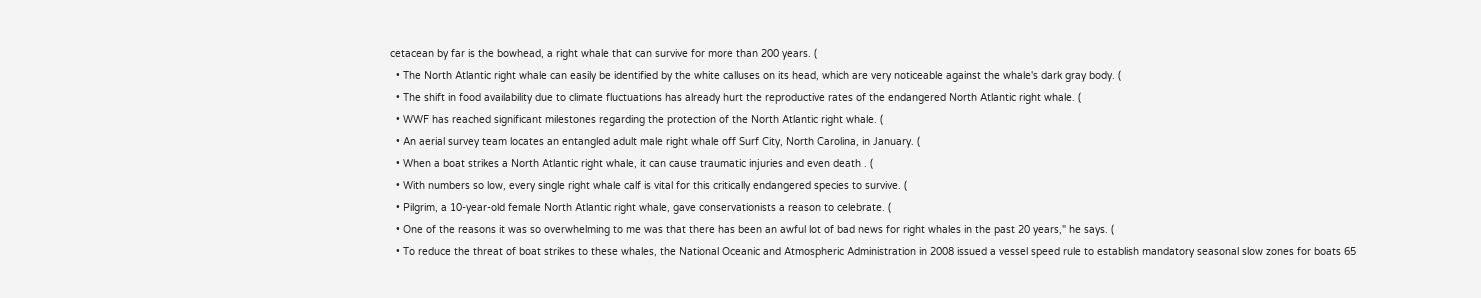cetacean by far is the bowhead, a right whale that can survive for more than 200 years. (
  • The North Atlantic right whale can easily be identified by the white calluses on its head, which are very noticeable against the whale's dark gray body. (
  • The shift in food availability due to climate fluctuations has already hurt the reproductive rates of the endangered North Atlantic right whale. (
  • WWF has reached significant milestones regarding the protection of the North Atlantic right whale. (
  • An aerial survey team locates an entangled adult male right whale off Surf City, North Carolina, in January. (
  • When a boat strikes a North Atlantic right whale, it can cause traumatic injuries and even death . (
  • With numbers so low, every single right whale calf is vital for this critically endangered species to survive. (
  • Pilgrim, a 10-year-old female North Atlantic right whale, gave conservationists a reason to celebrate. (
  • One of the reasons it was so overwhelming to me was that there has been an awful lot of bad news for right whales in the past 20 years," he says. (
  • To reduce the threat of boat strikes to these whales, the National Oceanic and Atmospheric Administration in 2008 issued a vessel speed rule to establish mandatory seasonal slow zones for boats 65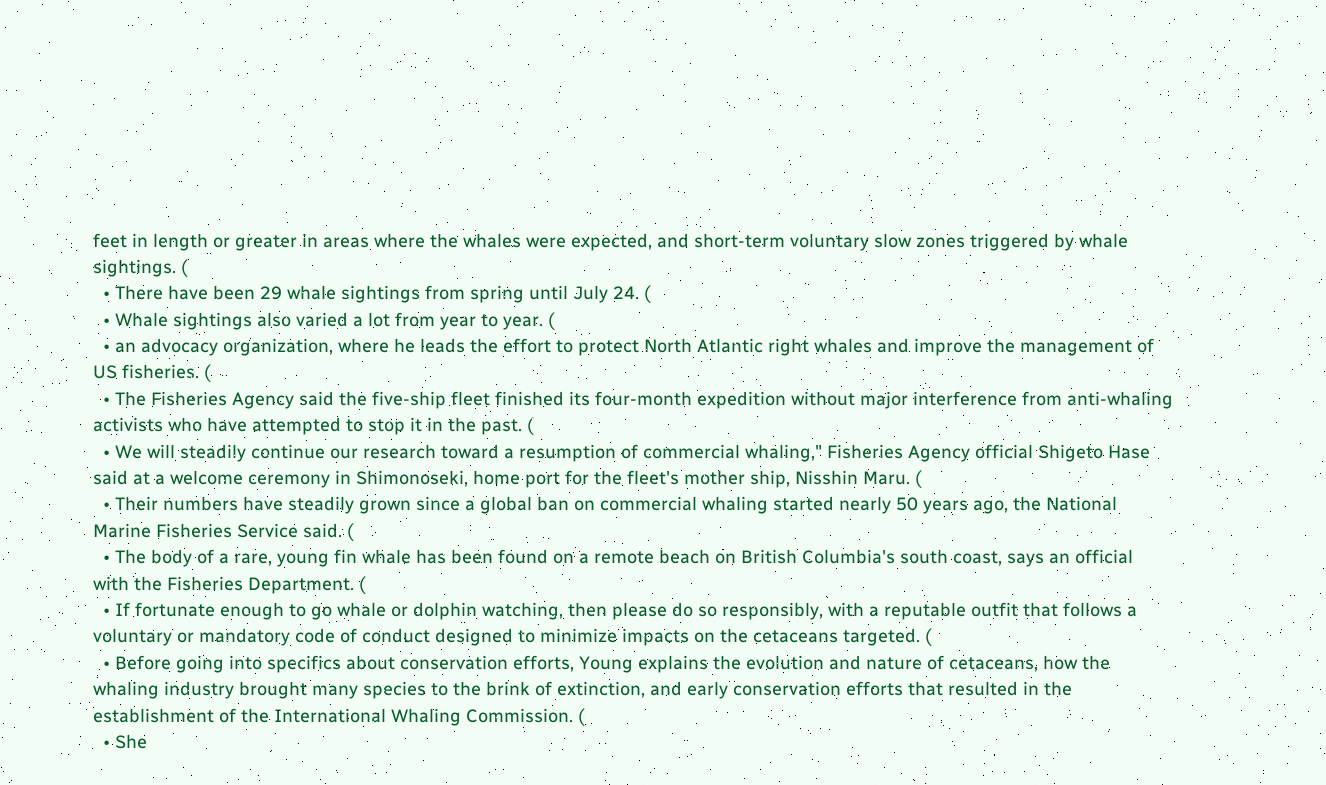feet in length or greater in areas where the whales were expected, and short-term voluntary slow zones triggered by whale sightings. (
  • There have been 29 whale sightings from spring until July 24. (
  • Whale sightings also varied a lot from year to year. (
  • an advocacy organization, where he leads the effort to protect North Atlantic right whales and improve the management of US fisheries. (
  • The Fisheries Agency said the five-ship fleet finished its four-month expedition without major interference from anti-whaling activists who have attempted to stop it in the past. (
  • We will steadily continue our research toward a resumption of commercial whaling," Fisheries Agency official Shigeto Hase said at a welcome ceremony in Shimonoseki, home port for the fleet's mother ship, Nisshin Maru. (
  • Their numbers have steadily grown since a global ban on commercial whaling started nearly 50 years ago, the National Marine Fisheries Service said. (
  • The body of a rare, young fin whale has been found on a remote beach on British Columbia's south coast, says an official with the Fisheries Department. (
  • If fortunate enough to go whale or dolphin watching, then please do so responsibly, with a reputable outfit that follows a voluntary or mandatory code of conduct designed to minimize impacts on the cetaceans targeted. (
  • Before going into specifics about conservation efforts, Young explains the evolution and nature of cetaceans, how the whaling industry brought many species to the brink of extinction, and early conservation efforts that resulted in the establishment of the International Whaling Commission. (
  • She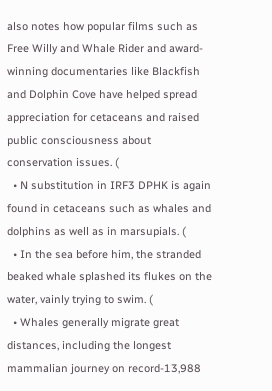also notes how popular films such as Free Willy and Whale Rider and award-winning documentaries like Blackfish and Dolphin Cove have helped spread appreciation for cetaceans and raised public consciousness about conservation issues. (
  • N substitution in IRF3 DPHK is again found in cetaceans such as whales and dolphins as well as in marsupials. (
  • In the sea before him, the stranded beaked whale splashed its flukes on the water, vainly trying to swim. (
  • Whales generally migrate great distances, including the longest mammalian journey on record-13,988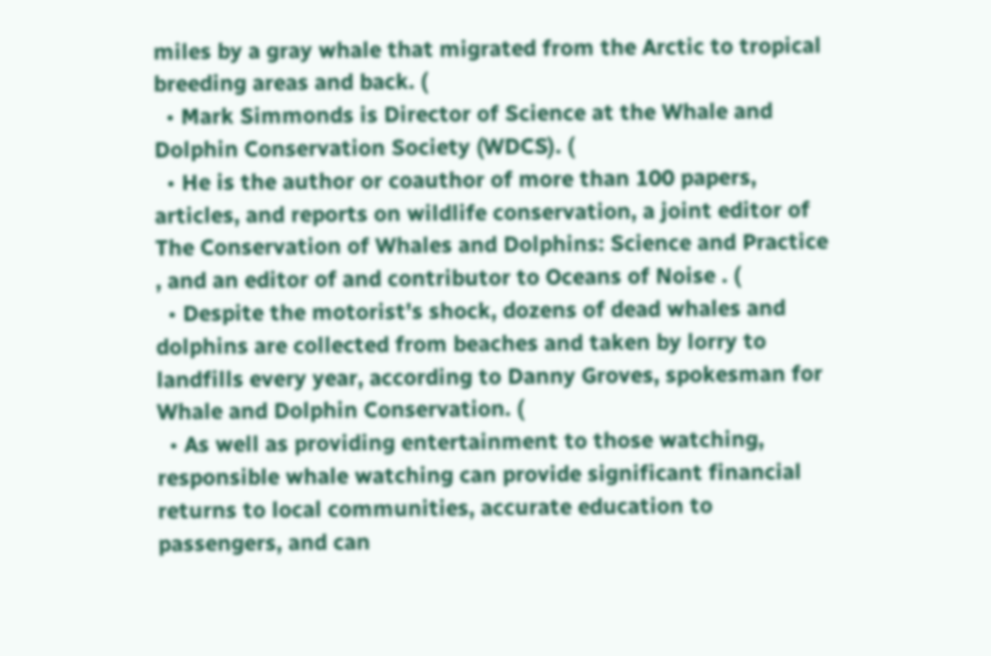miles by a gray whale that migrated from the Arctic to tropical breeding areas and back. (
  • Mark Simmonds is Director of Science at the Whale and Dolphin Conservation Society (WDCS). (
  • He is the author or coauthor of more than 100 papers, articles, and reports on wildlife conservation, a joint editor of The Conservation of Whales and Dolphins: Science and Practice , and an editor of and contributor to Oceans of Noise . (
  • Despite the motorist's shock, dozens of dead whales and dolphins are collected from beaches and taken by lorry to landfills every year, according to Danny Groves, spokesman for Whale and Dolphin Conservation. (
  • As well as providing entertainment to those watching, responsible whale watching can provide significant financial returns to local communities, accurate education to passengers, and can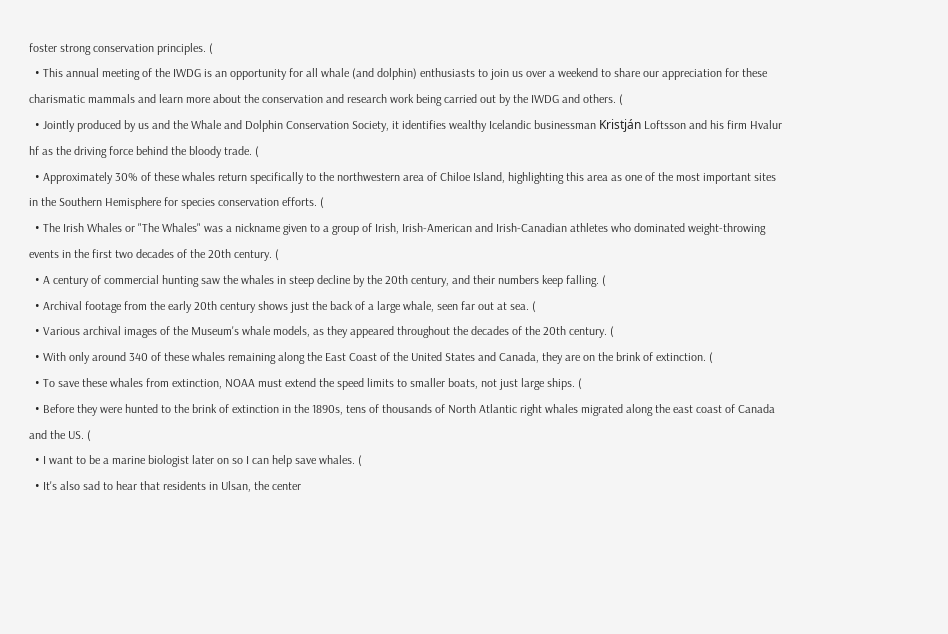foster strong conservation principles. (
  • This annual meeting of the IWDG is an opportunity for all whale (and dolphin) enthusiasts to join us over a weekend to share our appreciation for these charismatic mammals and learn more about the conservation and research work being carried out by the IWDG and others. (
  • Jointly produced by us and the Whale and Dolphin Conservation Society, it identifies wealthy Icelandic businessman Kristján Loftsson and his firm Hvalur hf as the driving force behind the bloody trade. (
  • Approximately 30% of these whales return specifically to the northwestern area of Chiloe Island, highlighting this area as one of the most important sites in the Southern Hemisphere for species conservation efforts. (
  • The Irish Whales or "The Whales" was a nickname given to a group of Irish, Irish-American and Irish-Canadian athletes who dominated weight-throwing events in the first two decades of the 20th century. (
  • A century of commercial hunting saw the whales in steep decline by the 20th century, and their numbers keep falling. (
  • Archival footage from the early 20th century shows just the back of a large whale, seen far out at sea. (
  • Various archival images of the Museum's whale models, as they appeared throughout the decades of the 20th century. (
  • With only around 340 of these whales remaining along the East Coast of the United States and Canada, they are on the brink of extinction. (
  • To save these whales from extinction, NOAA must extend the speed limits to smaller boats, not just large ships. (
  • Before they were hunted to the brink of extinction in the 1890s, tens of thousands of North Atlantic right whales migrated along the east coast of Canada and the US. (
  • I want to be a marine biologist later on so I can help save whales. (
  • It's also sad to hear that residents in Ulsan, the center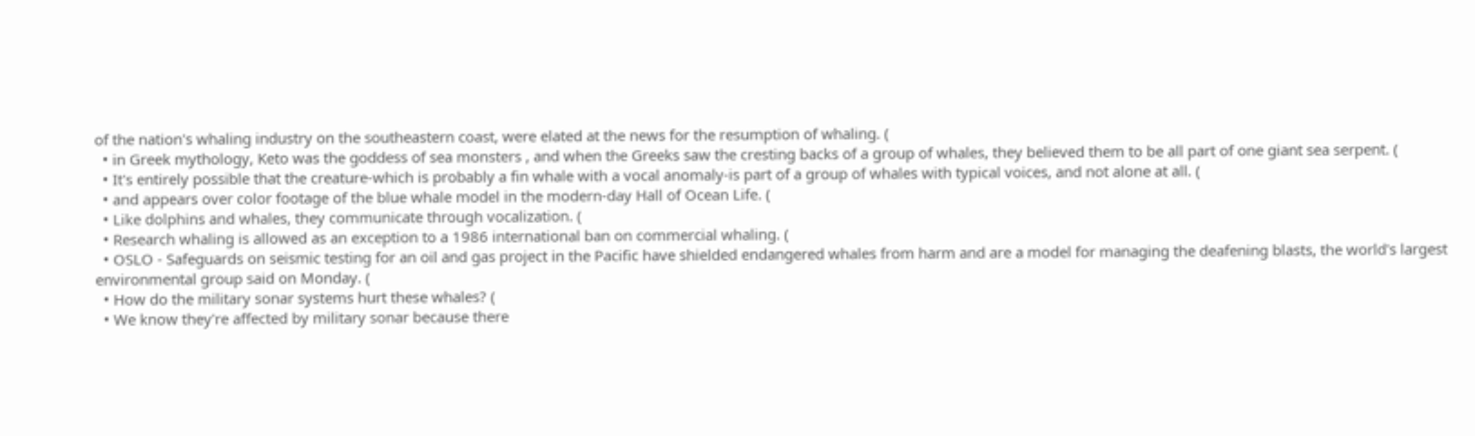of the nation's whaling industry on the southeastern coast, were elated at the news for the resumption of whaling. (
  • in Greek mythology, Keto was the goddess of sea monsters , and when the Greeks saw the cresting backs of a group of whales, they believed them to be all part of one giant sea serpent. (
  • It's entirely possible that the creature-which is probably a fin whale with a vocal anomaly-is part of a group of whales with typical voices, and not alone at all. (
  • and appears over color footage of the blue whale model in the modern-day Hall of Ocean Life. (
  • Like dolphins and whales, they communicate through vocalization. (
  • Research whaling is allowed as an exception to a 1986 international ban on commercial whaling. (
  • OSLO - Safeguards on seismic testing for an oil and gas project in the Pacific have shielded endangered whales from harm and are a model for managing the deafening blasts, the world's largest environmental group said on Monday. (
  • How do the military sonar systems hurt these whales? (
  • We know they're affected by military sonar because there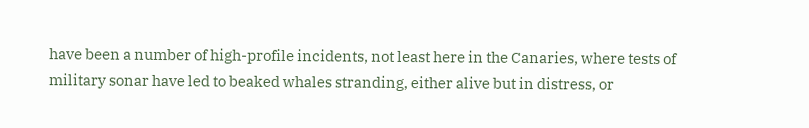have been a number of high-profile incidents, not least here in the Canaries, where tests of military sonar have led to beaked whales stranding, either alive but in distress, or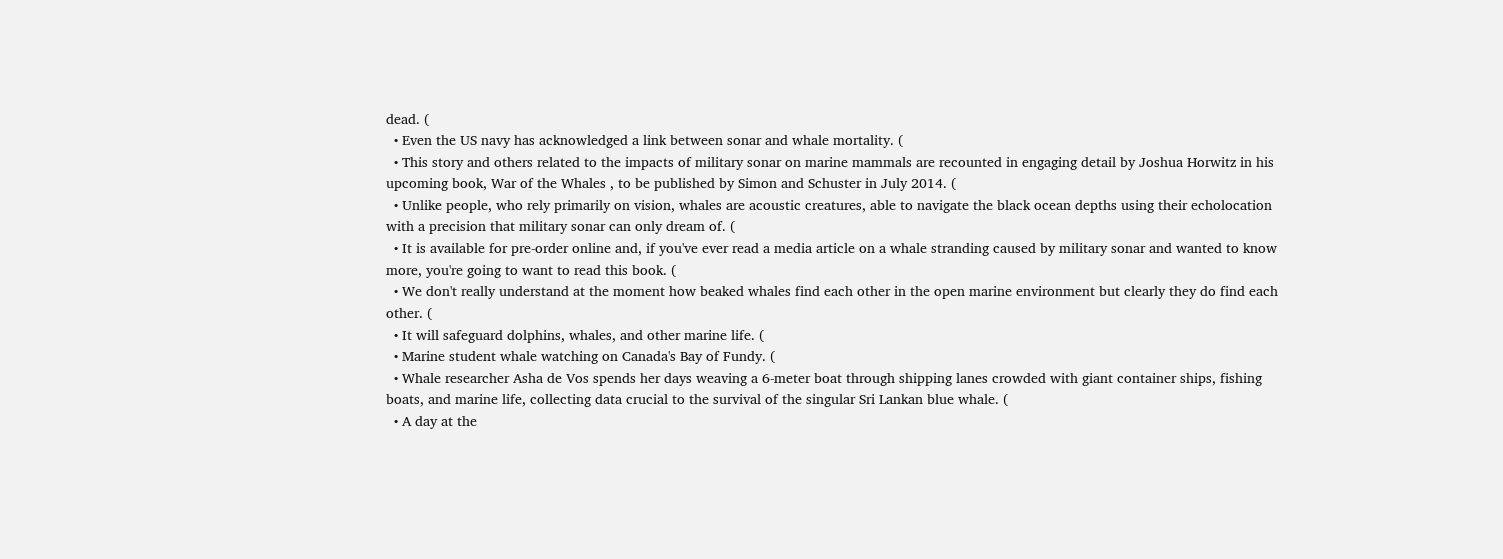dead. (
  • Even the US navy has acknowledged a link between sonar and whale mortality. (
  • This story and others related to the impacts of military sonar on marine mammals are recounted in engaging detail by Joshua Horwitz in his upcoming book, War of the Whales , to be published by Simon and Schuster in July 2014. (
  • Unlike people, who rely primarily on vision, whales are acoustic creatures, able to navigate the black ocean depths using their echolocation with a precision that military sonar can only dream of. (
  • It is available for pre-order online and, if you've ever read a media article on a whale stranding caused by military sonar and wanted to know more, you're going to want to read this book. (
  • We don't really understand at the moment how beaked whales find each other in the open marine environment but clearly they do find each other. (
  • It will safeguard dolphins, whales, and other marine life. (
  • Marine student whale watching on Canada's Bay of Fundy. (
  • Whale researcher Asha de Vos spends her days weaving a 6-meter boat through shipping lanes crowded with giant container ships, fishing boats, and marine life, collecting data crucial to the survival of the singular Sri Lankan blue whale. (
  • A day at the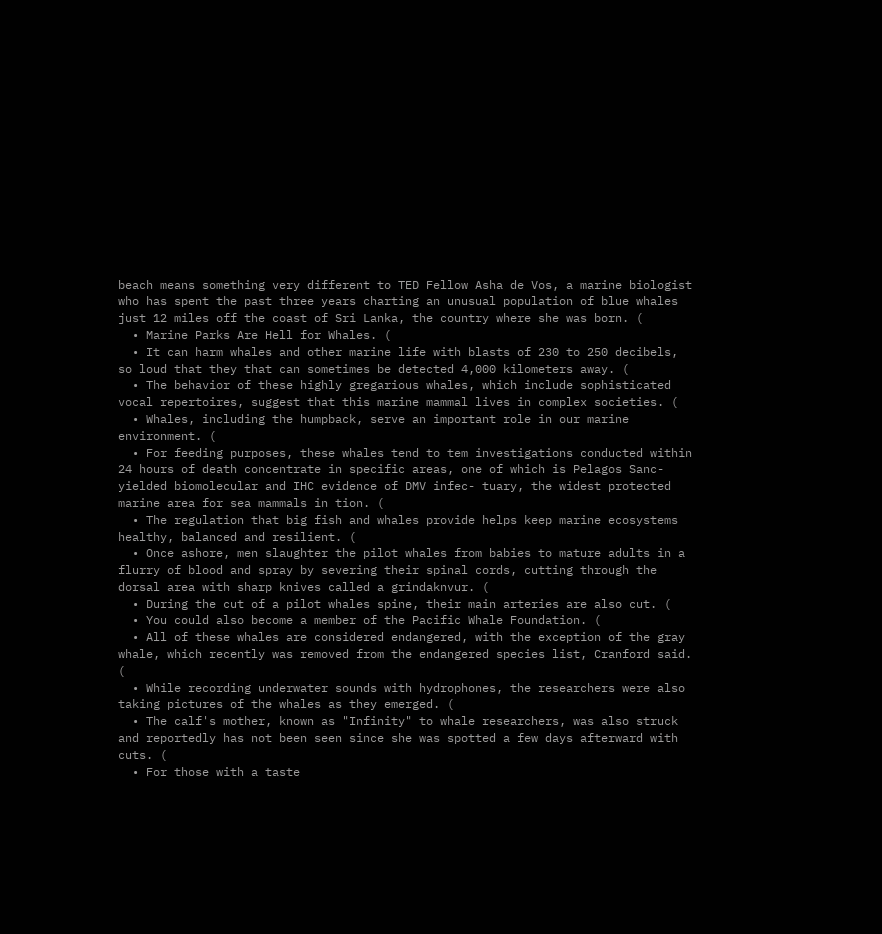beach means something very different to TED Fellow Asha de Vos, a marine biologist who has spent the past three years charting an unusual population of blue whales just 12 miles off the coast of Sri Lanka, the country where she was born. (
  • Marine Parks Are Hell for Whales. (
  • It can harm whales and other marine life with blasts of 230 to 250 decibels, so loud that they that can sometimes be detected 4,000 kilometers away. (
  • The behavior of these highly gregarious whales, which include sophisticated vocal repertoires, suggest that this marine mammal lives in complex societies. (
  • Whales, including the humpback, serve an important role in our marine environment. (
  • For feeding purposes, these whales tend to tem investigations conducted within 24 hours of death concentrate in specific areas, one of which is Pelagos Sanc- yielded biomolecular and IHC evidence of DMV infec- tuary, the widest protected marine area for sea mammals in tion. (
  • The regulation that big fish and whales provide helps keep marine ecosystems healthy, balanced and resilient. (
  • Once ashore, men slaughter the pilot whales from babies to mature adults in a flurry of blood and spray by severing their spinal cords, cutting through the dorsal area with sharp knives called a grindaknvur. (
  • During the cut of a pilot whales spine, their main arteries are also cut. (
  • You could also become a member of the Pacific Whale Foundation. (
  • All of these whales are considered endangered, with the exception of the gray whale, which recently was removed from the endangered species list, Cranford said. (
  • While recording underwater sounds with hydrophones, the researchers were also taking pictures of the whales as they emerged. (
  • The calf's mother, known as "Infinity" to whale researchers, was also struck and reportedly has not been seen since she was spotted a few days afterward with cuts. (
  • For those with a taste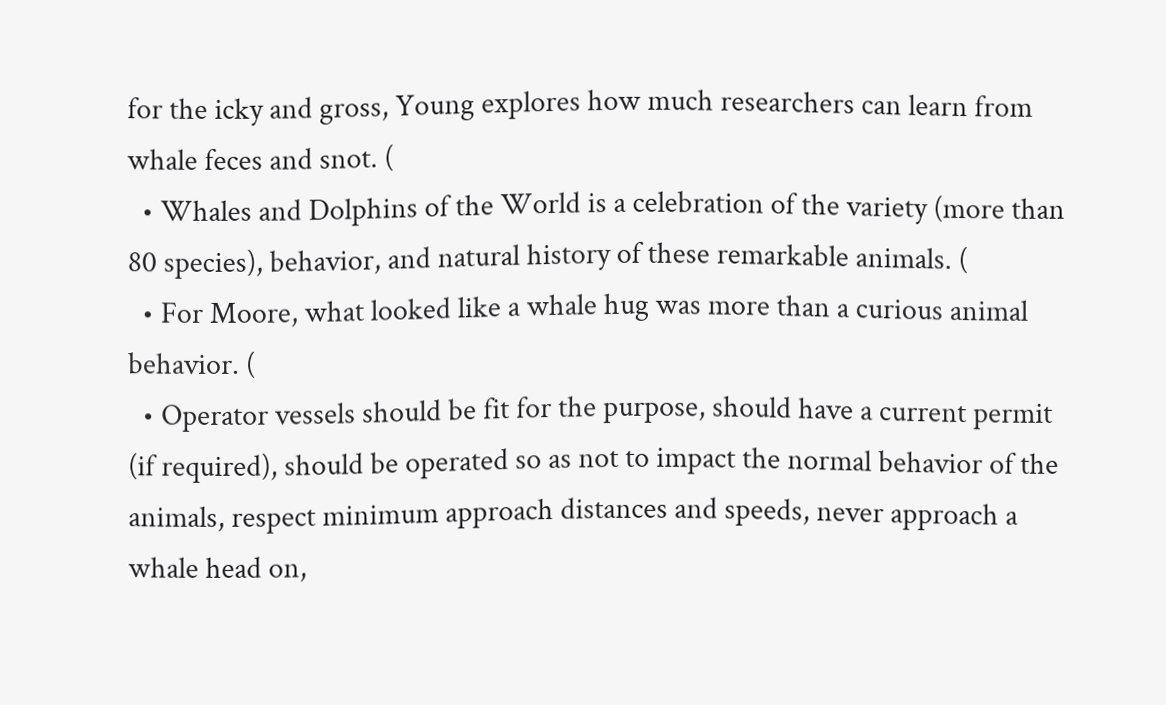for the icky and gross, Young explores how much researchers can learn from whale feces and snot. (
  • Whales and Dolphins of the World is a celebration of the variety (more than 80 species), behavior, and natural history of these remarkable animals. (
  • For Moore, what looked like a whale hug was more than a curious animal behavior. (
  • Operator vessels should be fit for the purpose, should have a current permit (if required), should be operated so as not to impact the normal behavior of the animals, respect minimum approach distances and speeds, never approach a whale head on,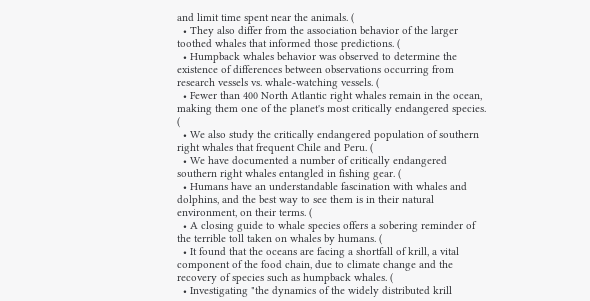and limit time spent near the animals. (
  • They also differ from the association behavior of the larger toothed whales that informed those predictions. (
  • Humpback whales behavior was observed to determine the existence of differences between observations occurring from research vessels vs. whale-watching vessels. (
  • Fewer than 400 North Atlantic right whales remain in the ocean, making them one of the planet's most critically endangered species. (
  • We also study the critically endangered population of southern right whales that frequent Chile and Peru. (
  • We have documented a number of critically endangered southern right whales entangled in fishing gear. (
  • Humans have an understandable fascination with whales and dolphins, and the best way to see them is in their natural environment, on their terms. (
  • A closing guide to whale species offers a sobering reminder of the terrible toll taken on whales by humans. (
  • It found that the oceans are facing a shortfall of krill, a vital component of the food chain, due to climate change and the recovery of species such as humpback whales. (
  • Investigating "the dynamics of the widely distributed krill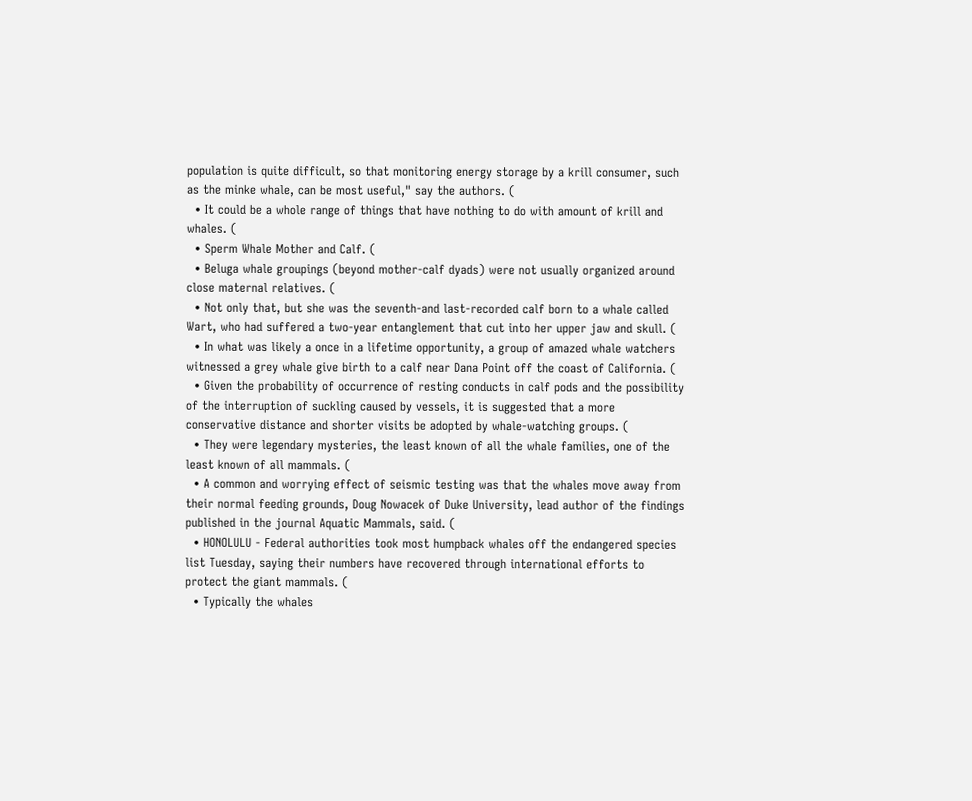population is quite difficult, so that monitoring energy storage by a krill consumer, such as the minke whale, can be most useful," say the authors. (
  • It could be a whole range of things that have nothing to do with amount of krill and whales. (
  • Sperm Whale Mother and Calf. (
  • Beluga whale groupings (beyond mother-calf dyads) were not usually organized around close maternal relatives. (
  • Not only that, but she was the seventh-and last-recorded calf born to a whale called Wart, who had suffered a two-year entanglement that cut into her upper jaw and skull. (
  • In what was likely a once in a lifetime opportunity, a group of amazed whale watchers witnessed a grey whale give birth to a calf near Dana Point off the coast of California. (
  • Given the probability of occurrence of resting conducts in calf pods and the possibility of the interruption of suckling caused by vessels, it is suggested that a more conservative distance and shorter visits be adopted by whale-watching groups. (
  • They were legendary mysteries, the least known of all the whale families, one of the least known of all mammals. (
  • A common and worrying effect of seismic testing was that the whales move away from their normal feeding grounds, Doug Nowacek of Duke University, lead author of the findings published in the journal Aquatic Mammals, said. (
  • HONOLULU - Federal authorities took most humpback whales off the endangered species list Tuesday, saying their numbers have recovered through international efforts to protect the giant mammals. (
  • Typically the whales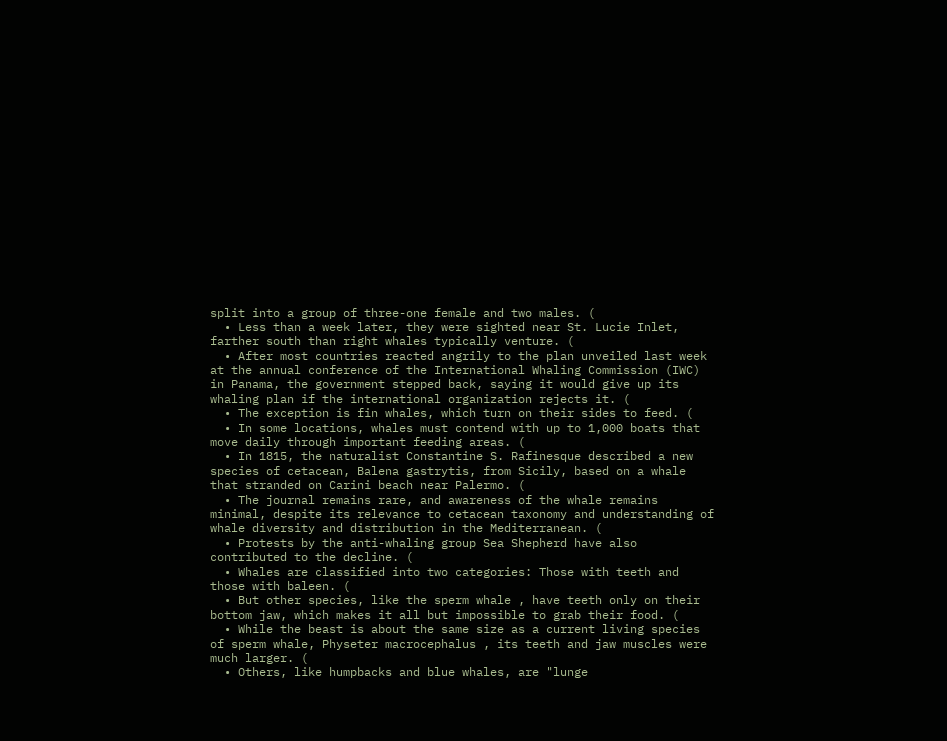split into a group of three-one female and two males. (
  • Less than a week later, they were sighted near St. Lucie Inlet, farther south than right whales typically venture. (
  • After most countries reacted angrily to the plan unveiled last week at the annual conference of the International Whaling Commission (IWC) in Panama, the government stepped back, saying it would give up its whaling plan if the international organization rejects it. (
  • The exception is fin whales, which turn on their sides to feed. (
  • In some locations, whales must contend with up to 1,000 boats that move daily through important feeding areas. (
  • In 1815, the naturalist Constantine S. Rafinesque described a new species of cetacean, Balena gastrytis, from Sicily, based on a whale that stranded on Carini beach near Palermo. (
  • The journal remains rare, and awareness of the whale remains minimal, despite its relevance to cetacean taxonomy and understanding of whale diversity and distribution in the Mediterranean. (
  • Protests by the anti-whaling group Sea Shepherd have also contributed to the decline. (
  • Whales are classified into two categories: Those with teeth and those with baleen. (
  • But other species, like the sperm whale , have teeth only on their bottom jaw, which makes it all but impossible to grab their food. (
  • While the beast is about the same size as a current living species of sperm whale, Physeter macrocephalus , its teeth and jaw muscles were much larger. (
  • Others, like humpbacks and blue whales, are "lunge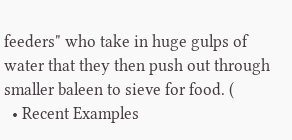feeders" who take in huge gulps of water that they then push out through smaller baleen to sieve for food. (
  • Recent Examples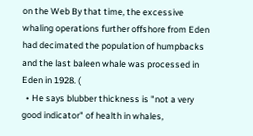on the Web By that time, the excessive whaling operations further offshore from Eden had decimated the population of humpbacks and the last baleen whale was processed in Eden in 1928. (
  • He says blubber thickness is "not a very good indicator" of health in whales,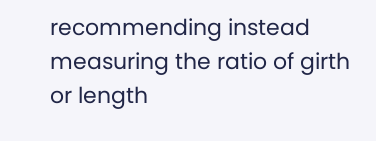recommending instead measuring the ratio of girth or length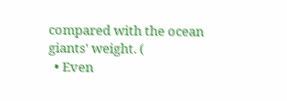compared with the ocean giants' weight. (
  • Even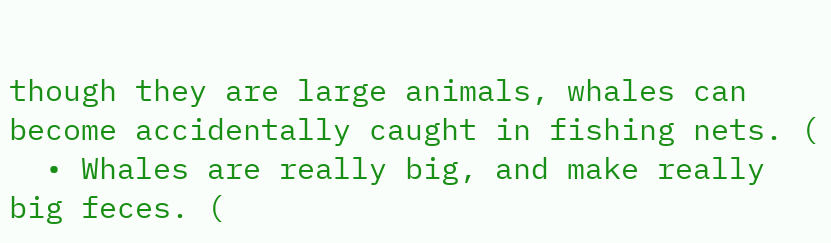though they are large animals, whales can become accidentally caught in fishing nets. (
  • Whales are really big, and make really big feces. (